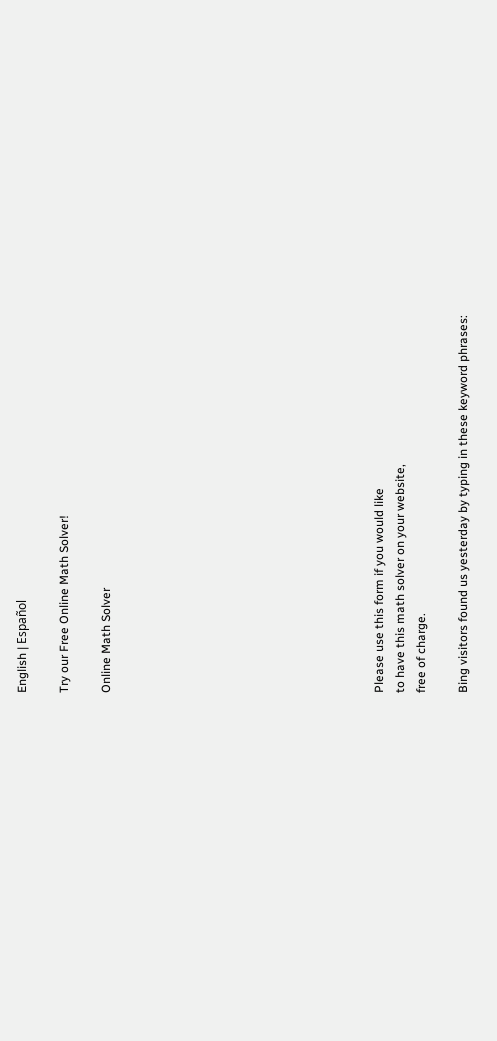English | Español

Try our Free Online Math Solver!

Online Math Solver












Please use this form if you would like
to have this math solver on your website,
free of charge.

Bing visitors found us yesterday by typing in these keyword phrases: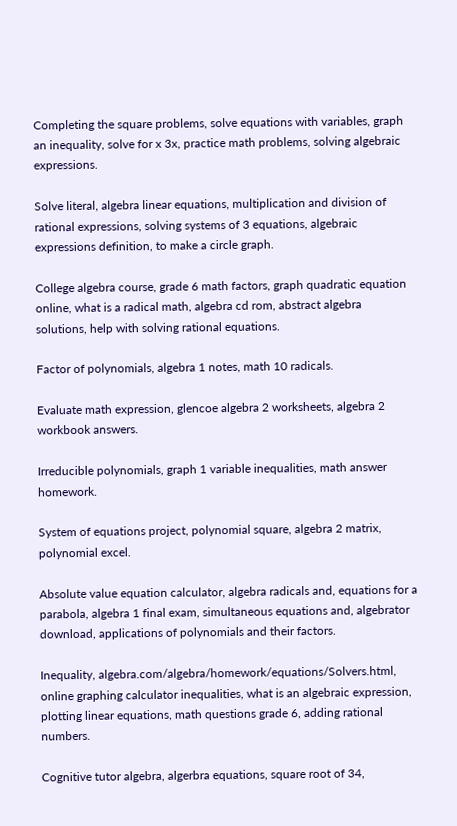Completing the square problems, solve equations with variables, graph an inequality, solve for x 3x, practice math problems, solving algebraic expressions.

Solve literal, algebra linear equations, multiplication and division of rational expressions, solving systems of 3 equations, algebraic expressions definition, to make a circle graph.

College algebra course, grade 6 math factors, graph quadratic equation online, what is a radical math, algebra cd rom, abstract algebra solutions, help with solving rational equations.

Factor of polynomials, algebra 1 notes, math 10 radicals.

Evaluate math expression, glencoe algebra 2 worksheets, algebra 2 workbook answers.

Irreducible polynomials, graph 1 variable inequalities, math answer homework.

System of equations project, polynomial square, algebra 2 matrix, polynomial excel.

Absolute value equation calculator, algebra radicals and, equations for a parabola, algebra 1 final exam, simultaneous equations and, algebrator download, applications of polynomials and their factors.

Inequality, algebra.com/algebra/homework/equations/Solvers.html, online graphing calculator inequalities, what is an algebraic expression, plotting linear equations, math questions grade 6, adding rational numbers.

Cognitive tutor algebra, algerbra equations, square root of 34,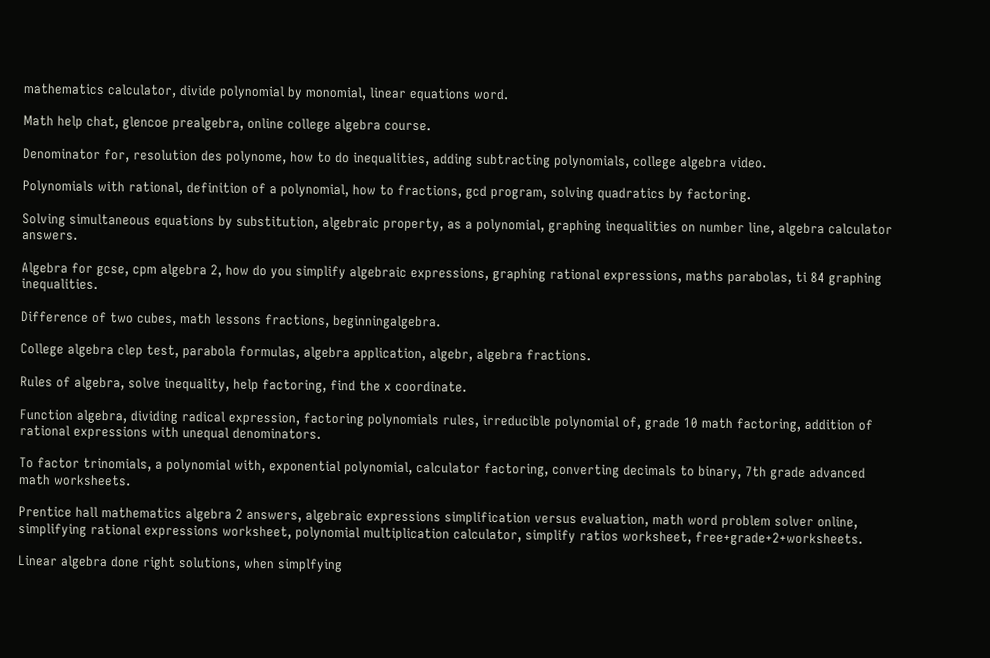mathematics calculator, divide polynomial by monomial, linear equations word.

Math help chat, glencoe prealgebra, online college algebra course.

Denominator for, resolution des polynome, how to do inequalities, adding subtracting polynomials, college algebra video.

Polynomials with rational, definition of a polynomial, how to fractions, gcd program, solving quadratics by factoring.

Solving simultaneous equations by substitution, algebraic property, as a polynomial, graphing inequalities on number line, algebra calculator answers.

Algebra for gcse, cpm algebra 2, how do you simplify algebraic expressions, graphing rational expressions, maths parabolas, ti 84 graphing inequalities.

Difference of two cubes, math lessons fractions, beginningalgebra.

College algebra clep test, parabola formulas, algebra application, algebr, algebra fractions.

Rules of algebra, solve inequality, help factoring, find the x coordinate.

Function algebra, dividing radical expression, factoring polynomials rules, irreducible polynomial of, grade 10 math factoring, addition of rational expressions with unequal denominators.

To factor trinomials, a polynomial with, exponential polynomial, calculator factoring, converting decimals to binary, 7th grade advanced math worksheets.

Prentice hall mathematics algebra 2 answers, algebraic expressions simplification versus evaluation, math word problem solver online, simplifying rational expressions worksheet, polynomial multiplication calculator, simplify ratios worksheet, free+grade+2+worksheets.

Linear algebra done right solutions, when simplfying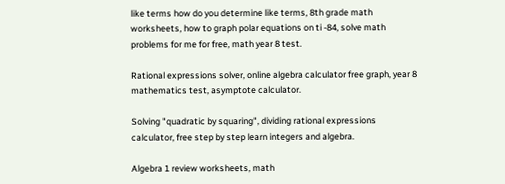like terms how do you determine like terms, 8th grade math worksheets, how to graph polar equations on ti -84, solve math problems for me for free, math year 8 test.

Rational expressions solver, online algebra calculator free graph, year 8 mathematics test, asymptote calculator.

Solving "quadratic by squaring", dividing rational expressions calculator, free step by step learn integers and algebra.

Algebra 1 review worksheets, math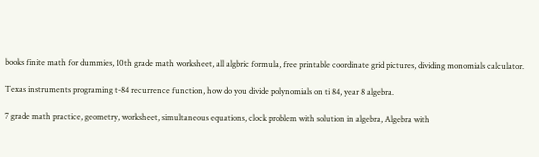books finite math for dummies, 10th grade math worksheet, all algbric formula, free printable coordinate grid pictures, dividing monomials calculator.

Texas instruments programing t-84 recurrence function, how do you divide polynomials on ti 84, year 8 algebra.

7 grade math practice, geometry, worksheet, simultaneous equations, clock problem with solution in algebra, Algebra with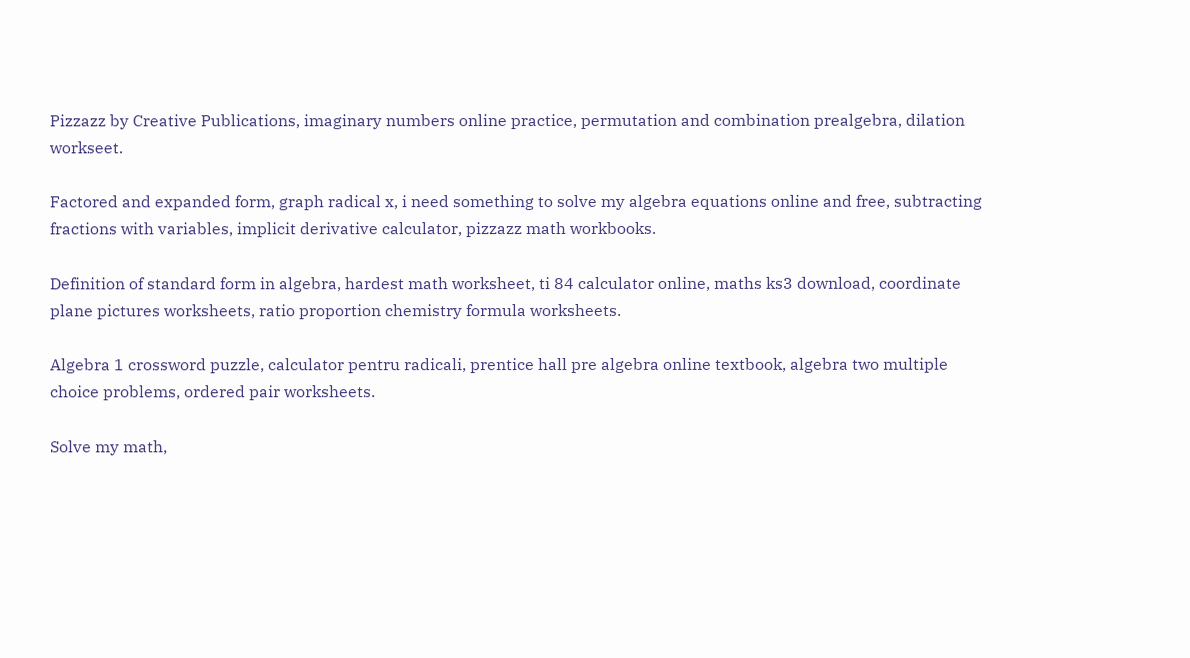Pizzazz by Creative Publications, imaginary numbers online practice, permutation and combination prealgebra, dilation workseet.

Factored and expanded form, graph radical x, i need something to solve my algebra equations online and free, subtracting fractions with variables, implicit derivative calculator, pizzazz math workbooks.

Definition of standard form in algebra, hardest math worksheet, ti 84 calculator online, maths ks3 download, coordinate plane pictures worksheets, ratio proportion chemistry formula worksheets.

Algebra 1 crossword puzzle, calculator pentru radicali, prentice hall pre algebra online textbook, algebra two multiple choice problems, ordered pair worksheets.

Solve my math,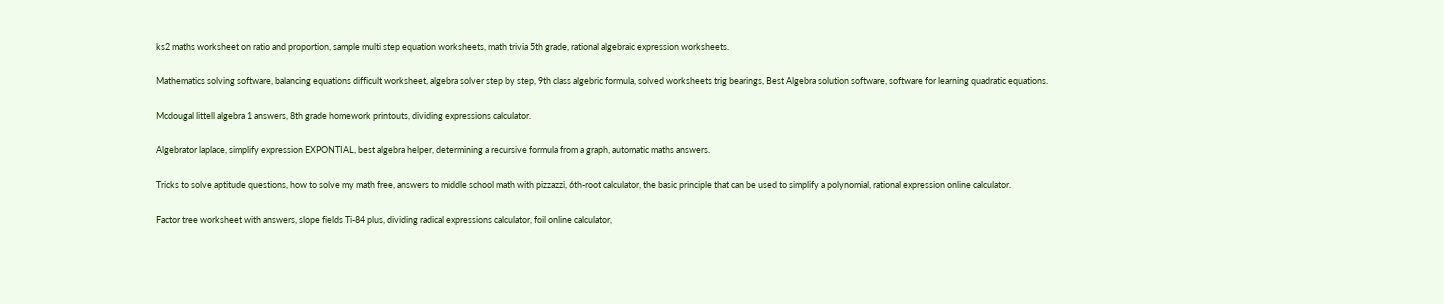ks2 maths worksheet on ratio and proportion, sample multi step equation worksheets, math trivia 5th grade, rational algebraic expression worksheets.

Mathematics solving software, balancing equations difficult worksheet, algebra solver step by step, 9th class algebric formula, solved worksheets trig bearings, Best Algebra solution software, software for learning quadratic equations.

Mcdougal littell algebra 1 answers, 8th grade homework printouts, dividing expressions calculator.

Algebrator laplace, simplify expression EXPONTIAL, best algebra helper, determining a recursive formula from a graph, automatic maths answers.

Tricks to solve aptitude questions, how to solve my math free, answers to middle school math with pizzazzi, 6th-root calculator, the basic principle that can be used to simplify a polynomial, rational expression online calculator.

Factor tree worksheet with answers, slope fields Ti-84 plus, dividing radical expressions calculator, foil online calculator,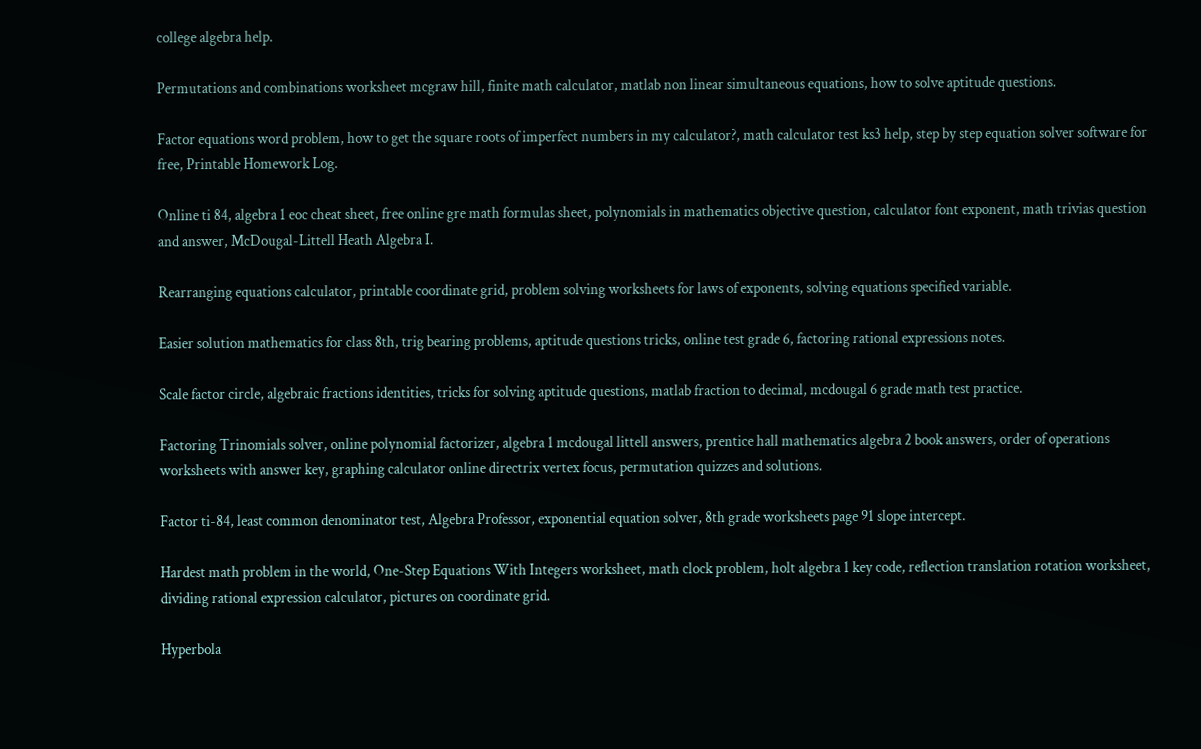college algebra help.

Permutations and combinations worksheet mcgraw hill, finite math calculator, matlab non linear simultaneous equations, how to solve aptitude questions.

Factor equations word problem, how to get the square roots of imperfect numbers in my calculator?, math calculator test ks3 help, step by step equation solver software for free, Printable Homework Log.

Online ti 84, algebra 1 eoc cheat sheet, free online gre math formulas sheet, polynomials in mathematics objective question, calculator font exponent, math trivias question and answer, McDougal-Littell Heath Algebra I.

Rearranging equations calculator, printable coordinate grid, problem solving worksheets for laws of exponents, solving equations specified variable.

Easier solution mathematics for class 8th, trig bearing problems, aptitude questions tricks, online test grade 6, factoring rational expressions notes.

Scale factor circle, algebraic fractions identities, tricks for solving aptitude questions, matlab fraction to decimal, mcdougal 6 grade math test practice.

Factoring Trinomials solver, online polynomial factorizer, algebra 1 mcdougal littell answers, prentice hall mathematics algebra 2 book answers, order of operations worksheets with answer key, graphing calculator online directrix vertex focus, permutation quizzes and solutions.

Factor ti-84, least common denominator test, Algebra Professor, exponential equation solver, 8th grade worksheets page 91 slope intercept.

Hardest math problem in the world, One-Step Equations With Integers worksheet, math clock problem, holt algebra 1 key code, reflection translation rotation worksheet, dividing rational expression calculator, pictures on coordinate grid.

Hyperbola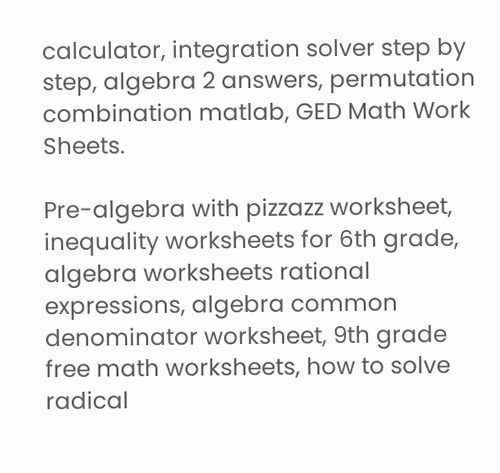calculator, integration solver step by step, algebra 2 answers, permutation combination matlab, GED Math Work Sheets.

Pre-algebra with pizzazz worksheet, inequality worksheets for 6th grade, algebra worksheets rational expressions, algebra common denominator worksheet, 9th grade free math worksheets, how to solve radical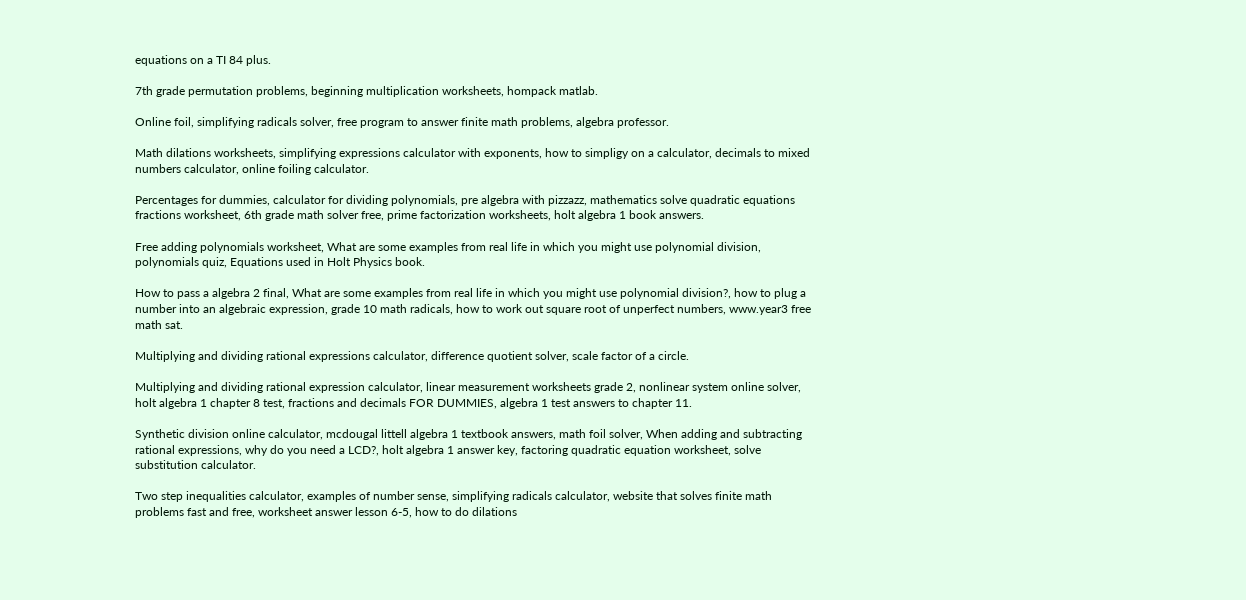equations on a TI 84 plus.

7th grade permutation problems, beginning multiplication worksheets, hompack matlab.

Online foil, simplifying radicals solver, free program to answer finite math problems, algebra professor.

Math dilations worksheets, simplifying expressions calculator with exponents, how to simpligy on a calculator, decimals to mixed numbers calculator, online foiling calculator.

Percentages for dummies, calculator for dividing polynomials, pre algebra with pizzazz, mathematics solve quadratic equations fractions worksheet, 6th grade math solver free, prime factorization worksheets, holt algebra 1 book answers.

Free adding polynomials worksheet, What are some examples from real life in which you might use polynomial division, polynomials quiz, Equations used in Holt Physics book.

How to pass a algebra 2 final, What are some examples from real life in which you might use polynomial division?, how to plug a number into an algebraic expression, grade 10 math radicals, how to work out square root of unperfect numbers, www.year3 free math sat.

Multiplying and dividing rational expressions calculator, difference quotient solver, scale factor of a circle.

Multiplying and dividing rational expression calculator, linear measurement worksheets grade 2, nonlinear system online solver, holt algebra 1 chapter 8 test, fractions and decimals FOR DUMMIES, algebra 1 test answers to chapter 11.

Synthetic division online calculator, mcdougal littell algebra 1 textbook answers, math foil solver, When adding and subtracting rational expressions, why do you need a LCD?, holt algebra 1 answer key, factoring quadratic equation worksheet, solve substitution calculator.

Two step inequalities calculator, examples of number sense, simplifying radicals calculator, website that solves finite math problems fast and free, worksheet answer lesson 6-5, how to do dilations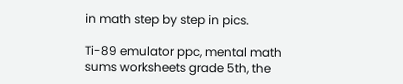in math step by step in pics.

Ti-89 emulator ppc, mental math sums worksheets grade 5th, the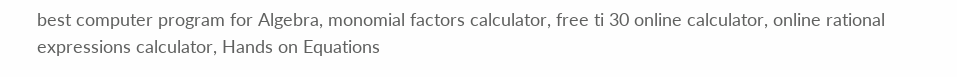best computer program for Algebra, monomial factors calculator, free ti 30 online calculator, online rational expressions calculator, Hands on Equations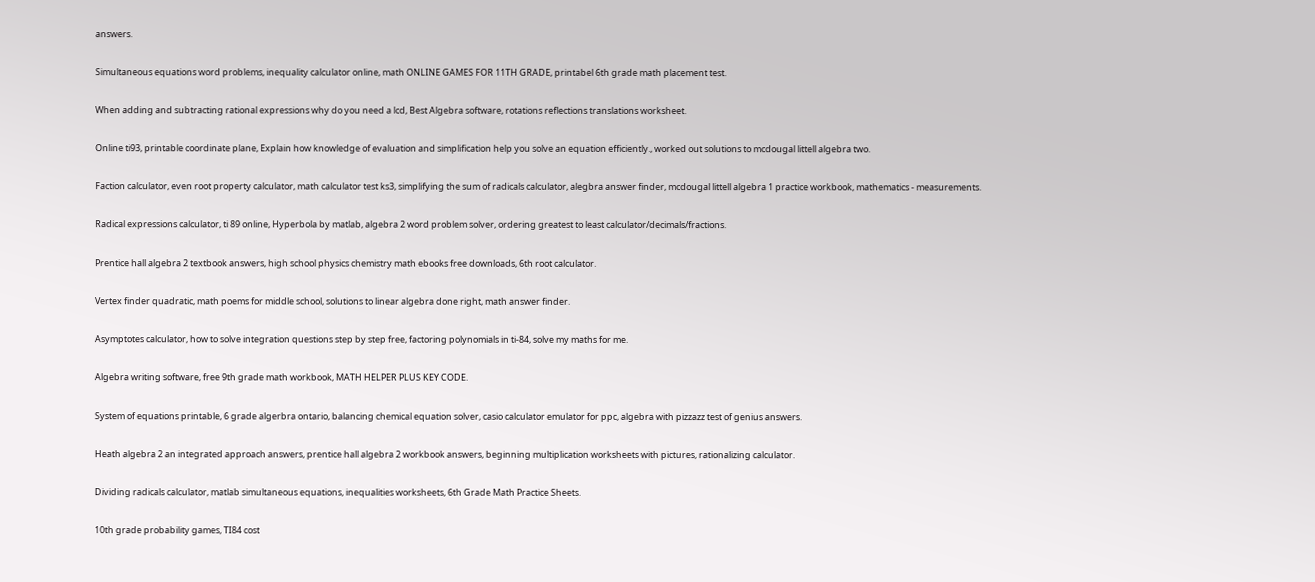answers.

Simultaneous equations word problems, inequality calculator online, math ONLINE GAMES FOR 11TH GRADE, printabel 6th grade math placement test.

When adding and subtracting rational expressions why do you need a lcd, Best Algebra software, rotations reflections translations worksheet.

Online ti93, printable coordinate plane, Explain how knowledge of evaluation and simplification help you solve an equation efficiently., worked out solutions to mcdougal littell algebra two.

Faction calculator, even root property calculator, math calculator test ks3, simplifying the sum of radicals calculator, alegbra answer finder, mcdougal littell algebra 1 practice workbook, mathematics - measurements.

Radical expressions calculator, ti 89 online, Hyperbola by matlab, algebra 2 word problem solver, ordering greatest to least calculator/decimals/fractions.

Prentice hall algebra 2 textbook answers, high school physics chemistry math ebooks free downloads, 6th root calculator.

Vertex finder quadratic, math poems for middle school, solutions to linear algebra done right, math answer finder.

Asymptotes calculator, how to solve integration questions step by step free, factoring polynomials in ti-84, solve my maths for me.

Algebra writing software, free 9th grade math workbook, MATH HELPER PLUS KEY CODE.

System of equations printable, 6 grade algerbra ontario, balancing chemical equation solver, casio calculator emulator for ppc, algebra with pizzazz test of genius answers.

Heath algebra 2 an integrated approach answers, prentice hall algebra 2 workbook answers, beginning multiplication worksheets with pictures, rationalizing calculator.

Dividing radicals calculator, matlab simultaneous equations, inequalities worksheets, 6th Grade Math Practice Sheets.

10th grade probability games, TI84 cost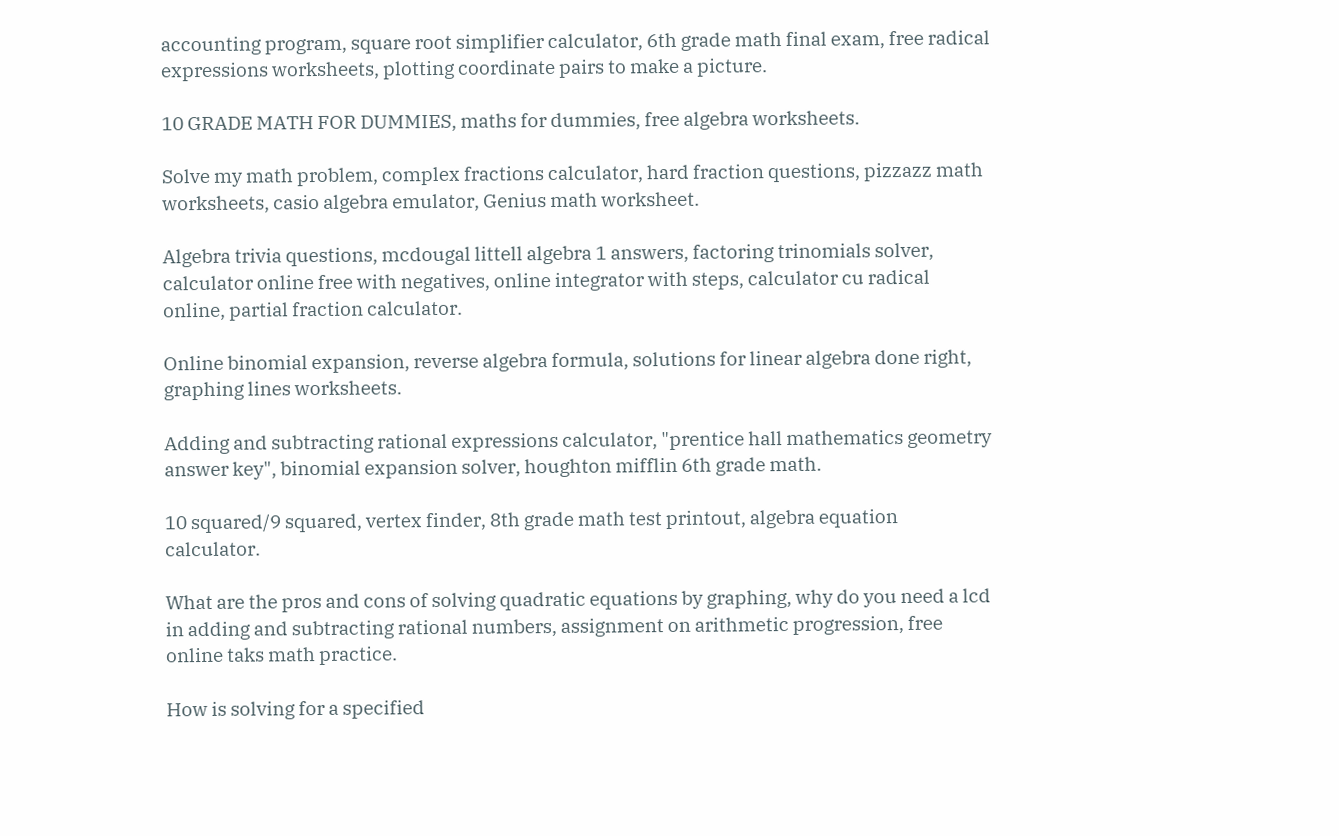accounting program, square root simplifier calculator, 6th grade math final exam, free radical expressions worksheets, plotting coordinate pairs to make a picture.

10 GRADE MATH FOR DUMMIES, maths for dummies, free algebra worksheets.

Solve my math problem, complex fractions calculator, hard fraction questions, pizzazz math worksheets, casio algebra emulator, Genius math worksheet.

Algebra trivia questions, mcdougal littell algebra 1 answers, factoring trinomials solver, calculator online free with negatives, online integrator with steps, calculator cu radical online, partial fraction calculator.

Online binomial expansion, reverse algebra formula, solutions for linear algebra done right, graphing lines worksheets.

Adding and subtracting rational expressions calculator, "prentice hall mathematics geometry answer key", binomial expansion solver, houghton mifflin 6th grade math.

10 squared/9 squared, vertex finder, 8th grade math test printout, algebra equation calculator.

What are the pros and cons of solving quadratic equations by graphing, why do you need a lcd in adding and subtracting rational numbers, assignment on arithmetic progression, free online taks math practice.

How is solving for a specified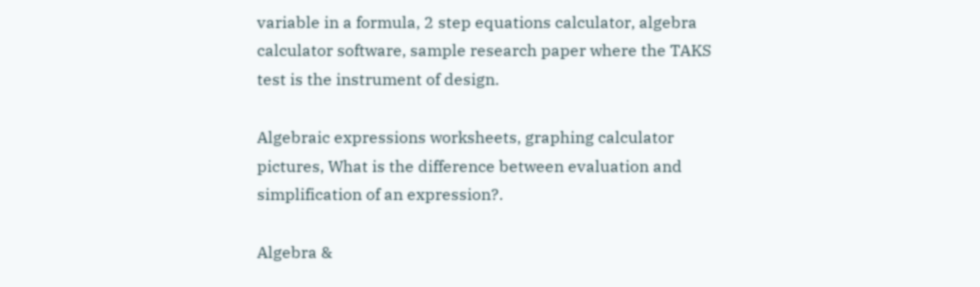variable in a formula, 2 step equations calculator, algebra calculator software, sample research paper where the TAKS test is the instrument of design.

Algebraic expressions worksheets, graphing calculator pictures, What is the difference between evaluation and simplification of an expression?.

Algebra &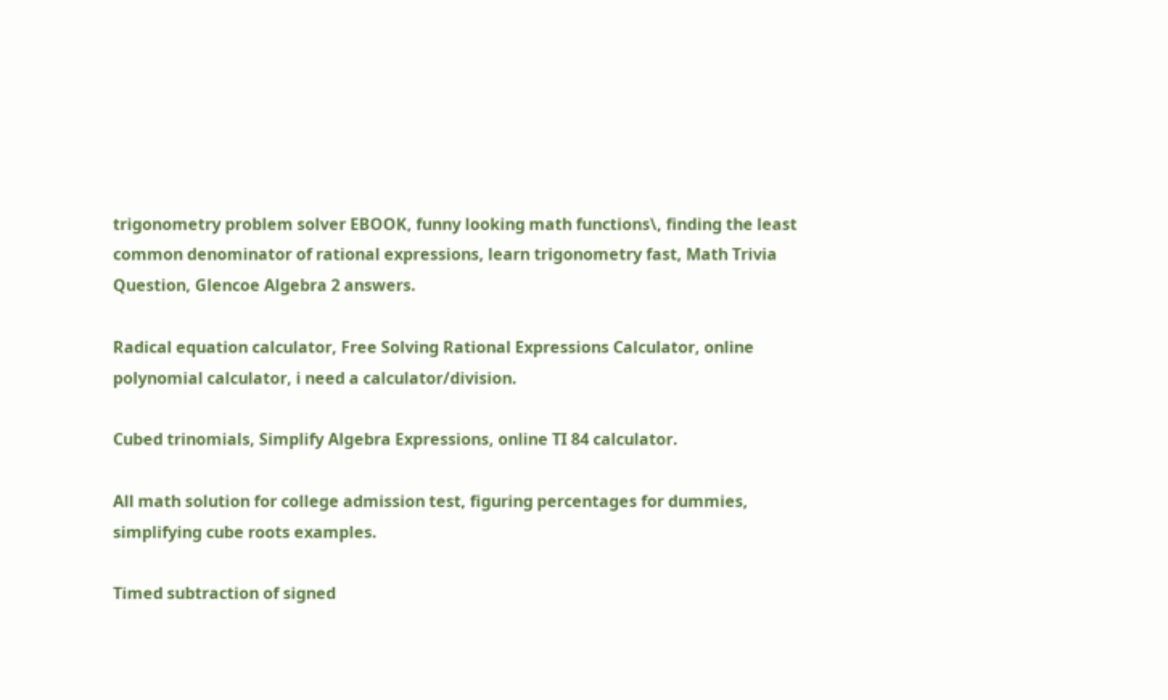trigonometry problem solver EBOOK, funny looking math functions\, finding the least common denominator of rational expressions, learn trigonometry fast, Math Trivia Question, Glencoe Algebra 2 answers.

Radical equation calculator, Free Solving Rational Expressions Calculator, online polynomial calculator, i need a calculator/division.

Cubed trinomials, Simplify Algebra Expressions, online TI 84 calculator.

All math solution for college admission test, figuring percentages for dummies, simplifying cube roots examples.

Timed subtraction of signed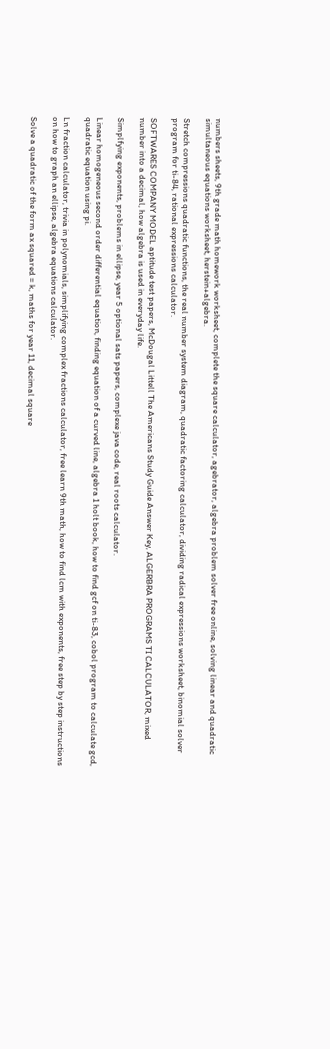numbers sheets, 9th grade math homework worksheet, complete the square calculator, agebrator, algebra problem solver free online, solving linear and quadratic simultaneous equations worksheet, herstein+algebra.

Stretch compressions quadratic functions, the real number system diagram, quadratic factoring calculator, dividing radical expressions worksheet, binomial solver program for ti-84, rational expressions calculator.

SOFTWARES COMPANY MODEL aptitude test papers, McDougal Littell The Americans Study Guide Answer Key, ALGERBRA PROGRAMS TI CALCULATOR, mixed number into a decimal, how algebra is used in everyday life.

Simplfying exponents, problems in ellipse, year 5 optional sats papers, complexe java code, real roots calculator.

Linear homogeneous second order differential equation, finding equation of a curved line, algebra 1 holt book, how to find gcf on ti-83, cobol program to calculate gcd, quadratic equation using pi.

Ln fraction calculator, trivia in polynomials, simplifying complex fractions calculator, free learn 9th math, how to find lcm with exponents, free step by step instructions on how to graph an ellipse, algebra equations calculator.

Solve a quadratic of the form ax squared = k, maths for year 11, decimal square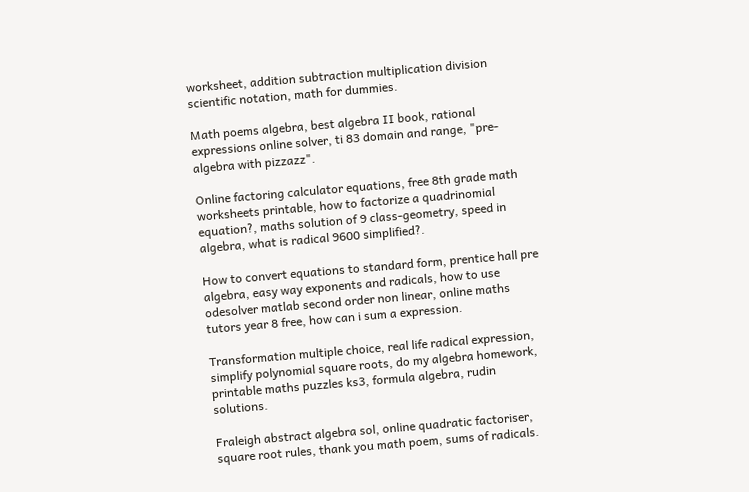worksheet, addition subtraction multiplication division scientific notation, math for dummies.

Math poems algebra, best algebra II book, rational expressions online solver, ti 83 domain and range, "pre-algebra with pizzazz".

Online factoring calculator equations, free 8th grade math worksheets printable, how to factorize a quadrinomial equation?, maths solution of 9 class-geometry, speed in algebra, what is radical 9600 simplified?.

How to convert equations to standard form, prentice hall pre algebra, easy way exponents and radicals, how to use odesolver matlab second order non linear, online maths tutors year 8 free, how can i sum a expression.

Transformation multiple choice, real life radical expression, simplify polynomial square roots, do my algebra homework, printable maths puzzles ks3, formula algebra, rudin solutions.

Fraleigh abstract algebra sol, online quadratic factoriser, square root rules, thank you math poem, sums of radicals.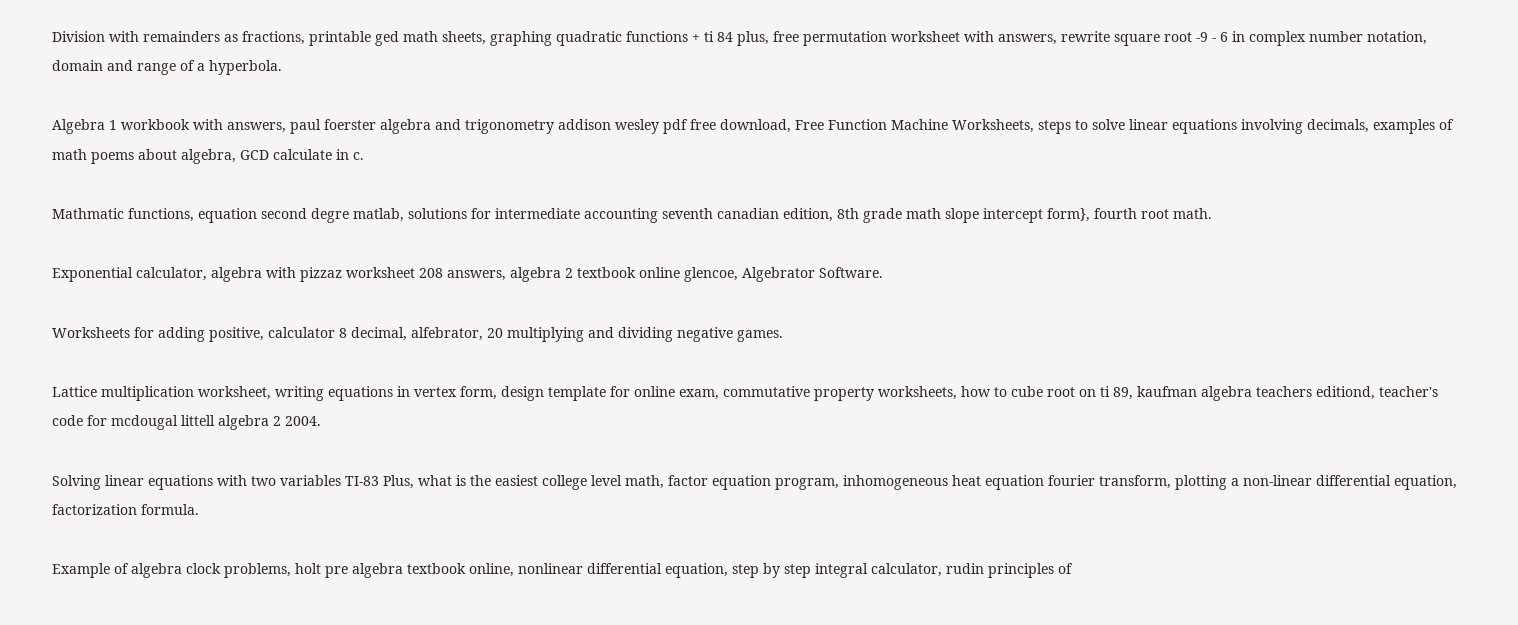Division with remainders as fractions, printable ged math sheets, graphing quadratic functions + ti 84 plus, free permutation worksheet with answers, rewrite square root -9 - 6 in complex number notation, domain and range of a hyperbola.

Algebra 1 workbook with answers, paul foerster algebra and trigonometry addison wesley pdf free download, Free Function Machine Worksheets, steps to solve linear equations involving decimals, examples of math poems about algebra, GCD calculate in c.

Mathmatic functions, equation second degre matlab, solutions for intermediate accounting seventh canadian edition, 8th grade math slope intercept form}, fourth root math.

Exponential calculator, algebra with pizzaz worksheet 208 answers, algebra 2 textbook online glencoe, Algebrator Software.

Worksheets for adding positive, calculator 8 decimal, alfebrator, 20 multiplying and dividing negative games.

Lattice multiplication worksheet, writing equations in vertex form, design template for online exam, commutative property worksheets, how to cube root on ti 89, kaufman algebra teachers editiond, teacher's code for mcdougal littell algebra 2 2004.

Solving linear equations with two variables TI-83 Plus, what is the easiest college level math, factor equation program, inhomogeneous heat equation fourier transform, plotting a non-linear differential equation, factorization formula.

Example of algebra clock problems, holt pre algebra textbook online, nonlinear differential equation, step by step integral calculator, rudin principles of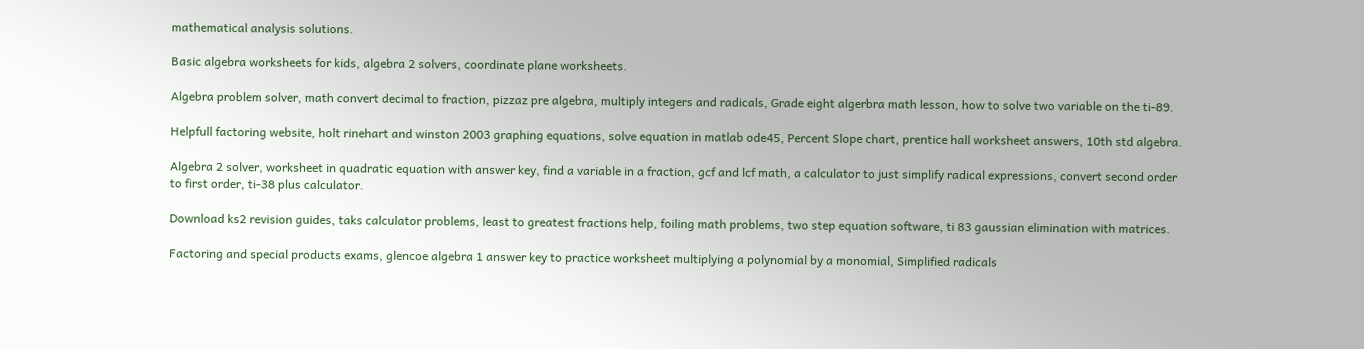mathematical analysis solutions.

Basic algebra worksheets for kids, algebra 2 solvers, coordinate plane worksheets.

Algebra problem solver, math convert decimal to fraction, pizzaz pre algebra, multiply integers and radicals, Grade eight algerbra math lesson, how to solve two variable on the ti-89.

Helpfull factoring website, holt rinehart and winston 2003 graphing equations, solve equation in matlab ode45, Percent Slope chart, prentice hall worksheet answers, 10th std algebra.

Algebra 2 solver, worksheet in quadratic equation with answer key, find a variable in a fraction, gcf and lcf math, a calculator to just simplify radical expressions, convert second order to first order, ti-38 plus calculator.

Download ks2 revision guides, taks calculator problems, least to greatest fractions help, foiling math problems, two step equation software, ti 83 gaussian elimination with matrices.

Factoring and special products exams, glencoe algebra 1 answer key to practice worksheet multiplying a polynomial by a monomial, Simplified radicals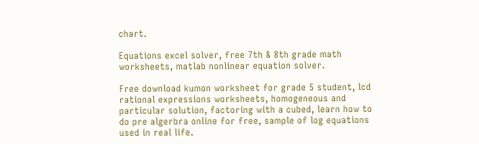chart.

Equations excel solver, free 7th & 8th grade math worksheets, matlab nonlinear equation solver.

Free download kumon worksheet for grade 5 student, lcd rational expressions worksheets, homogeneous and particular solution, factoring with a cubed, learn how to do pre algerbra online for free, sample of log equations used in real life.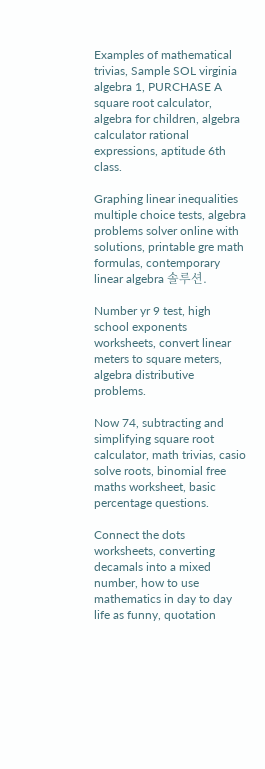Examples of mathematical trivias, Sample SOL virginia algebra 1, PURCHASE A square root calculator, algebra for children, algebra calculator rational expressions, aptitude 6th class.

Graphing linear inequalities multiple choice tests, algebra problems solver online with solutions, printable gre math formulas, contemporary linear algebra 솔루션.

Number yr 9 test, high school exponents worksheets, convert linear meters to square meters, algebra distributive problems.

Now 74, subtracting and simplifying square root calculator, math trivias, casio solve roots, binomial free maths worksheet, basic percentage questions.

Connect the dots worksheets, converting decamals into a mixed number, how to use mathematics in day to day life as funny, quotation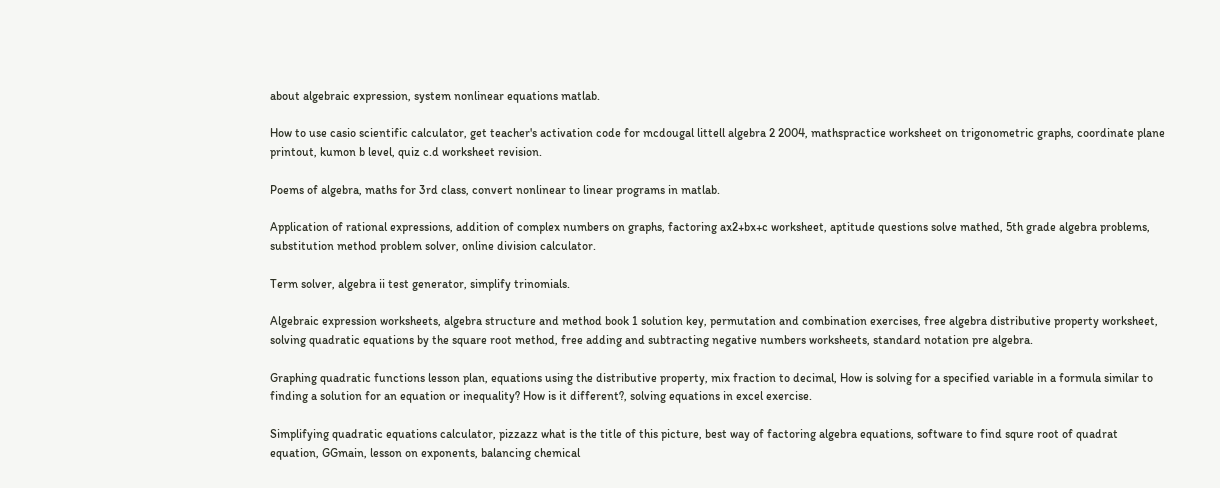about algebraic expression, system nonlinear equations matlab.

How to use casio scientific calculator, get teacher's activation code for mcdougal littell algebra 2 2004, mathspractice worksheet on trigonometric graphs, coordinate plane printout, kumon b level, quiz c.d worksheet revision.

Poems of algebra, maths for 3rd class, convert nonlinear to linear programs in matlab.

Application of rational expressions, addition of complex numbers on graphs, factoring ax2+bx+c worksheet, aptitude questions solve mathed, 5th grade algebra problems, substitution method problem solver, online division calculator.

Term solver, algebra ii test generator, simplify trinomials.

Algebraic expression worksheets, algebra structure and method book 1 solution key, permutation and combination exercises, free algebra distributive property worksheet, solving quadratic equations by the square root method, free adding and subtracting negative numbers worksheets, standard notation pre algebra.

Graphing quadratic functions lesson plan, equations using the distributive property, mix fraction to decimal, How is solving for a specified variable in a formula similar to finding a solution for an equation or inequality? How is it different?, solving equations in excel exercise.

Simplifying quadratic equations calculator, pizzazz what is the title of this picture, best way of factoring algebra equations, software to find squre root of quadrat equation, GGmain, lesson on exponents, balancing chemical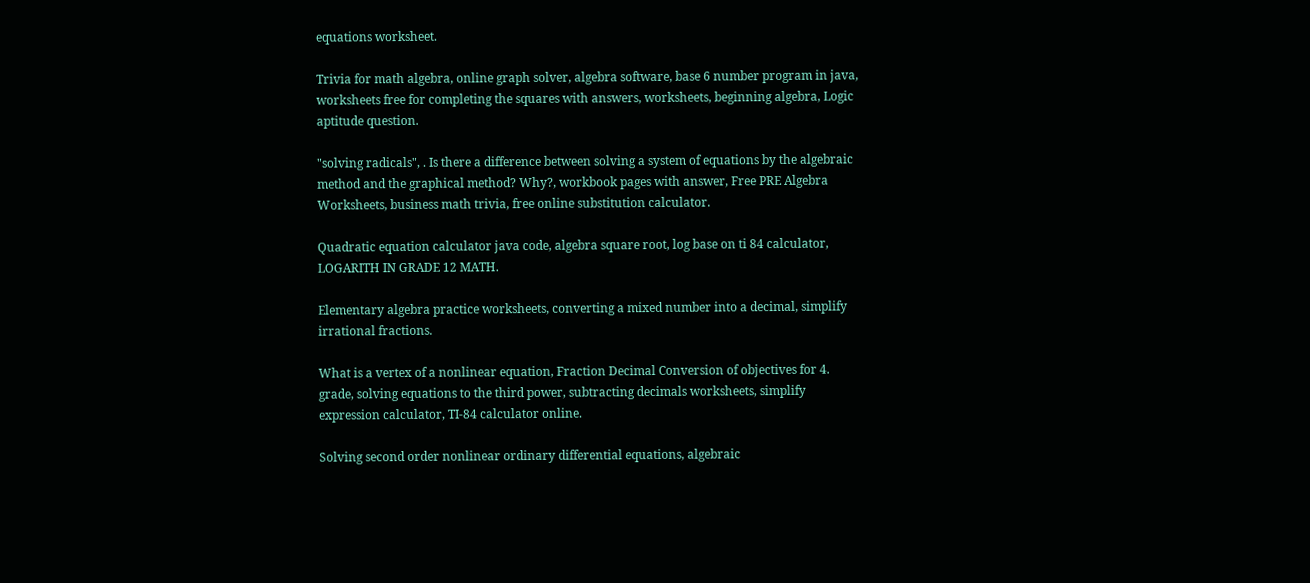equations worksheet.

Trivia for math algebra, online graph solver, algebra software, base 6 number program in java, worksheets free for completing the squares with answers, worksheets, beginning algebra, Logic aptitude question.

"solving radicals", . Is there a difference between solving a system of equations by the algebraic method and the graphical method? Why?, workbook pages with answer, Free PRE Algebra Worksheets, business math trivia, free online substitution calculator.

Quadratic equation calculator java code, algebra square root, log base on ti 84 calculator, LOGARITH IN GRADE 12 MATH.

Elementary algebra practice worksheets, converting a mixed number into a decimal, simplify irrational fractions.

What is a vertex of a nonlinear equation, Fraction Decimal Conversion of objectives for 4. grade, solving equations to the third power, subtracting decimals worksheets, simplify expression calculator, TI-84 calculator online.

Solving second order nonlinear ordinary differential equations, algebraic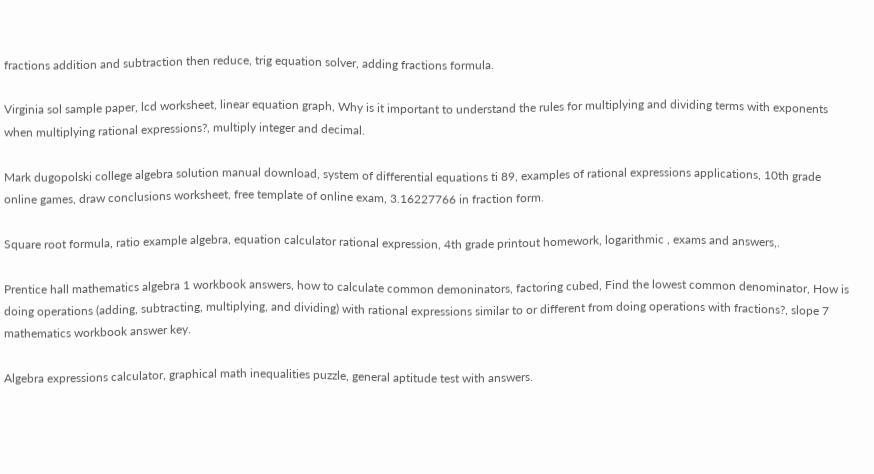fractions addition and subtraction then reduce, trig equation solver, adding fractions formula.

Virginia sol sample paper, lcd worksheet, linear equation graph, Why is it important to understand the rules for multiplying and dividing terms with exponents when multiplying rational expressions?, multiply integer and decimal.

Mark dugopolski college algebra solution manual download, system of differential equations ti 89, examples of rational expressions applications, 10th grade online games, draw conclusions worksheet, free template of online exam, 3.16227766 in fraction form.

Square root formula, ratio example algebra, equation calculator rational expression, 4th grade printout homework, logarithmic , exams and answers,.

Prentice hall mathematics algebra 1 workbook answers, how to calculate common demoninators, factoring cubed, Find the lowest common denominator, How is doing operations (adding, subtracting, multiplying, and dividing) with rational expressions similar to or different from doing operations with fractions?, slope 7 mathematics workbook answer key.

Algebra expressions calculator, graphical math inequalities puzzle, general aptitude test with answers.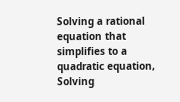Solving a rational equation that simplifies to a quadratic equation, Solving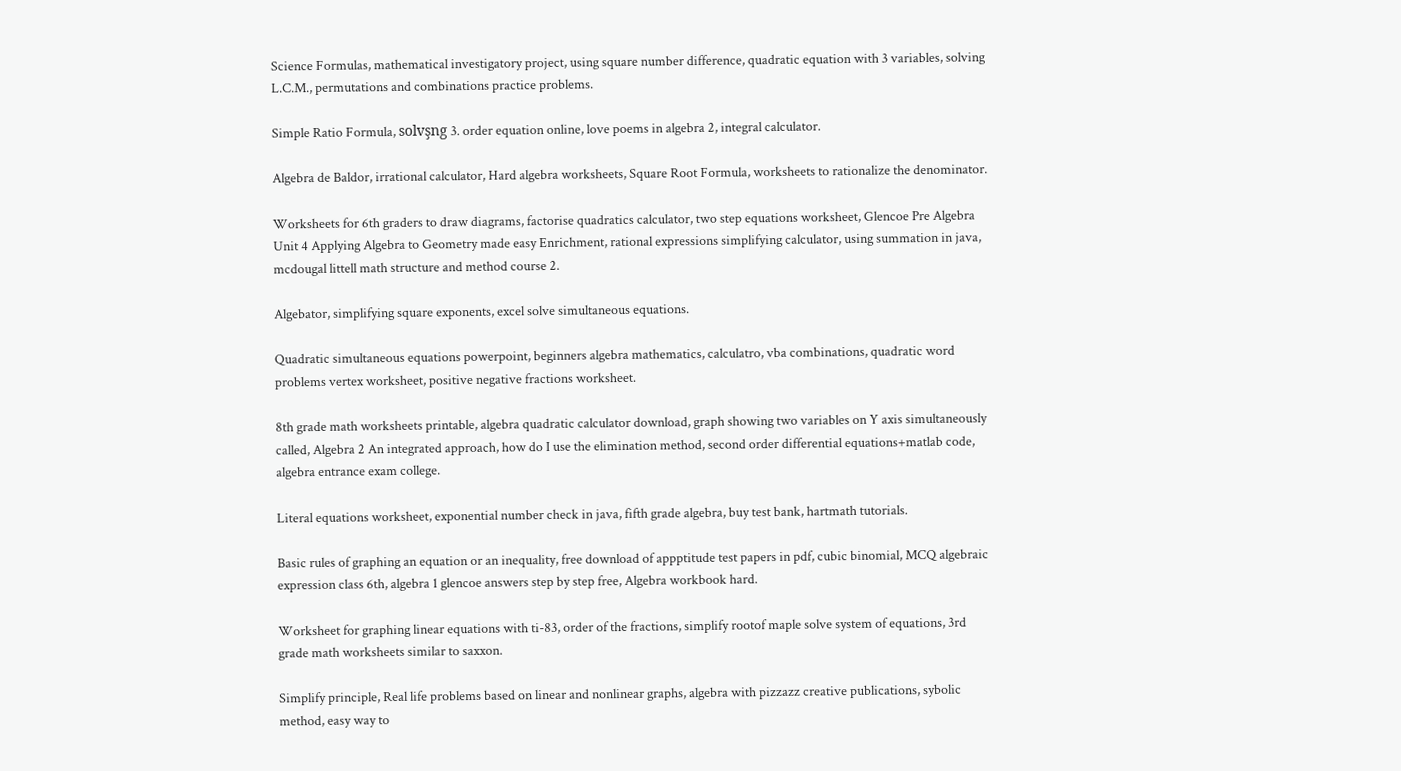Science Formulas, mathematical investigatory project, using square number difference, quadratic equation with 3 variables, solving L.C.M., permutations and combinations practice problems.

Simple Ratio Formula, solvşng 3. order equation online, love poems in algebra 2, integral calculator.

Algebra de Baldor, irrational calculator, Hard algebra worksheets, Square Root Formula, worksheets to rationalize the denominator.

Worksheets for 6th graders to draw diagrams, factorise quadratics calculator, two step equations worksheet, Glencoe Pre Algebra Unit 4 Applying Algebra to Geometry made easy Enrichment, rational expressions simplifying calculator, using summation in java, mcdougal littell math structure and method course 2.

Algebator, simplifying square exponents, excel solve simultaneous equations.

Quadratic simultaneous equations powerpoint, beginners algebra mathematics, calculatro, vba combinations, quadratic word problems vertex worksheet, positive negative fractions worksheet.

8th grade math worksheets printable, algebra quadratic calculator download, graph showing two variables on Y axis simultaneously called, Algebra 2 An integrated approach, how do I use the elimination method, second order differential equations+matlab code, algebra entrance exam college.

Literal equations worksheet, exponential number check in java, fifth grade algebra, buy test bank, hartmath tutorials.

Basic rules of graphing an equation or an inequality, free download of appptitude test papers in pdf, cubic binomial, MCQ algebraic expression class 6th, algebra 1 glencoe answers step by step free, Algebra workbook hard.

Worksheet for graphing linear equations with ti-83, order of the fractions, simplify rootof maple solve system of equations, 3rd grade math worksheets similar to saxxon.

Simplify principle, Real life problems based on linear and nonlinear graphs, algebra with pizzazz creative publications, sybolic method, easy way to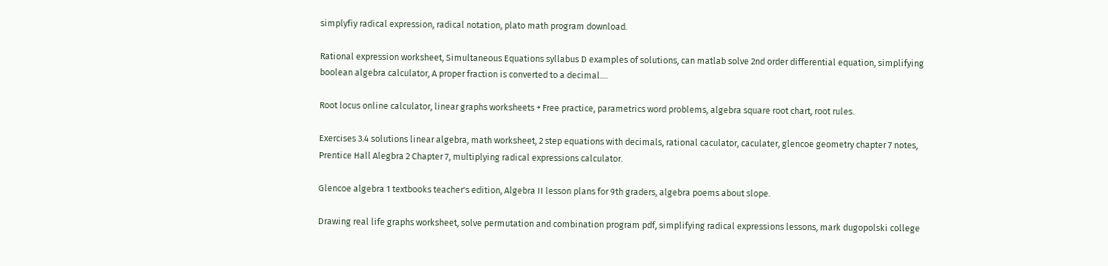simplyfiy radical expression, radical notation, plato math program download.

Rational expression worksheet, Simultaneous Equations syllabus D examples of solutions, can matlab solve 2nd order differential equation, simplifying boolean algebra calculator, A proper fraction is converted to a decimal....

Root locus online calculator, linear graphs worksheets + Free practice, parametrics word problems, algebra square root chart, root rules.

Exercises 3.4 solutions linear algebra, math worksheet, 2 step equations with decimals, rational caculator, caculater, glencoe geometry chapter 7 notes, Prentice Hall Alegbra 2 Chapter 7, multiplying radical expressions calculator.

Glencoe algebra 1 textbooks teacher's edition, Algebra II lesson plans for 9th graders, algebra poems about slope.

Drawing real life graphs worksheet, solve permutation and combination program pdf, simplifying radical expressions lessons, mark dugopolski college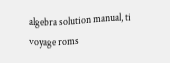algebra solution manual, ti voyage roms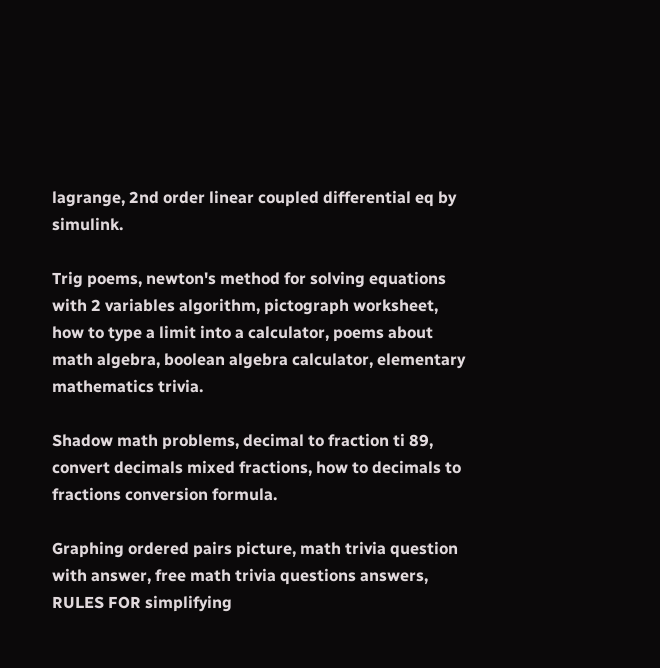lagrange, 2nd order linear coupled differential eq by simulink.

Trig poems, newton's method for solving equations with 2 variables algorithm, pictograph worksheet, how to type a limit into a calculator, poems about math algebra, boolean algebra calculator, elementary mathematics trivia.

Shadow math problems, decimal to fraction ti 89, convert decimals mixed fractions, how to decimals to fractions conversion formula.

Graphing ordered pairs picture, math trivia question with answer, free math trivia questions answers, RULES FOR simplifying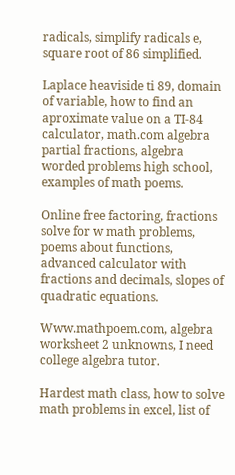radicals, simplify radicals e, square root of 86 simplified.

Laplace heaviside ti 89, domain of variable, how to find an aproximate value on a TI-84 calculator, math.com algebra partial fractions, algebra worded problems high school, examples of math poems.

Online free factoring, fractions solve for w math problems, poems about functions, advanced calculator with fractions and decimals, slopes of quadratic equations.

Www.mathpoem.com, algebra worksheet 2 unknowns, I need college algebra tutor.

Hardest math class, how to solve math problems in excel, list of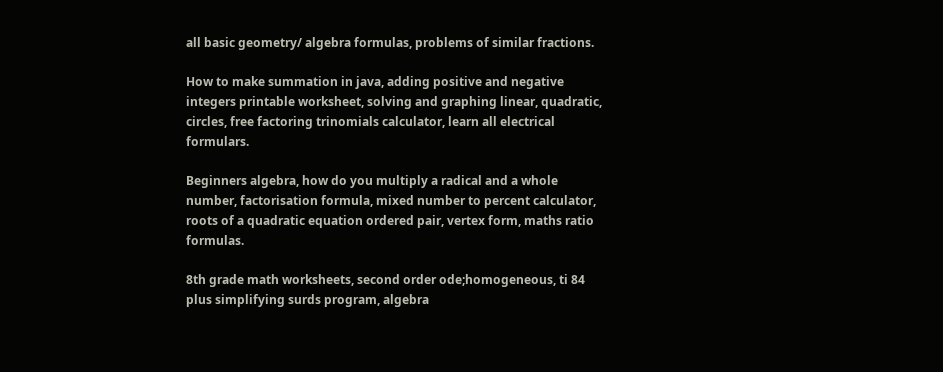all basic geometry/ algebra formulas, problems of similar fractions.

How to make summation in java, adding positive and negative integers printable worksheet, solving and graphing linear, quadratic, circles, free factoring trinomials calculator, learn all electrical formulars.

Beginners algebra, how do you multiply a radical and a whole number, factorisation formula, mixed number to percent calculator, roots of a quadratic equation ordered pair, vertex form, maths ratio formulas.

8th grade math worksheets, second order ode;homogeneous, ti 84 plus simplifying surds program, algebra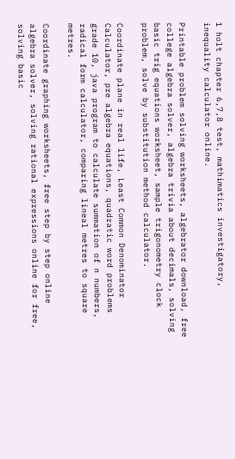1 holt chapter 6,7,8 test, mathimatics investigatory, inequality calculator online.

Printable problem solving worksheets, algebrator download, free college algebra solver, algebra trivia about decimals, solving basic trig equations worksheet, sample trigonometry clock problem, solve by substitution method calculator.

Coordinate plane in real life, Least Common Denominator Calculator, pre algebra equations, quadratic word problems grade 10, java program to calculate summation of n numbers, radical form calculator, comparing lineal metres to square metres.

Coordinate graphing worksheets, free step by step online algebra solver, solving rational expressions online for free, solving basic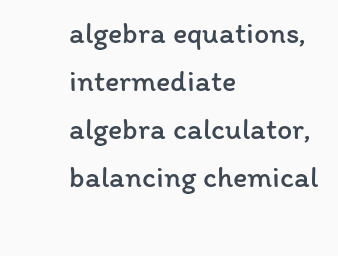algebra equations, intermediate algebra calculator, balancing chemical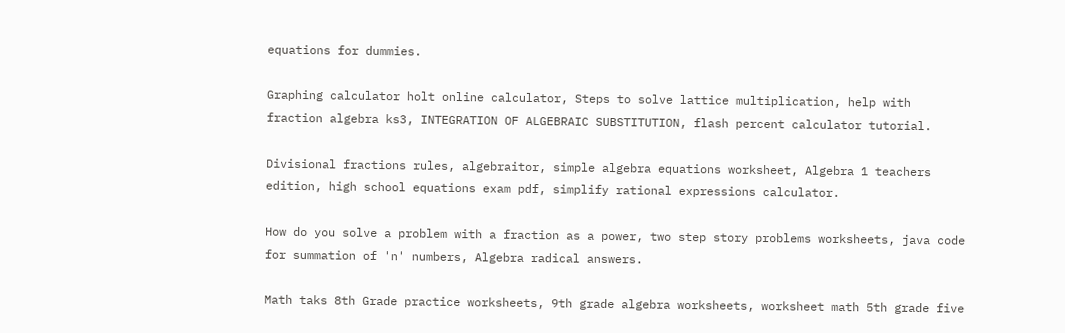equations for dummies.

Graphing calculator holt online calculator, Steps to solve lattice multiplication, help with fraction algebra ks3, INTEGRATION OF ALGEBRAIC SUBSTITUTION, flash percent calculator tutorial.

Divisional fractions rules, algebraitor, simple algebra equations worksheet, Algebra 1 teachers edition, high school equations exam pdf, simplify rational expressions calculator.

How do you solve a problem with a fraction as a power, two step story problems worksheets, java code for summation of 'n' numbers, Algebra radical answers.

Math taks 8th Grade practice worksheets, 9th grade algebra worksheets, worksheet math 5th grade five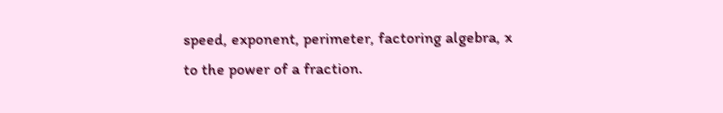speed, exponent, perimeter, factoring algebra, x to the power of a fraction.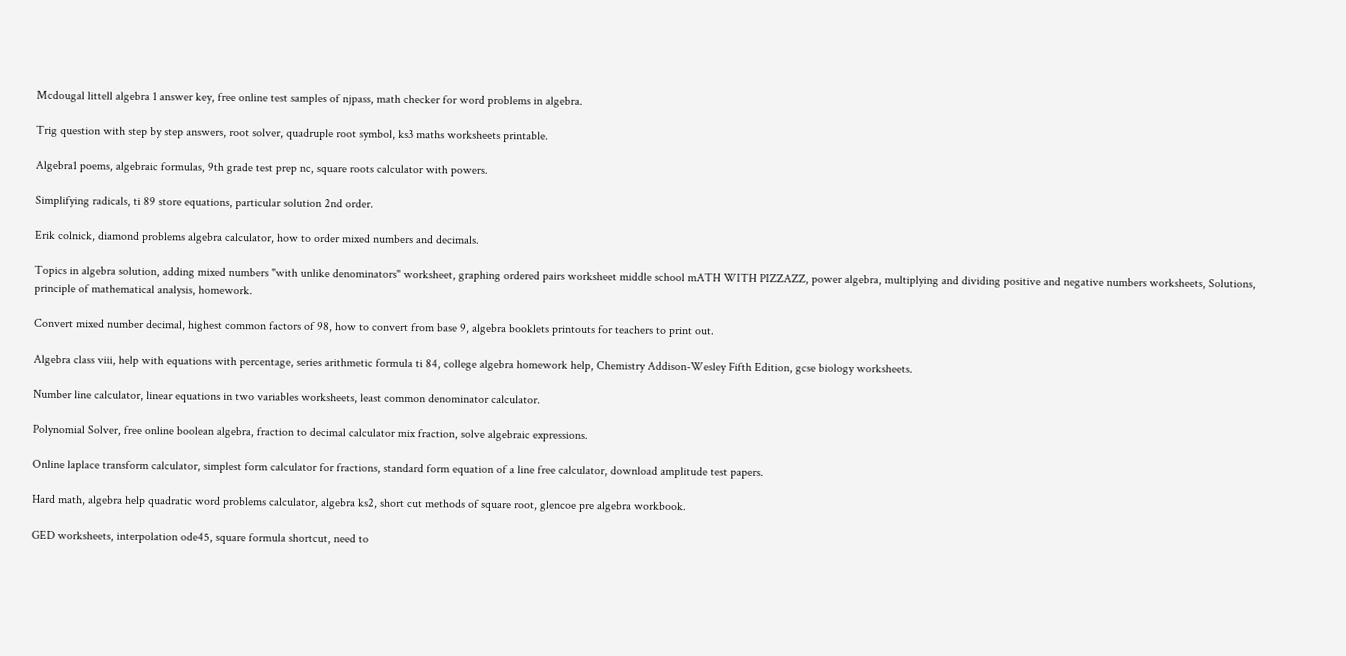Mcdougal littell algebra 1 answer key, free online test samples of njpass, math checker for word problems in algebra.

Trig question with step by step answers, root solver, quadruple root symbol, ks3 maths worksheets printable.

Algebra1 poems, algebraic formulas, 9th grade test prep nc, square roots calculator with powers.

Simplifying radicals, ti 89 store equations, particular solution 2nd order.

Erik colnick, diamond problems algebra calculator, how to order mixed numbers and decimals.

Topics in algebra solution, adding mixed numbers "with unlike denominators" worksheet, graphing ordered pairs worksheet middle school mATH WITH PIZZAZZ, power algebra, multiplying and dividing positive and negative numbers worksheets, Solutions, principle of mathematical analysis, homework.

Convert mixed number decimal, highest common factors of 98, how to convert from base 9, algebra booklets printouts for teachers to print out.

Algebra class viii, help with equations with percentage, series arithmetic formula ti 84, college algebra homework help, Chemistry Addison-Wesley Fifth Edition, gcse biology worksheets.

Number line calculator, linear equations in two variables worksheets, least common denominator calculator.

Polynomial Solver, free online boolean algebra, fraction to decimal calculator mix fraction, solve algebraic expressions.

Online laplace transform calculator, simplest form calculator for fractions, standard form equation of a line free calculator, download amplitude test papers.

Hard math, algebra help quadratic word problems calculator, algebra ks2, short cut methods of square root, glencoe pre algebra workbook.

GED worksheets, interpolation ode45, square formula shortcut, need to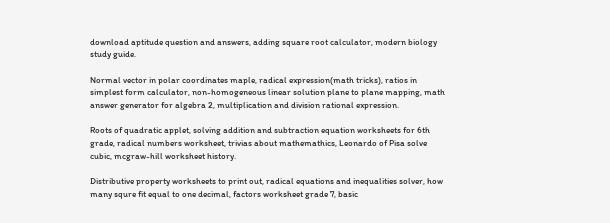download aptitude question and answers, adding square root calculator, modern biology study guide.

Normal vector in polar coordinates maple, radical expression(math tricks), ratios in simplest form calculator, non-homogeneous linear solution plane to plane mapping, math answer generator for algebra 2, multiplication and division rational expression.

Roots of quadratic applet, solving addition and subtraction equation worksheets for 6th grade, radical numbers worksheet, trivias about mathemathics, Leonardo of Pisa solve cubic, mcgraw-hill worksheet history.

Distributive property worksheets to print out, radical equations and inequalities solver, how many squre fit equal to one decimal, factors worksheet grade 7, basic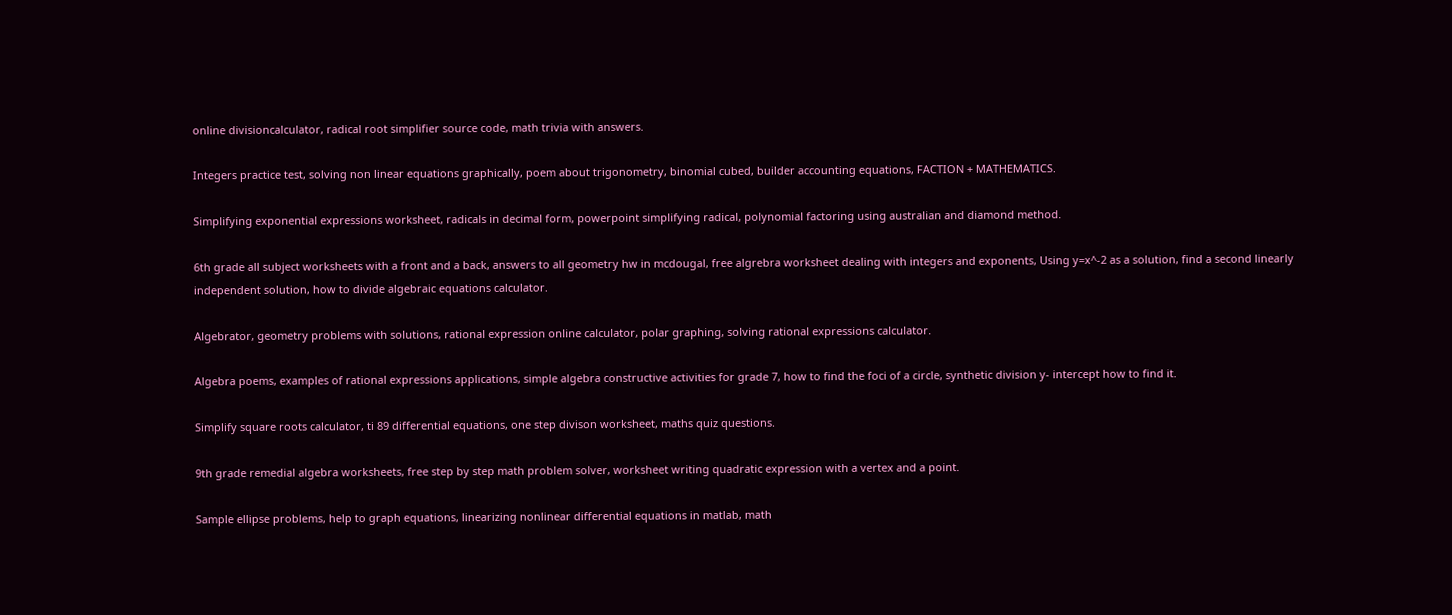online divisioncalculator, radical root simplifier source code, math trivia with answers.

Integers practice test, solving non linear equations graphically, poem about trigonometry, binomial cubed, builder accounting equations, FACTION + MATHEMATICS.

Simplifying exponential expressions worksheet, radicals in decimal form, powerpoint simplifying radical, polynomial factoring using australian and diamond method.

6th grade all subject worksheets with a front and a back, answers to all geometry hw in mcdougal, free algrebra worksheet dealing with integers and exponents, Using y=x^-2 as a solution, find a second linearly independent solution, how to divide algebraic equations calculator.

Algebrator, geometry problems with solutions, rational expression online calculator, polar graphing, solving rational expressions calculator.

Algebra poems, examples of rational expressions applications, simple algebra constructive activities for grade 7, how to find the foci of a circle, synthetic division y- intercept how to find it.

Simplify square roots calculator, ti 89 differential equations, one step divison worksheet, maths quiz questions.

9th grade remedial algebra worksheets, free step by step math problem solver, worksheet writing quadratic expression with a vertex and a point.

Sample ellipse problems, help to graph equations, linearizing nonlinear differential equations in matlab, math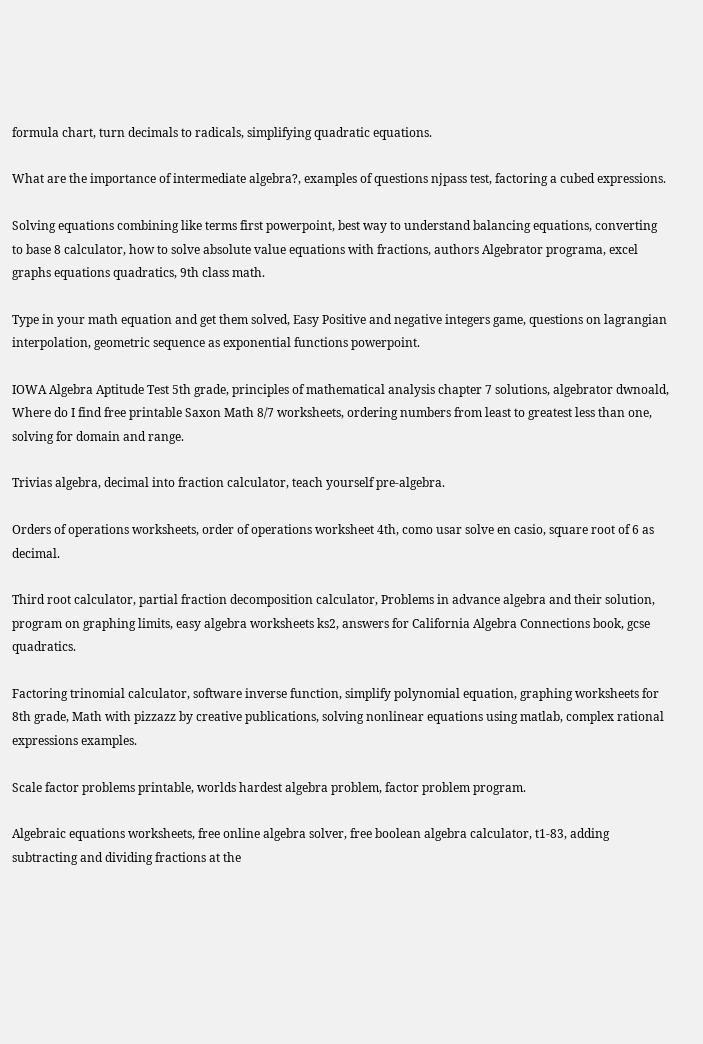formula chart, turn decimals to radicals, simplifying quadratic equations.

What are the importance of intermediate algebra?, examples of questions njpass test, factoring a cubed expressions.

Solving equations combining like terms first powerpoint, best way to understand balancing equations, converting to base 8 calculator, how to solve absolute value equations with fractions, authors Algebrator programa, excel graphs equations quadratics, 9th class math.

Type in your math equation and get them solved, Easy Positive and negative integers game, questions on lagrangian interpolation, geometric sequence as exponential functions powerpoint.

IOWA Algebra Aptitude Test 5th grade, principles of mathematical analysis chapter 7 solutions, algebrator dwnoald, Where do I find free printable Saxon Math 8/7 worksheets, ordering numbers from least to greatest less than one, solving for domain and range.

Trivias algebra, decimal into fraction calculator, teach yourself pre-algebra.

Orders of operations worksheets, order of operations worksheet 4th, como usar solve en casio, square root of 6 as decimal.

Third root calculator, partial fraction decomposition calculator, Problems in advance algebra and their solution, program on graphing limits, easy algebra worksheets ks2, answers for California Algebra Connections book, gcse quadratics.

Factoring trinomial calculator, software inverse function, simplify polynomial equation, graphing worksheets for 8th grade, Math with pizzazz by creative publications, solving nonlinear equations using matlab, complex rational expressions examples.

Scale factor problems printable, worlds hardest algebra problem, factor problem program.

Algebraic equations worksheets, free online algebra solver, free boolean algebra calculator, t1-83, adding subtracting and dividing fractions at the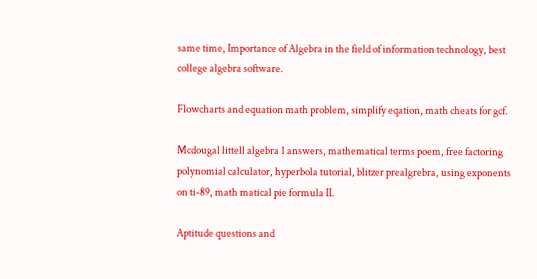same time, Importance of Algebra in the field of information technology, best college algebra software.

Flowcharts and equation math problem, simplify eqation, math cheats for gcf.

Mcdougal littell algebra 1 answers, mathematical terms poem, free factoring polynomial calculator, hyperbola tutorial, blitzer prealgrebra, using exponents on ti-89, math matical pie formula II.

Aptitude questions and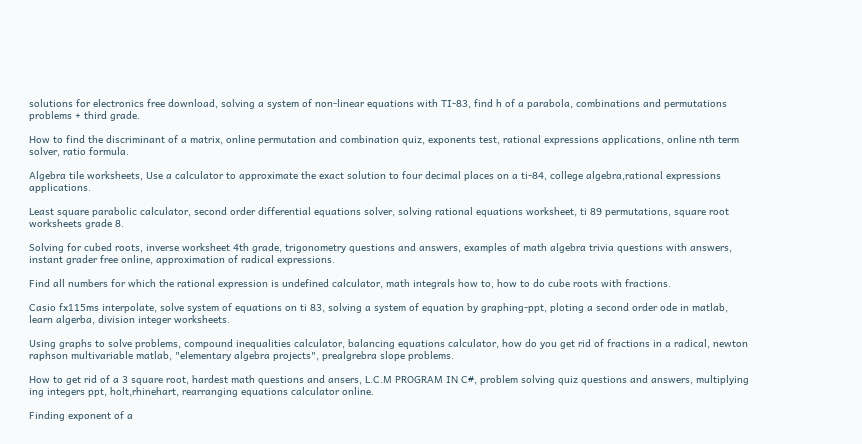solutions for electronics free download, solving a system of non-linear equations with TI-83, find h of a parabola, combinations and permutations problems + third grade.

How to find the discriminant of a matrix, online permutation and combination quiz, exponents test, rational expressions applications, online nth term solver, ratio formula.

Algebra tile worksheets, Use a calculator to approximate the exact solution to four decimal places on a ti-84, college algebra,rational expressions applications.

Least square parabolic calculator, second order differential equations solver, solving rational equations worksheet, ti 89 permutations, square root worksheets grade 8.

Solving for cubed roots, inverse worksheet 4th grade, trigonometry questions and answers, examples of math algebra trivia questions with answers, instant grader free online, approximation of radical expressions.

Find all numbers for which the rational expression is undefined calculator, math integrals how to, how to do cube roots with fractions.

Casio fx115ms interpolate, solve system of equations on ti 83, solving a system of equation by graphing-ppt, ploting a second order ode in matlab, learn algerba, division integer worksheets.

Using graphs to solve problems, compound inequalities calculator, balancing equations calculator, how do you get rid of fractions in a radical, newton raphson multivariable matlab, "elementary algebra projects", prealgrebra slope problems.

How to get rid of a 3 square root, hardest math questions and ansers, L.C.M PROGRAM IN C#, problem solving quiz questions and answers, multiplying ing integers ppt, holt,rhinehart, rearranging equations calculator online.

Finding exponent of a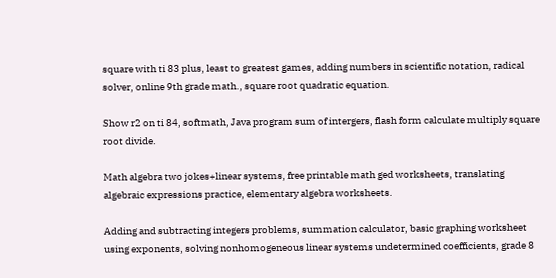square with ti 83 plus, least to greatest games, adding numbers in scientific notation, radical solver, online 9th grade math., square root quadratic equation.

Show r2 on ti 84, softmath, Java program sum of intergers, flash form calculate multiply square root divide.

Math algebra two jokes+linear systems, free printable math ged worksheets, translating algebraic expressions practice, elementary algebra worksheets.

Adding and subtracting integers problems, summation calculator, basic graphing worksheet using exponents, solving nonhomogeneous linear systems undetermined coefficients, grade 8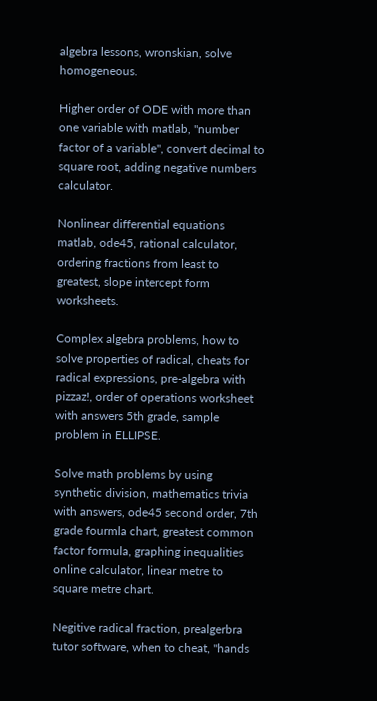algebra lessons, wronskian, solve homogeneous.

Higher order of ODE with more than one variable with matlab, "number factor of a variable", convert decimal to square root, adding negative numbers calculator.

Nonlinear differential equations matlab, ode45, rational calculator, ordering fractions from least to greatest, slope intercept form worksheets.

Complex algebra problems, how to solve properties of radical, cheats for radical expressions, pre-algebra with pizzaz!, order of operations worksheet with answers 5th grade, sample problem in ELLIPSE.

Solve math problems by using synthetic division, mathematics trivia with answers, ode45 second order, 7th grade fourmla chart, greatest common factor formula, graphing inequalities online calculator, linear metre to square metre chart.

Negitive radical fraction, prealgerbra tutor software, when to cheat, "hands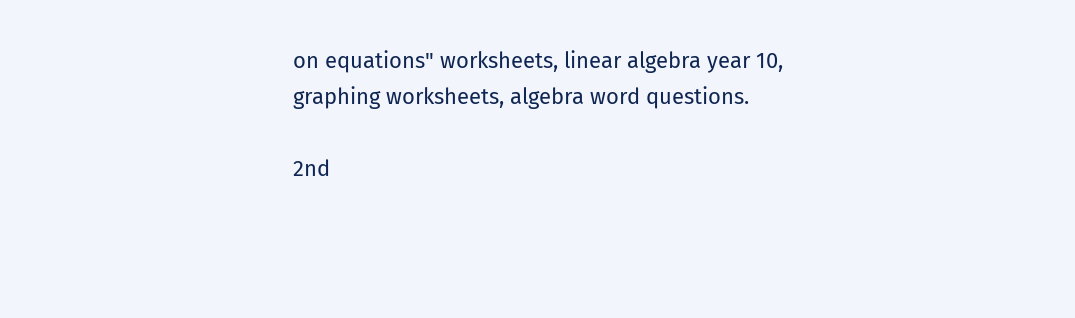on equations" worksheets, linear algebra year 10, graphing worksheets, algebra word questions.

2nd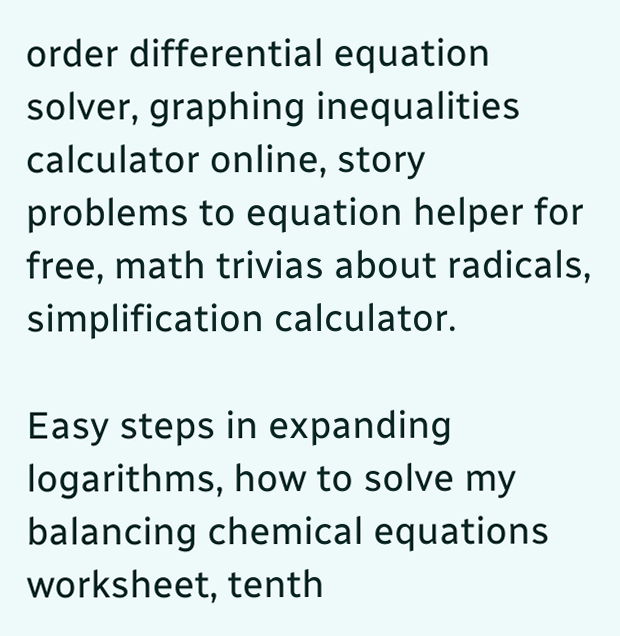order differential equation solver, graphing inequalities calculator online, story problems to equation helper for free, math trivias about radicals, simplification calculator.

Easy steps in expanding logarithms, how to solve my balancing chemical equations worksheet, tenth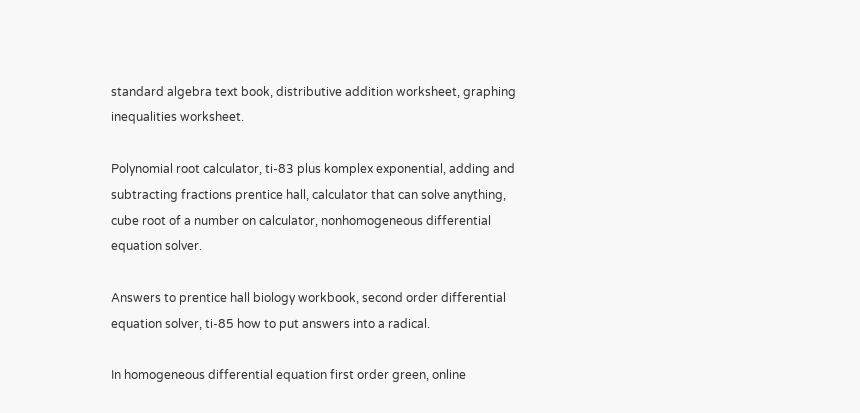standard algebra text book, distributive addition worksheet, graphing inequalities worksheet.

Polynomial root calculator, ti-83 plus komplex exponential, adding and subtracting fractions prentice hall, calculator that can solve anything, cube root of a number on calculator, nonhomogeneous differential equation solver.

Answers to prentice hall biology workbook, second order differential equation solver, ti-85 how to put answers into a radical.

In homogeneous differential equation first order green, online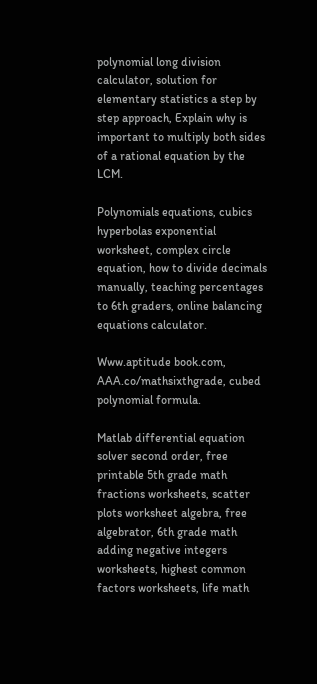polynomial long division calculator, solution for elementary statistics a step by step approach, Explain why is important to multiply both sides of a rational equation by the LCM.

Polynomials equations, cubics hyperbolas exponential worksheet, complex circle equation, how to divide decimals manually, teaching percentages to 6th graders, online balancing equations calculator.

Www.aptitude book.com, AAA.co/mathsixthgrade, cubed polynomial formula.

Matlab differential equation solver second order, free printable 5th grade math fractions worksheets, scatter plots worksheet algebra, free algebrator, 6th grade math adding negative integers worksheets, highest common factors worksheets, life math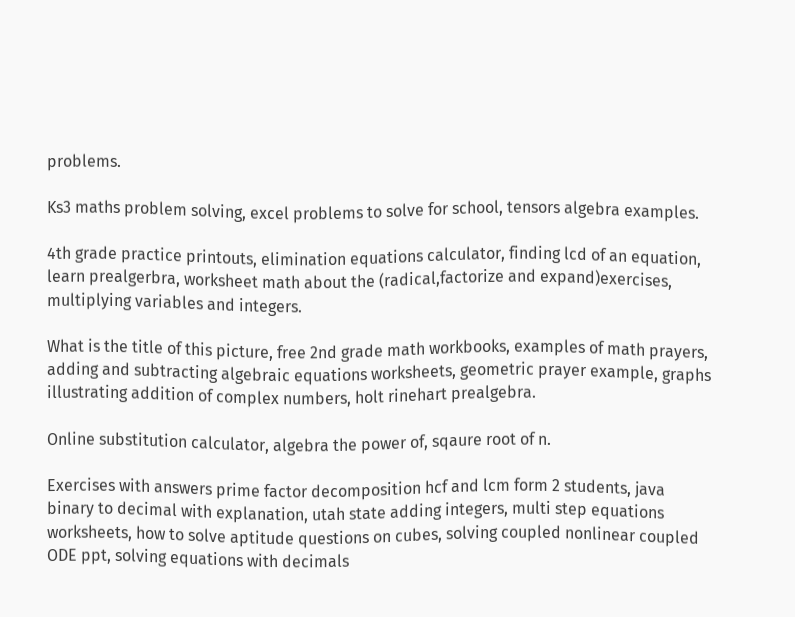problems.

Ks3 maths problem solving, excel problems to solve for school, tensors algebra examples.

4th grade practice printouts, elimination equations calculator, finding lcd of an equation, learn prealgerbra, worksheet math about the (radical,factorize and expand)exercises, multiplying variables and integers.

What is the title of this picture, free 2nd grade math workbooks, examples of math prayers, adding and subtracting algebraic equations worksheets, geometric prayer example, graphs illustrating addition of complex numbers, holt rinehart prealgebra.

Online substitution calculator, algebra the power of, sqaure root of n.

Exercises with answers prime factor decomposition hcf and lcm form 2 students, java binary to decimal with explanation, utah state adding integers, multi step equations worksheets, how to solve aptitude questions on cubes, solving coupled nonlinear coupled ODE ppt, solving equations with decimals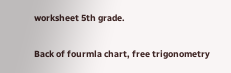worksheet 5th grade.

Back of fourmla chart, free trigonometry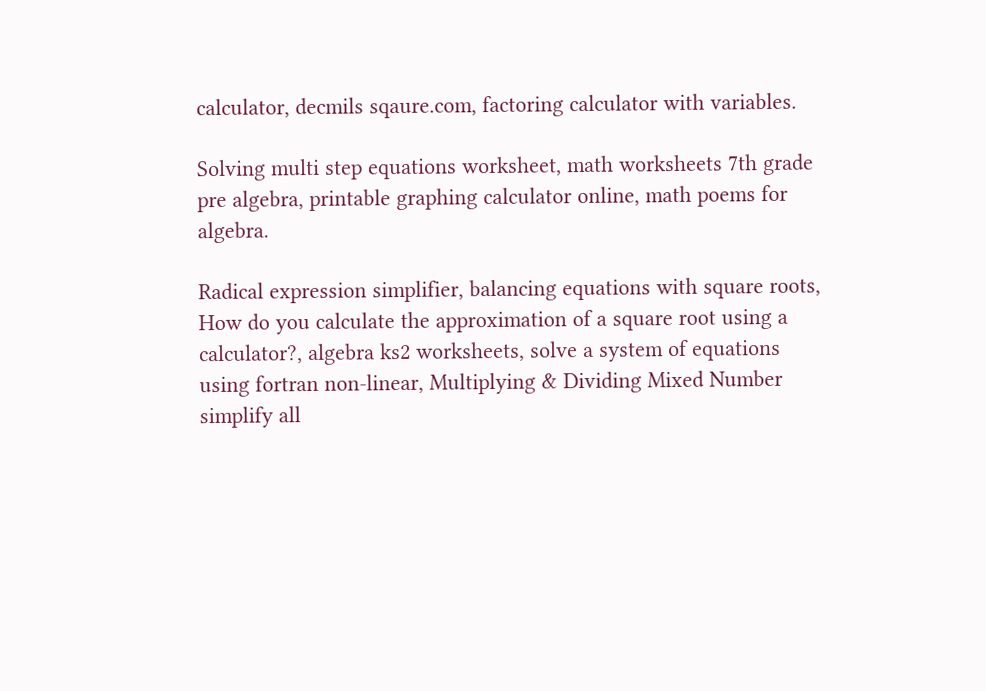calculator, decmils sqaure.com, factoring calculator with variables.

Solving multi step equations worksheet, math worksheets 7th grade pre algebra, printable graphing calculator online, math poems for algebra.

Radical expression simplifier, balancing equations with square roots, How do you calculate the approximation of a square root using a calculator?, algebra ks2 worksheets, solve a system of equations using fortran non-linear, Multiplying & Dividing Mixed Number simplify all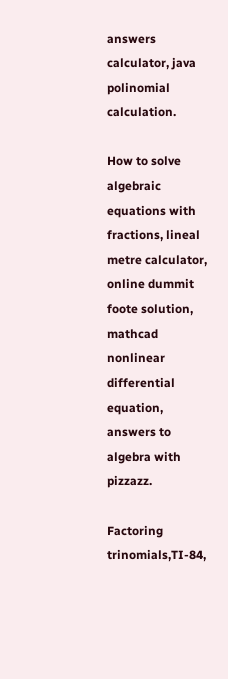answers calculator, java polinomial calculation.

How to solve algebraic equations with fractions, lineal metre calculator, online dummit foote solution, mathcad nonlinear differential equation, answers to algebra with pizzazz.

Factoring trinomials,TI-84,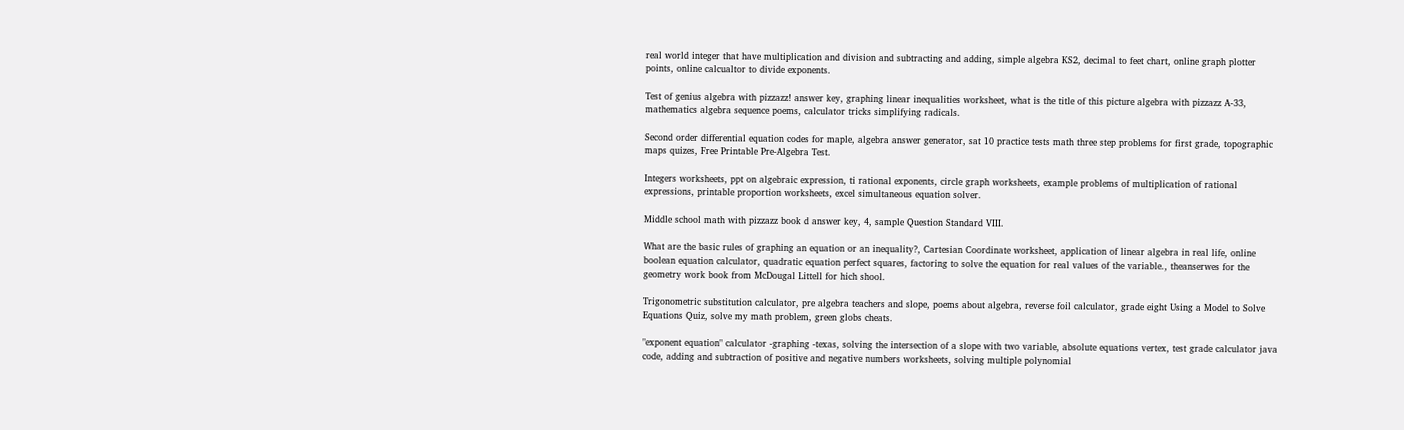real world integer that have multiplication and division and subtracting and adding, simple algebra KS2, decimal to feet chart, online graph plotter points, online calcualtor to divide exponents.

Test of genius algebra with pizzazz! answer key, graphing linear inequalities worksheet, what is the title of this picture algebra with pizzazz A-33, mathematics algebra sequence poems, calculator tricks simplifying radicals.

Second order differential equation codes for maple, algebra answer generator, sat 10 practice tests math three step problems for first grade, topographic maps quizes, Free Printable Pre-Algebra Test.

Integers worksheets, ppt on algebraic expression, ti rational exponents, circle graph worksheets, example problems of multiplication of rational expressions, printable proportion worksheets, excel simultaneous equation solver.

Middle school math with pizzazz book d answer key, 4, sample Question Standard VIII.

What are the basic rules of graphing an equation or an inequality?, Cartesian Coordinate worksheet, application of linear algebra in real life, online boolean equation calculator, quadratic equation perfect squares, factoring to solve the equation for real values of the variable., theanserwes for the geometry work book from McDougal Littell for hich shool.

Trigonometric substitution calculator, pre algebra teachers and slope, poems about algebra, reverse foil calculator, grade eight Using a Model to Solve Equations Quiz, solve my math problem, green globs cheats.

"exponent equation" calculator -graphing -texas, solving the intersection of a slope with two variable, absolute equations vertex, test grade calculator java code, adding and subtraction of positive and negative numbers worksheets, solving multiple polynomial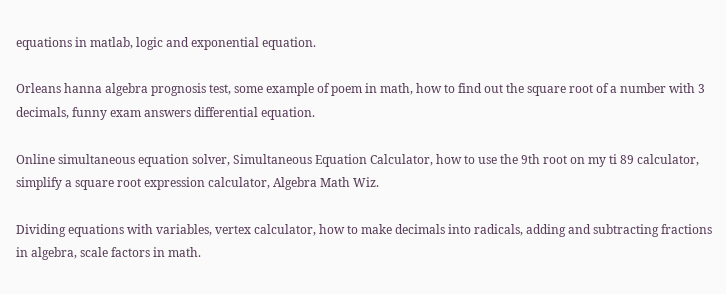equations in matlab, logic and exponential equation.

Orleans hanna algebra prognosis test, some example of poem in math, how to find out the square root of a number with 3 decimals, funny exam answers differential equation.

Online simultaneous equation solver, Simultaneous Equation Calculator, how to use the 9th root on my ti 89 calculator, simplify a square root expression calculator, Algebra Math Wiz.

Dividing equations with variables, vertex calculator, how to make decimals into radicals, adding and subtracting fractions in algebra, scale factors in math.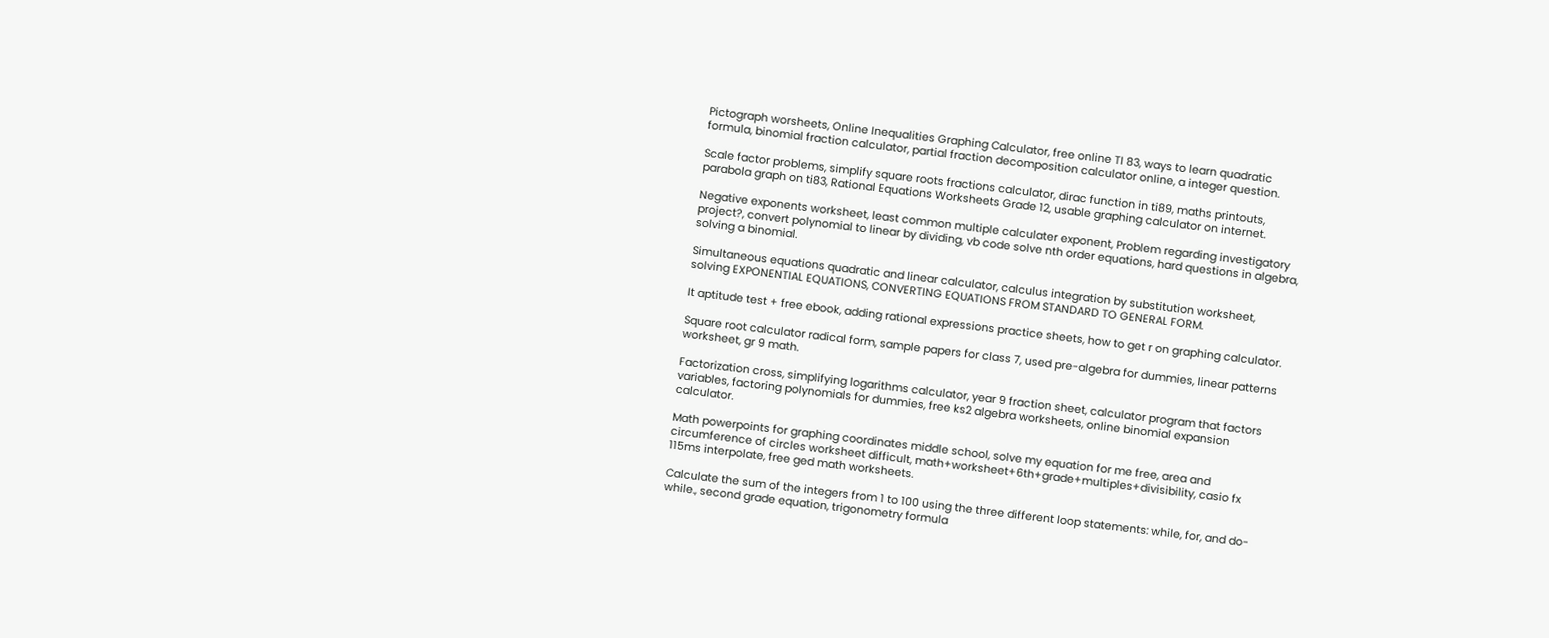Pictograph worsheets, Online Inequalities Graphing Calculator, free online TI 83, ways to learn quadratic formula, binomial fraction calculator, partial fraction decomposition calculator online, a integer question.

Scale factor problems, simplify square roots fractions calculator, dirac function in ti89, maths printouts, parabola graph on ti83, Rational Equations Worksheets Grade 12, usable graphing calculator on internet.

Negative exponents worksheet, least common multiple calculater exponent, Problem regarding investigatory project?, convert polynomial to linear by dividing, vb code solve nth order equations, hard questions in algebra, solving a binomial.

Simultaneous equations quadratic and linear calculator, calculus integration by substitution worksheet, solving EXPONENTIAL EQUATIONS, CONVERTING EQUATIONS FROM STANDARD TO GENERAL FORM.

It aptitude test + free ebook, adding rational expressions practice sheets, how to get r on graphing calculator.

Square root calculator radical form, sample papers for class 7, used pre-algebra for dummies, linear patterns worksheet, gr 9 math.

Factorization cross, simplifying logarithms calculator, year 9 fraction sheet, calculator program that factors variables, factoring polynomials for dummies, free ks2 algebra worksheets, online binomial expansion calculator.

Math powerpoints for graphing coordinates middle school, solve my equation for me free, area and circumference of circles worksheet difficult, math+worksheet+6th+grade+multiples+divisibility, casio fx 115ms interpolate, free ged math worksheets.

Calculate the sum of the integers from 1 to 100 using the three different loop statements: while, for, and do-while., second grade equation, trigonometry formula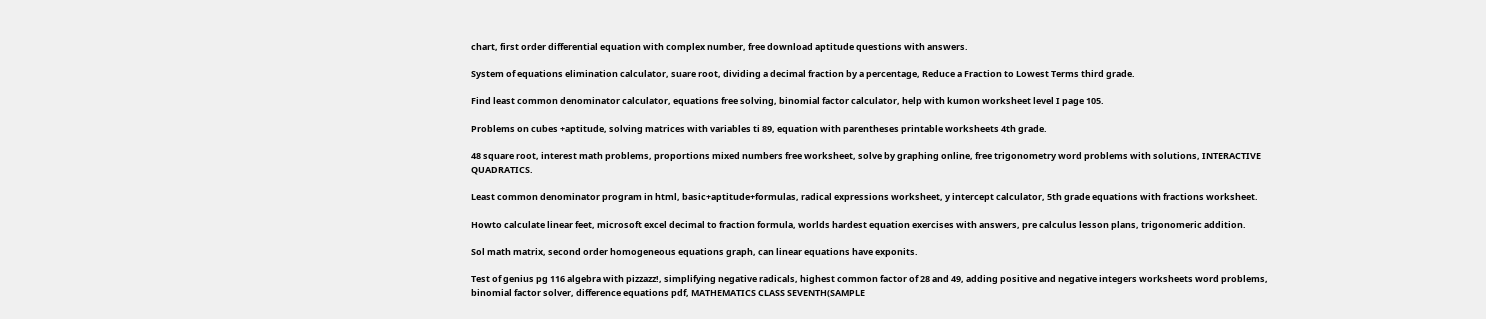chart, first order differential equation with complex number, free download aptitude questions with answers.

System of equations elimination calculator, suare root, dividing a decimal fraction by a percentage, Reduce a Fraction to Lowest Terms third grade.

Find least common denominator calculator, equations free solving, binomial factor calculator, help with kumon worksheet level I page 105.

Problems on cubes +aptitude, solving matrices with variables ti 89, equation with parentheses printable worksheets 4th grade.

48 square root, interest math problems, proportions mixed numbers free worksheet, solve by graphing online, free trigonometry word problems with solutions, INTERACTIVE QUADRATICS.

Least common denominator program in html, basic+aptitude+formulas, radical expressions worksheet, y intercept calculator, 5th grade equations with fractions worksheet.

Howto calculate linear feet, microsoft excel decimal to fraction formula, worlds hardest equation exercises with answers, pre calculus lesson plans, trigonomeric addition.

Sol math matrix, second order homogeneous equations graph, can linear equations have exponits.

Test of genius pg 116 algebra with pizzazz!, simplifying negative radicals, highest common factor of 28 and 49, adding positive and negative integers worksheets word problems, binomial factor solver, difference equations pdf, MATHEMATICS CLASS SEVENTH(SAMPLE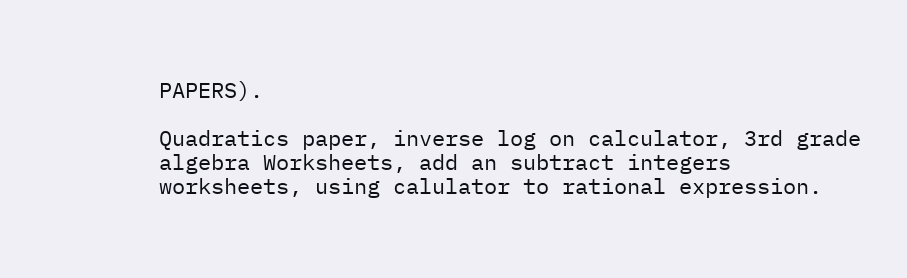PAPERS).

Quadratics paper, inverse log on calculator, 3rd grade algebra Worksheets, add an subtract integers worksheets, using calulator to rational expression.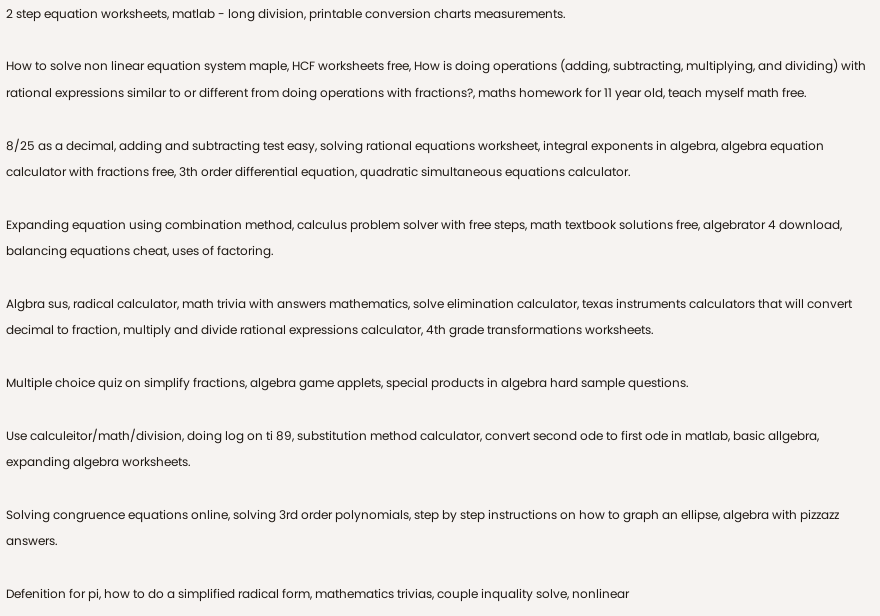2 step equation worksheets, matlab - long division, printable conversion charts measurements.

How to solve non linear equation system maple, HCF worksheets free, How is doing operations (adding, subtracting, multiplying, and dividing) with rational expressions similar to or different from doing operations with fractions?, maths homework for 11 year old, teach myself math free.

8/25 as a decimal, adding and subtracting test easy, solving rational equations worksheet, integral exponents in algebra, algebra equation calculator with fractions free, 3th order differential equation, quadratic simultaneous equations calculator.

Expanding equation using combination method, calculus problem solver with free steps, math textbook solutions free, algebrator 4 download, balancing equations cheat, uses of factoring.

Algbra sus, radical calculator, math trivia with answers mathematics, solve elimination calculator, texas instruments calculators that will convert decimal to fraction, multiply and divide rational expressions calculator, 4th grade transformations worksheets.

Multiple choice quiz on simplify fractions, algebra game applets, special products in algebra hard sample questions.

Use calculeitor/math/division, doing log on ti 89, substitution method calculator, convert second ode to first ode in matlab, basic allgebra, expanding algebra worksheets.

Solving congruence equations online, solving 3rd order polynomials, step by step instructions on how to graph an ellipse, algebra with pizzazz answers.

Defenition for pi, how to do a simplified radical form, mathematics trivias, couple inquality solve, nonlinear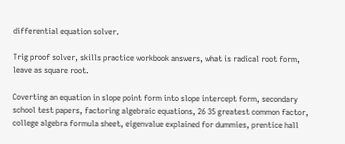differential equation solver.

Trig proof solver, skills practice workbook answers, what is radical root form, leave as square root.

Coverting an equation in slope point form into slope intercept form, secondary school test papers, factoring algebraic equations, 26 35 greatest common factor, college algebra formula sheet, eigenvalue explained for dummies, prentice hall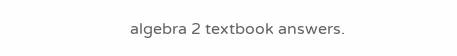algebra 2 textbook answers.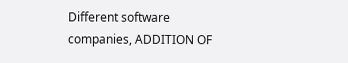Different software companies, ADDITION OF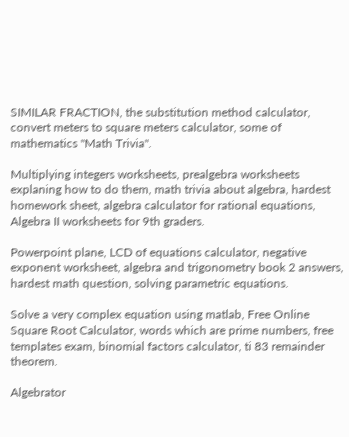SIMILAR FRACTION, the substitution method calculator, convert meters to square meters calculator, some of mathematics "Math Trivia".

Multiplying integers worksheets, prealgebra worksheets explaning how to do them, math trivia about algebra, hardest homework sheet, algebra calculator for rational equations, Algebra II worksheets for 9th graders.

Powerpoint plane, LCD of equations calculator, negative exponent worksheet, algebra and trigonometry book 2 answers, hardest math question, solving parametric equations.

Solve a very complex equation using matlab, Free Online Square Root Calculator, words which are prime numbers, free templates exam, binomial factors calculator, ti 83 remainder theorem.

Algebrator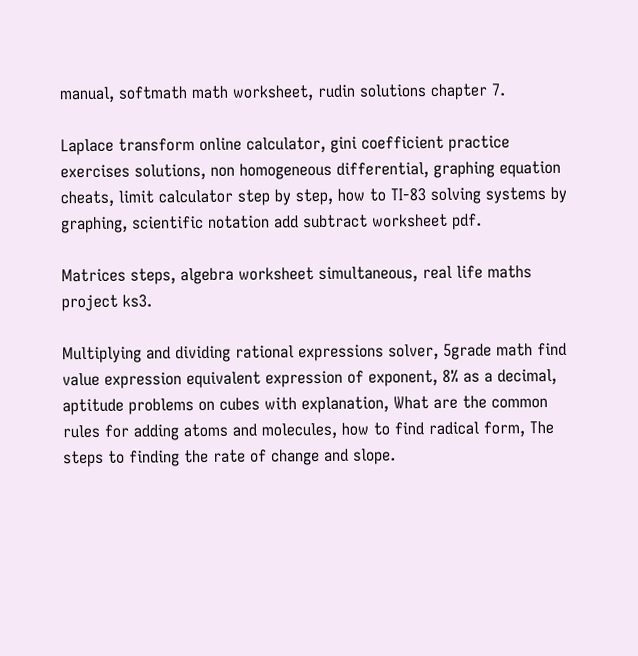manual, softmath math worksheet, rudin solutions chapter 7.

Laplace transform online calculator, gini coefficient practice exercises solutions, non homogeneous differential, graphing equation cheats, limit calculator step by step, how to TI-83 solving systems by graphing, scientific notation add subtract worksheet pdf.

Matrices steps, algebra worksheet simultaneous, real life maths project ks3.

Multiplying and dividing rational expressions solver, 5grade math find value expression equivalent expression of exponent, 8% as a decimal, aptitude problems on cubes with explanation, What are the common rules for adding atoms and molecules, how to find radical form, The steps to finding the rate of change and slope.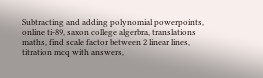Subtracting and adding polynomial powerpoints, online ti-89, saxon college algerbra, translations maths, find scale factor between 2 linear lines, titration mcq with answers,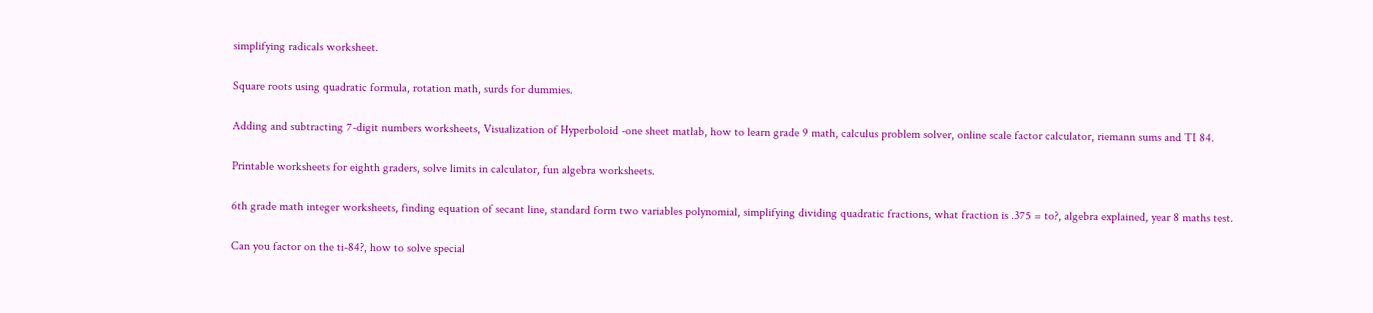simplifying radicals worksheet.

Square roots using quadratic formula, rotation math, surds for dummies.

Adding and subtracting 7-digit numbers worksheets, Visualization of Hyperboloid -one sheet matlab, how to learn grade 9 math, calculus problem solver, online scale factor calculator, riemann sums and TI 84.

Printable worksheets for eighth graders, solve limits in calculator, fun algebra worksheets.

6th grade math integer worksheets, finding equation of secant line, standard form two variables polynomial, simplifying dividing quadratic fractions, what fraction is .375 = to?, algebra explained, year 8 maths test.

Can you factor on the ti-84?, how to solve special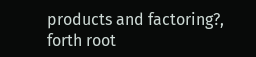products and factoring?, forth root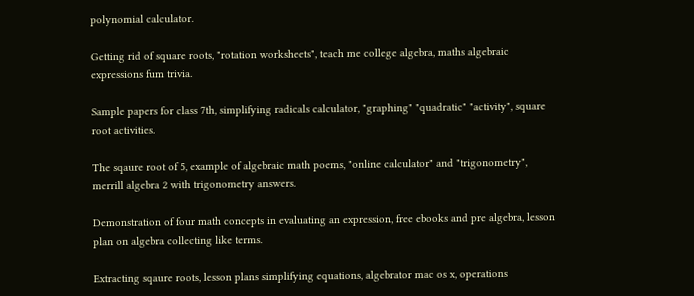polynomial calculator.

Getting rid of square roots, "rotation worksheets", teach me college algebra, maths algebraic expressions fum trivia.

Sample papers for class 7th, simplifying radicals calculator, "graphing" "quadratic" "activity", square root activities.

The sqaure root of 5, example of algebraic math poems, "online calculator" and "trigonometry", merrill algebra 2 with trigonometry answers.

Demonstration of four math concepts in evaluating an expression, free ebooks and pre algebra, lesson plan on algebra collecting like terms.

Extracting sqaure roots, lesson plans simplifying equations, algebrator mac os x, operations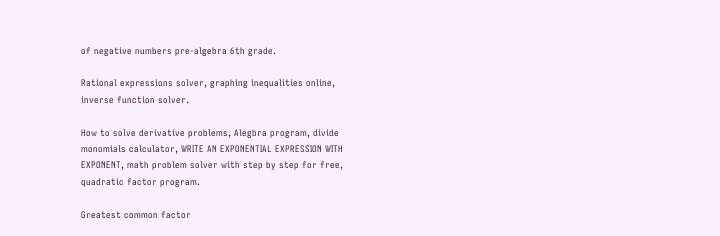of negative numbers pre-algebra 6th grade.

Rational expressions solver, graphing inequalities online, inverse function solver.

How to solve derivative problems, Alegbra program, divide monomials calculator, WRITE AN EXPONENTIAL EXPRESSION WITH EXPONENT, math problem solver with step by step for free, quadratic factor program.

Greatest common factor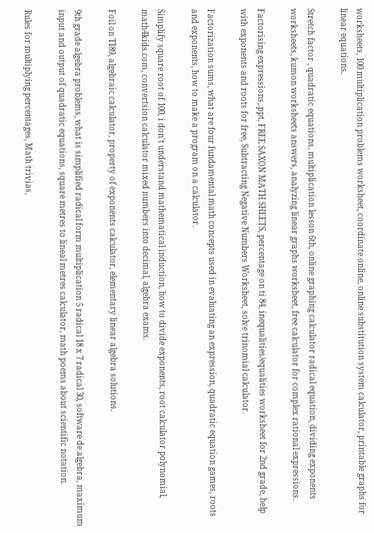worksheets, 100 multiplication problems worksheet, coordinate online, online substitution system calculator, printable graphs for linear equations.

Stretch factor , quadratic equations, multiplication lesson 6th, online graphing calculator radical equation, dividing exponents worksheets, kumon worksheets answers, analyzing linear graphs worksheet, free calculator for complex rational expressions.

Factorising expressions,.ppt, FREE SAXON MATH SHEETS, percentage on ti 84, inequalities/equalities worksheet for 2nd grade, help with exponents and roots for free, Subtracting Negative Numbers Worksheet, solve trinomial calculator.

Factorization sums, what are four fundamental math concepts used in evaluating an expression, quadratic equation games, roots and exponents, how to make a program on a calculator.

Simplify square root of 100, i don't understand mathematical induction, how to divide exponents, root calculator polynomial, math4kids.com, convertsion calculator mixed numbers into decimal, algebra exams.

Foil on TI89, algebraic calculator, property of exponents calculator, elementary linear algebra solutions.

9th grade algebra problems, what is simplified radical form multiplication 5 radical 18 x 7 radical 30, software de algebra, maximum input and output of quadratic equations, square metres to lineal metres calculator, math poems about scientific notation.

Rules for multiplying percentages, Math trivias,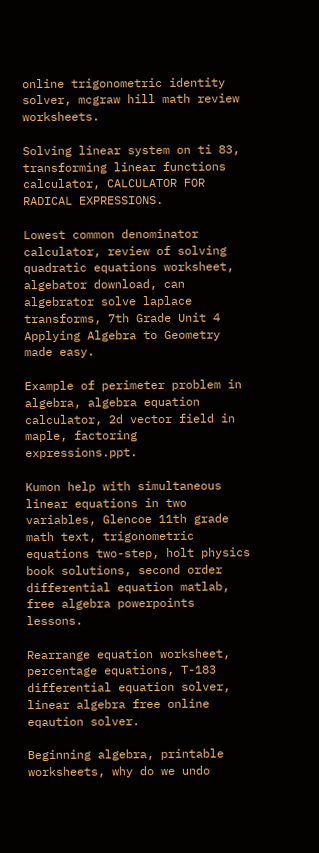online trigonometric identity solver, mcgraw hill math review worksheets.

Solving linear system on ti 83, transforming linear functions calculator, CALCULATOR FOR RADICAL EXPRESSIONS.

Lowest common denominator calculator, review of solving quadratic equations worksheet, algebator download, can algebrator solve laplace transforms, 7th Grade Unit 4 Applying Algebra to Geometry made easy.

Example of perimeter problem in algebra, algebra equation calculator, 2d vector field in maple, factoring expressions.ppt.

Kumon help with simultaneous linear equations in two variables, Glencoe 11th grade math text, trigonometric equations two-step, holt physics book solutions, second order differential equation matlab, free algebra powerpoints lessons.

Rearrange equation worksheet, percentage equations, T-183 differential equation solver, linear algebra free online eqaution solver.

Beginning algebra, printable worksheets, why do we undo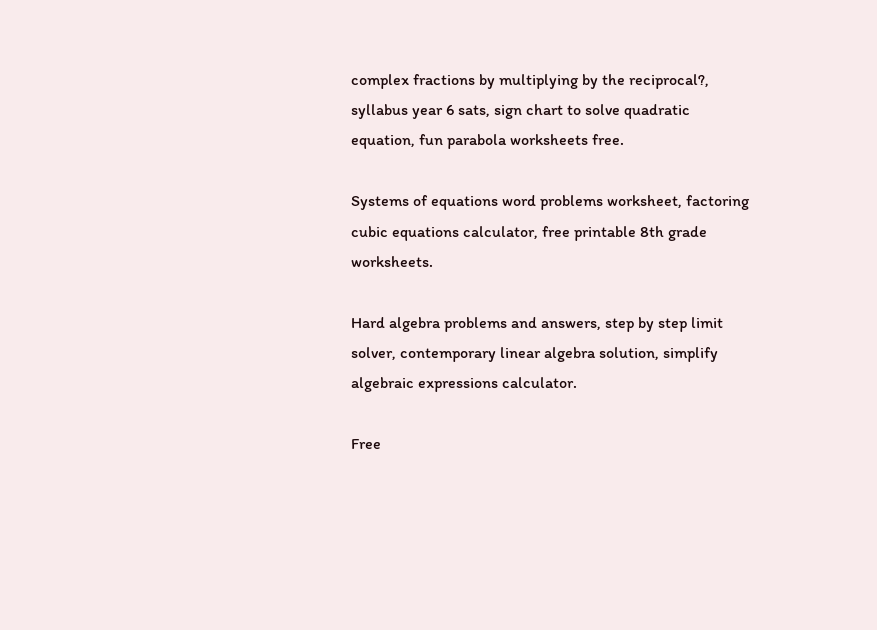complex fractions by multiplying by the reciprocal?, syllabus year 6 sats, sign chart to solve quadratic equation, fun parabola worksheets free.

Systems of equations word problems worksheet, factoring cubic equations calculator, free printable 8th grade worksheets.

Hard algebra problems and answers, step by step limit solver, contemporary linear algebra solution, simplify algebraic expressions calculator.

Free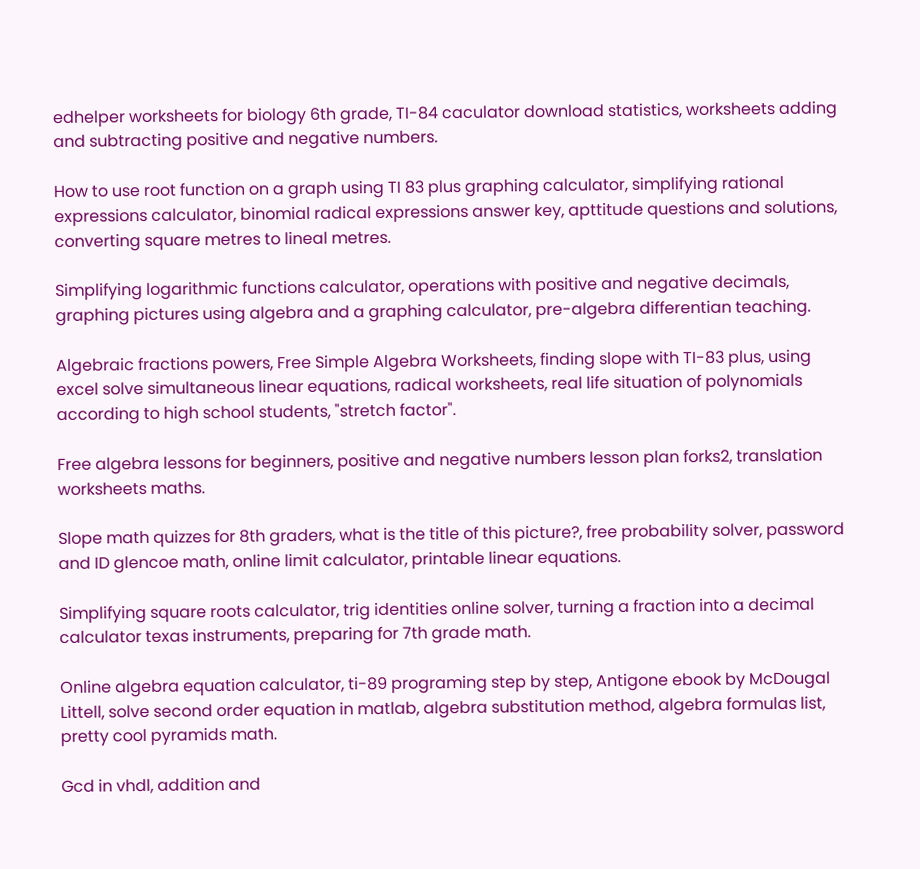edhelper worksheets for biology 6th grade, TI-84 caculator download statistics, worksheets adding and subtracting positive and negative numbers.

How to use root function on a graph using TI 83 plus graphing calculator, simplifying rational expressions calculator, binomial radical expressions answer key, apttitude questions and solutions, converting square metres to lineal metres.

Simplifying logarithmic functions calculator, operations with positive and negative decimals, graphing pictures using algebra and a graphing calculator, pre-algebra differentian teaching.

Algebraic fractions powers, Free Simple Algebra Worksheets, finding slope with TI-83 plus, using excel solve simultaneous linear equations, radical worksheets, real life situation of polynomials according to high school students, "stretch factor".

Free algebra lessons for beginners, positive and negative numbers lesson plan forks2, translation worksheets maths.

Slope math quizzes for 8th graders, what is the title of this picture?, free probability solver, password and ID glencoe math, online limit calculator, printable linear equations.

Simplifying square roots calculator, trig identities online solver, turning a fraction into a decimal calculator texas instruments, preparing for 7th grade math.

Online algebra equation calculator, ti-89 programing step by step, Antigone ebook by McDougal Littell, solve second order equation in matlab, algebra substitution method, algebra formulas list, pretty cool pyramids math.

Gcd in vhdl, addition and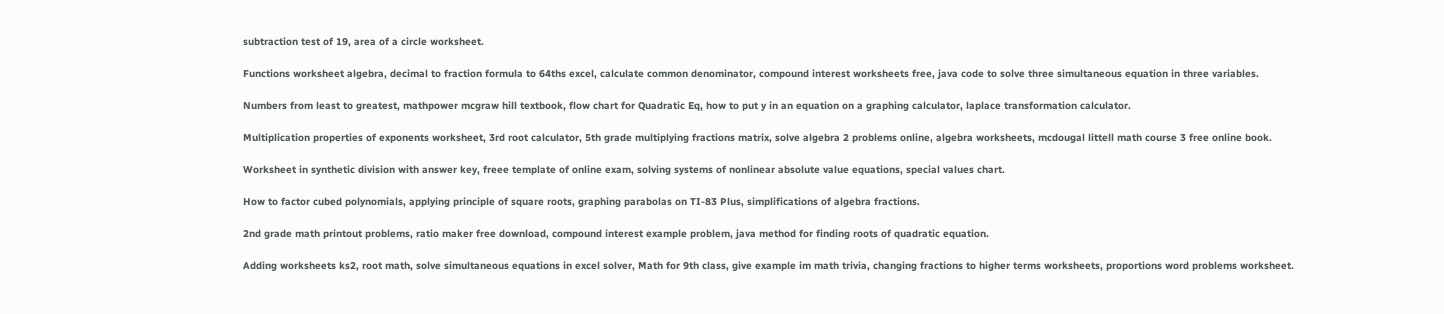subtraction test of 19, area of a circle worksheet.

Functions worksheet algebra, decimal to fraction formula to 64ths excel, calculate common denominator, compound interest worksheets free, java code to solve three simultaneous equation in three variables.

Numbers from least to greatest, mathpower mcgraw hill textbook, flow chart for Quadratic Eq, how to put y in an equation on a graphing calculator, laplace transformation calculator.

Multiplication properties of exponents worksheet, 3rd root calculator, 5th grade multiplying fractions matrix, solve algebra 2 problems online, algebra worksheets, mcdougal littell math course 3 free online book.

Worksheet in synthetic division with answer key, freee template of online exam, solving systems of nonlinear absolute value equations, special values chart.

How to factor cubed polynomials, applying principle of square roots, graphing parabolas on TI-83 Plus, simplifications of algebra fractions.

2nd grade math printout problems, ratio maker free download, compound interest example problem, java method for finding roots of quadratic equation.

Adding worksheets ks2, root math, solve simultaneous equations in excel solver, Math for 9th class, give example im math trivia, changing fractions to higher terms worksheets, proportions word problems worksheet.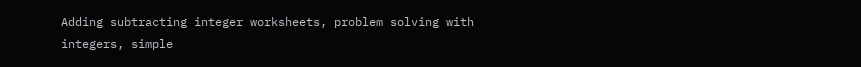Adding subtracting integer worksheets, problem solving with integers, simple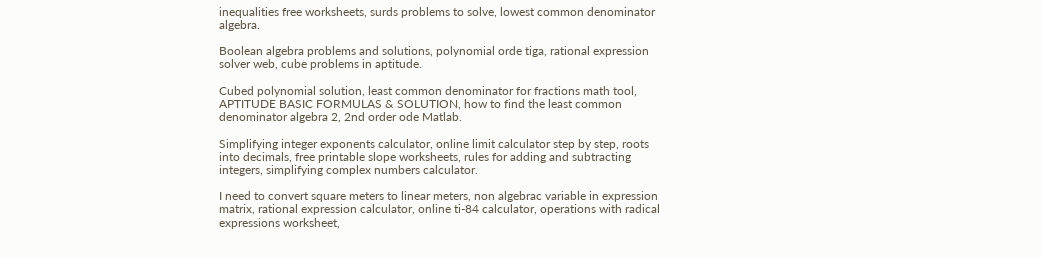inequalities free worksheets, surds problems to solve, lowest common denominator algebra.

Boolean algebra problems and solutions, polynomial orde tiga, rational expression solver web, cube problems in aptitude.

Cubed polynomial solution, least common denominator for fractions math tool, APTITUDE BASIC FORMULAS & SOLUTION, how to find the least common denominator algebra 2, 2nd order ode Matlab.

Simplifying integer exponents calculator, online limit calculator step by step, roots into decimals, free printable slope worksheets, rules for adding and subtracting integers, simplifying complex numbers calculator.

I need to convert square meters to linear meters, non algebrac variable in expression matrix, rational expression calculator, online ti-84 calculator, operations with radical expressions worksheet,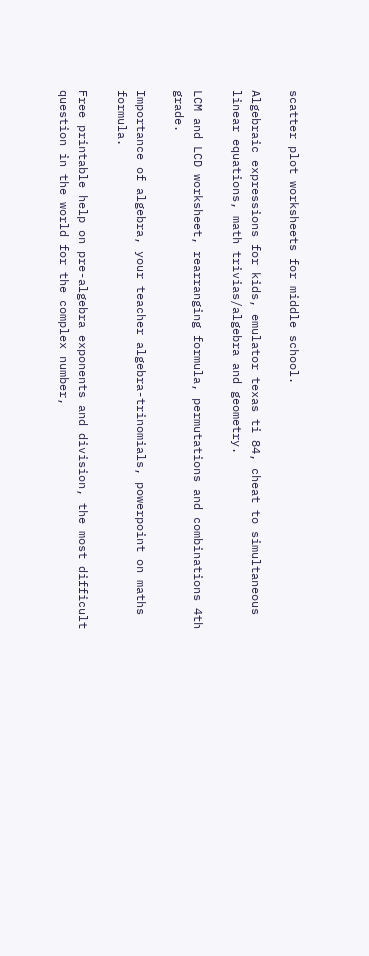scatter plot worksheets for middle school.

Algebraic expressions for kids, emulator texas ti 84, cheat to simultaneous linear equations, math trivias/algebra and geometry.

LCM and LCD worksheet, rearranging formula, permutations and combinations 4th grade.

Importance of algebra, your teacher algebra-trinomials, powerpoint on maths formula.

Free printable help on pre-algebra exponents and division, the most difficult question in the world for the complex number,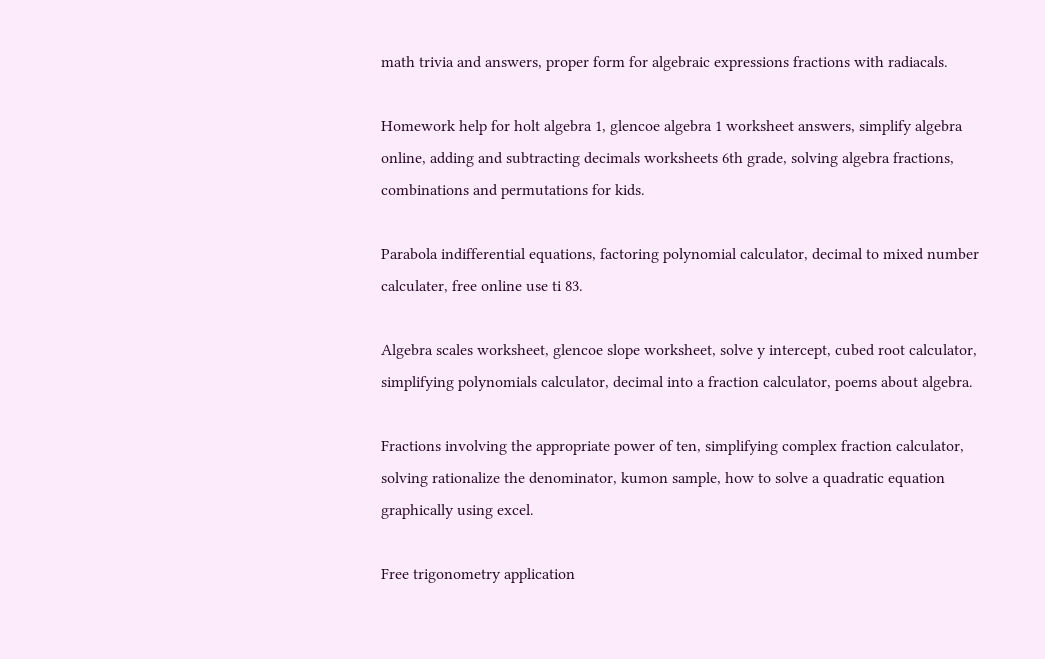math trivia and answers, proper form for algebraic expressions fractions with radiacals.

Homework help for holt algebra 1, glencoe algebra 1 worksheet answers, simplify algebra online, adding and subtracting decimals worksheets 6th grade, solving algebra fractions, combinations and permutations for kids.

Parabola indifferential equations, factoring polynomial calculator, decimal to mixed number calculater, free online use ti 83.

Algebra scales worksheet, glencoe slope worksheet, solve y intercept, cubed root calculator, simplifying polynomials calculator, decimal into a fraction calculator, poems about algebra.

Fractions involving the appropriate power of ten, simplifying complex fraction calculator, solving rationalize the denominator, kumon sample, how to solve a quadratic equation graphically using excel.

Free trigonometry application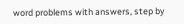word problems with answers, step by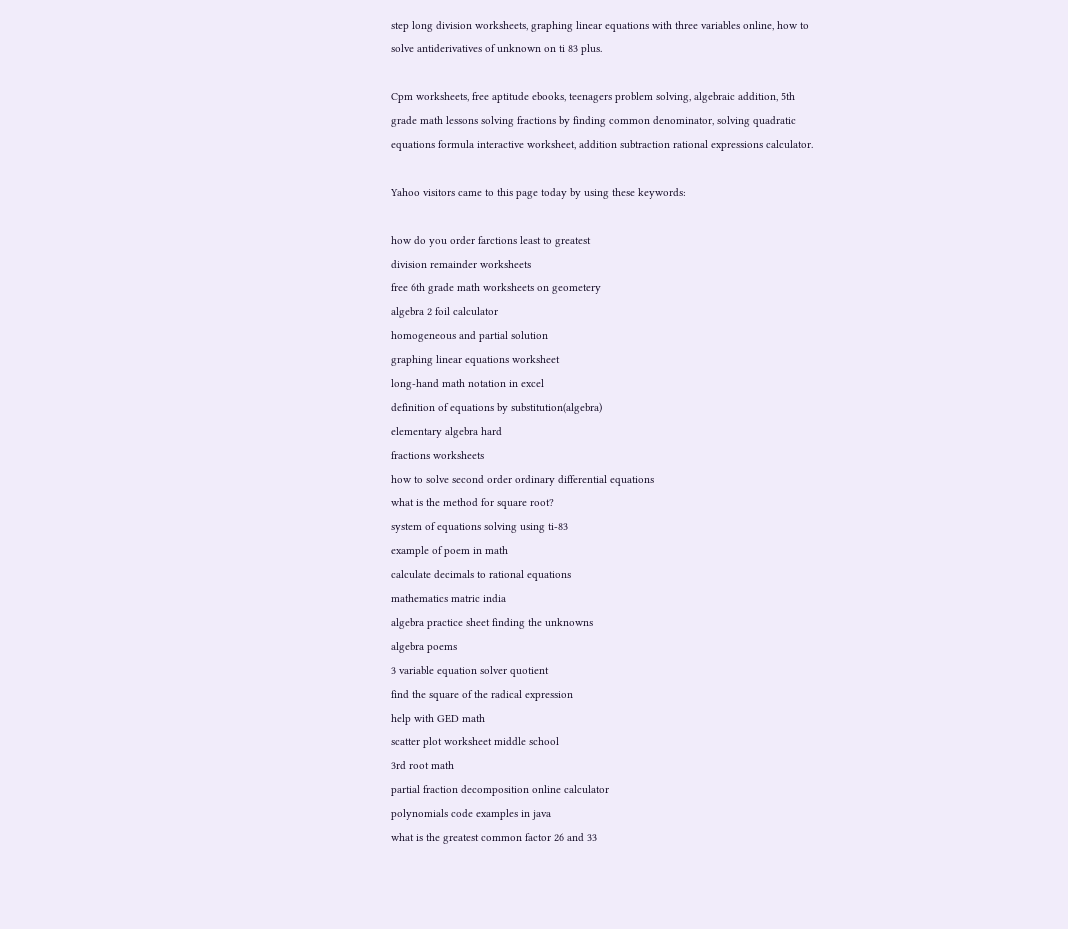step long division worksheets, graphing linear equations with three variables online, how to solve antiderivatives of unknown on ti 83 plus.

Cpm worksheets, free aptitude ebooks, teenagers problem solving, algebraic addition, 5th grade math lessons solving fractions by finding common denominator, solving quadratic equations formula interactive worksheet, addition subtraction rational expressions calculator.

Yahoo visitors came to this page today by using these keywords:

how do you order farctions least to greatest
division remainder worksheets
free 6th grade math worksheets on geometery
algebra 2 foil calculator
homogeneous and partial solution
graphing linear equations worksheet
long-hand math notation in excel
definition of equations by substitution(algebra)
elementary algebra hard
fractions worksheets
how to solve second order ordinary differential equations
what is the method for square root?
system of equations solving using ti-83
example of poem in math
calculate decimals to rational equations
mathematics matric india
algebra practice sheet finding the unknowns
algebra poems
3 variable equation solver quotient
find the square of the radical expression
help with GED math
scatter plot worksheet middle school
3rd root math
partial fraction decomposition online calculator
polynomials code examples in java
what is the greatest common factor 26 and 33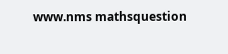www.nms mathsquestion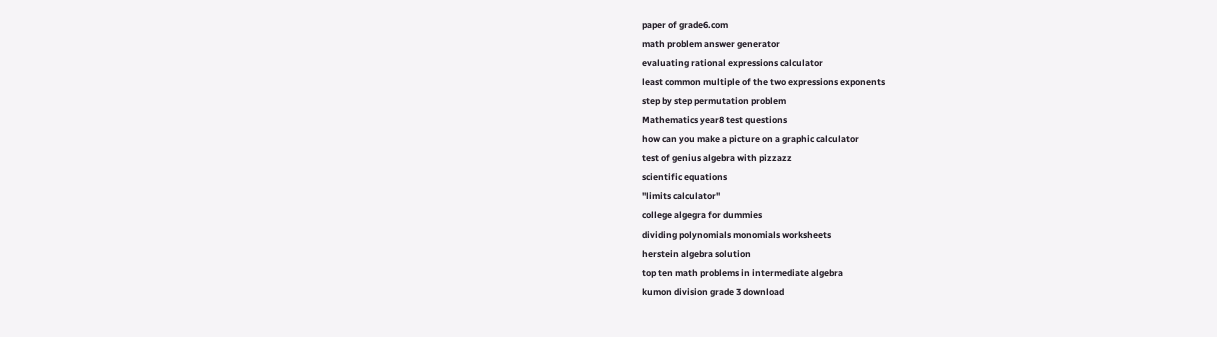paper of grade6.com
math problem answer generator
evaluating rational expressions calculator
least common multiple of the two expressions exponents
step by step permutation problem
Mathematics year8 test questions
how can you make a picture on a graphic calculator
test of genius algebra with pizzazz
scientific equations
"limits calculator"
college algegra for dummies
dividing polynomials monomials worksheets
herstein algebra solution
top ten math problems in intermediate algebra
kumon division grade 3 download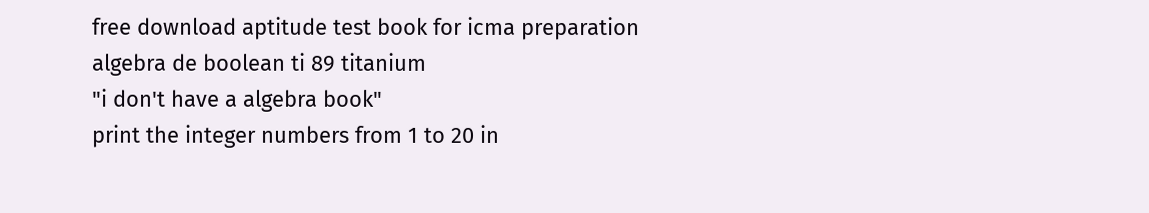free download aptitude test book for icma preparation
algebra de boolean ti 89 titanium
"i don't have a algebra book"
print the integer numbers from 1 to 20 in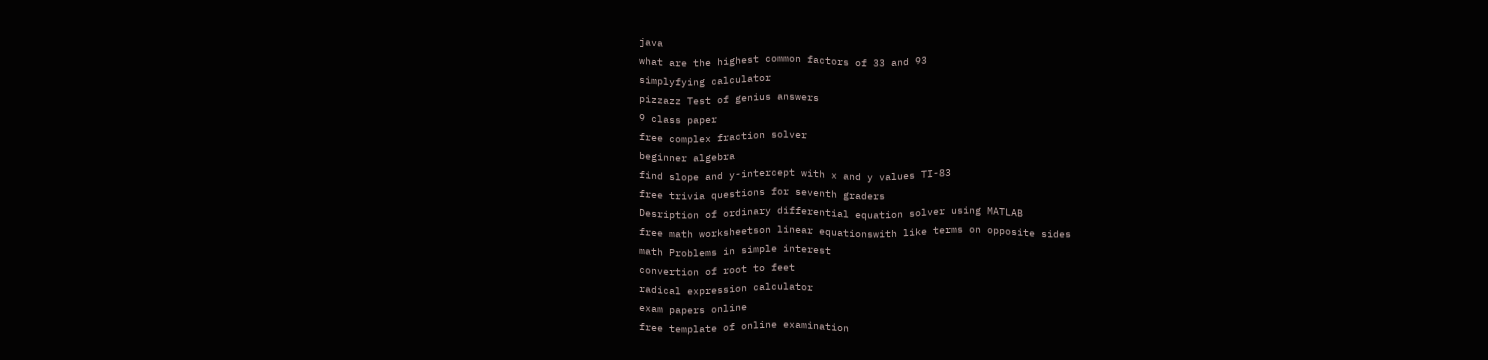java
what are the highest common factors of 33 and 93
simplyfying calculator
pizzazz Test of genius answers
9 class paper
free complex fraction solver
beginner algebra
find slope and y-intercept with x and y values TI-83
free trivia questions for seventh graders
Desription of ordinary differential equation solver using MATLAB
free math worksheetson linear equationswith like terms on opposite sides
math Problems in simple interest
convertion of root to feet
radical expression calculator
exam papers online
free template of online examination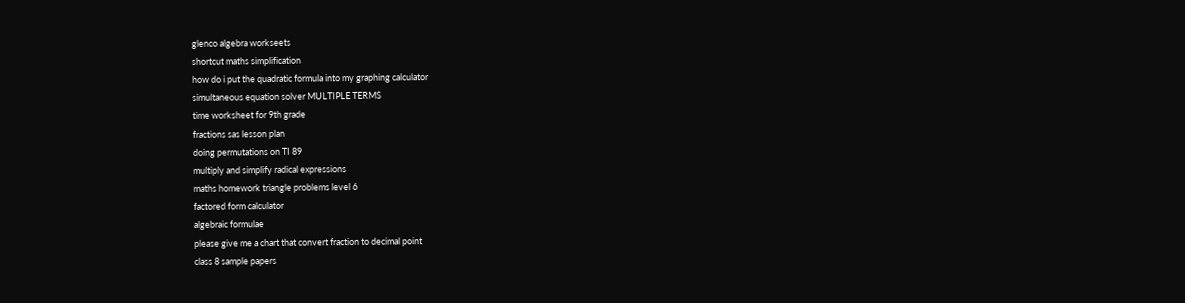glenco algebra workseets
shortcut maths simplification
how do i put the quadratic formula into my graphing calculator
simultaneous equation solver MULTIPLE TERMS
time worksheet for 9th grade
fractions sas lesson plan
doing permutations on TI 89
multiply and simplify radical expressions
maths homework triangle problems level 6
factored form calculator
algebraic formulae
please give me a chart that convert fraction to decimal point
class 8 sample papers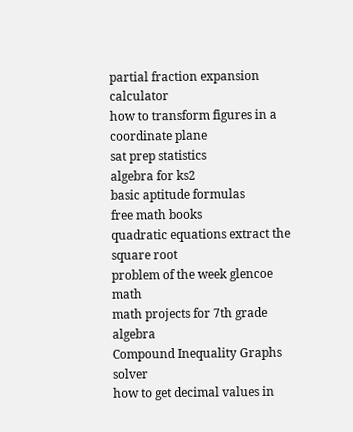partial fraction expansion calculator
how to transform figures in a coordinate plane
sat prep statistics
algebra for ks2
basic aptitude formulas
free math books
quadratic equations extract the square root
problem of the week glencoe math
math projects for 7th grade algebra
Compound Inequality Graphs solver
how to get decimal values in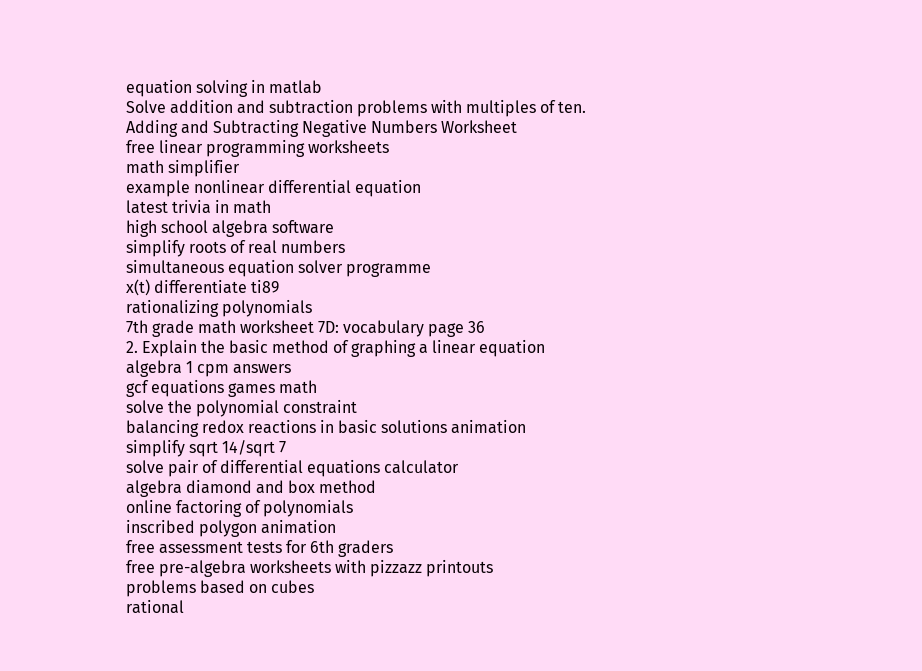equation solving in matlab
Solve addition and subtraction problems with multiples of ten.
Adding and Subtracting Negative Numbers Worksheet
free linear programming worksheets
math simplifier
example nonlinear differential equation
latest trivia in math
high school algebra software
simplify roots of real numbers
simultaneous equation solver programme
x(t) differentiate ti89
rationalizing polynomials
7th grade math worksheet 7D: vocabulary page 36
2. Explain the basic method of graphing a linear equation
algebra 1 cpm answers
gcf equations games math
solve the polynomial constraint
balancing redox reactions in basic solutions animation
simplify sqrt 14/sqrt 7
solve pair of differential equations calculator
algebra diamond and box method
online factoring of polynomials
inscribed polygon animation
free assessment tests for 6th graders
free pre-algebra worksheets with pizzazz printouts
problems based on cubes
rational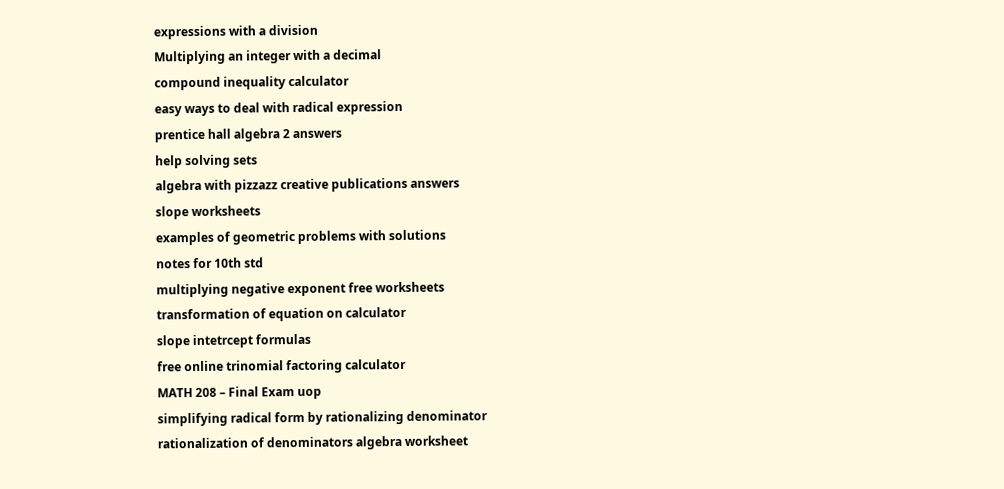expressions with a division
Multiplying an integer with a decimal
compound inequality calculator
easy ways to deal with radical expression
prentice hall algebra 2 answers
help solving sets
algebra with pizzazz creative publications answers
slope worksheets
examples of geometric problems with solutions
notes for 10th std
multiplying negative exponent free worksheets
transformation of equation on calculator
slope intetrcept formulas
free online trinomial factoring calculator
MATH 208 – Final Exam uop
simplifying radical form by rationalizing denominator
rationalization of denominators algebra worksheet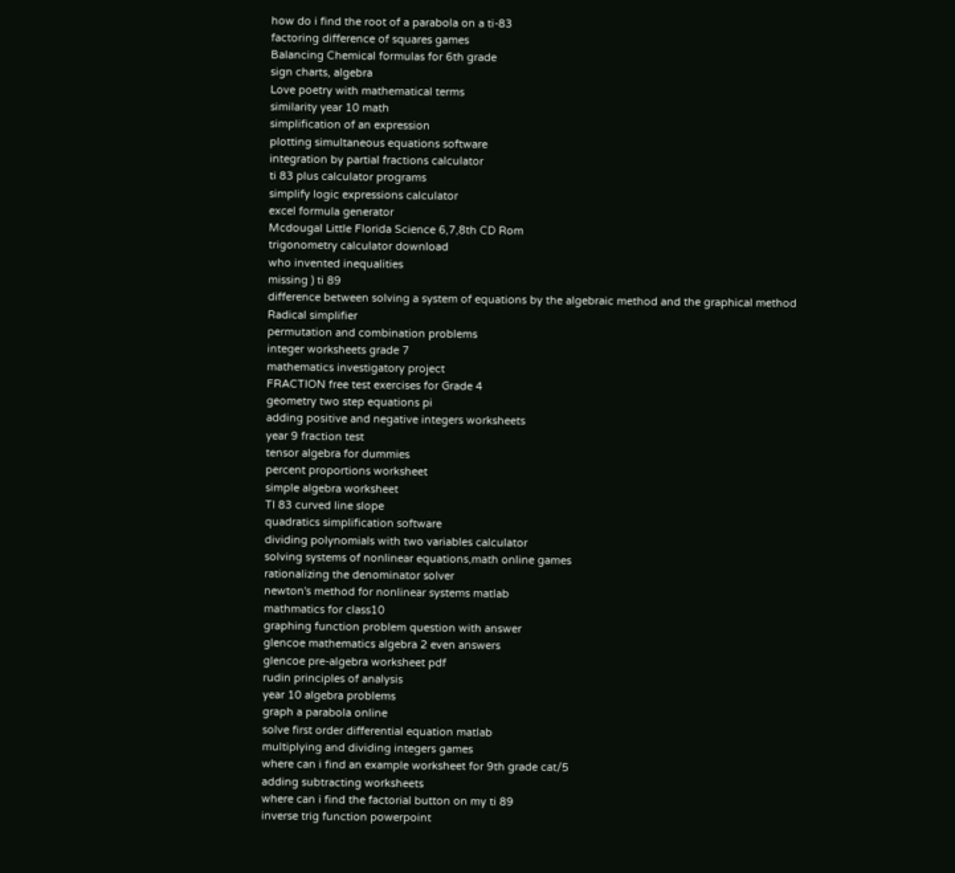how do i find the root of a parabola on a ti-83
factoring difference of squares games
Balancing Chemical formulas for 6th grade
sign charts, algebra
Love poetry with mathematical terms
similarity year 10 math
simplification of an expression
plotting simultaneous equations software
integration by partial fractions calculator
ti 83 plus calculator programs
simplify logic expressions calculator
excel formula generator
Mcdougal Little Florida Science 6,7,8th CD Rom
trigonometry calculator download
who invented inequalities
missing ) ti 89
difference between solving a system of equations by the algebraic method and the graphical method
Radical simplifier
permutation and combination problems
integer worksheets grade 7
mathematics investigatory project
FRACTION free test exercises for Grade 4
geometry two step equations pi
adding positive and negative integers worksheets
year 9 fraction test
tensor algebra for dummies
percent proportions worksheet
simple algebra worksheet
TI 83 curved line slope
quadratics simplification software
dividing polynomials with two variables calculator
solving systems of nonlinear equations,math online games
rationalizing the denominator solver
newton's method for nonlinear systems matlab
mathmatics for class10
graphing function problem question with answer
glencoe mathematics algebra 2 even answers
glencoe pre-algebra worksheet pdf
rudin principles of analysis
year 10 algebra problems
graph a parabola online
solve first order differential equation matlab
multiplying and dividing integers games
where can i find an example worksheet for 9th grade cat/5
adding subtracting worksheets
where can i find the factorial button on my ti 89
inverse trig function powerpoint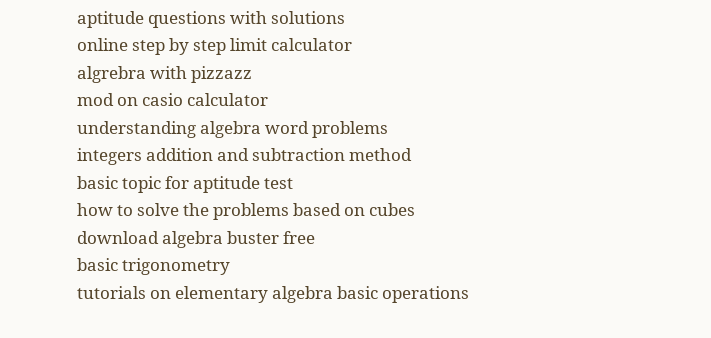aptitude questions with solutions
online step by step limit calculator
algrebra with pizzazz
mod on casio calculator
understanding algebra word problems
integers addition and subtraction method
basic topic for aptitude test
how to solve the problems based on cubes
download algebra buster free
basic trigonometry
tutorials on elementary algebra basic operations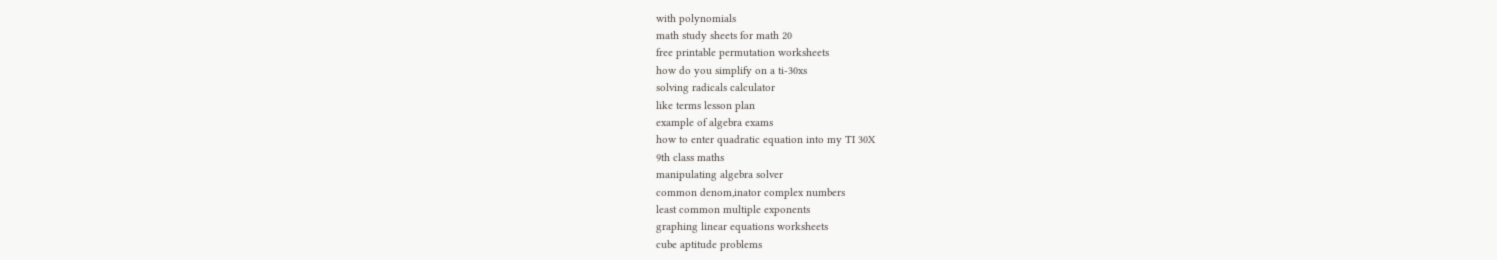with polynomials
math study sheets for math 20
free printable permutation worksheets
how do you simplify on a ti-30xs
solving radicals calculator
like terms lesson plan
example of algebra exams
how to enter quadratic equation into my TI 30X
9th class maths
manipulating algebra solver
common denom,inator complex numbers
least common multiple exponents
graphing linear equations worksheets
cube aptitude problems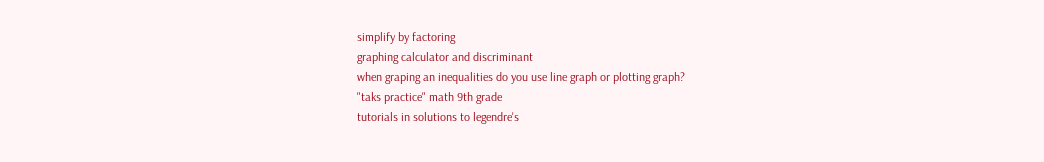simplify by factoring
graphing calculator and discriminant
when graping an inequalities do you use line graph or plotting graph?
"taks practice" math 9th grade
tutorials in solutions to legendre's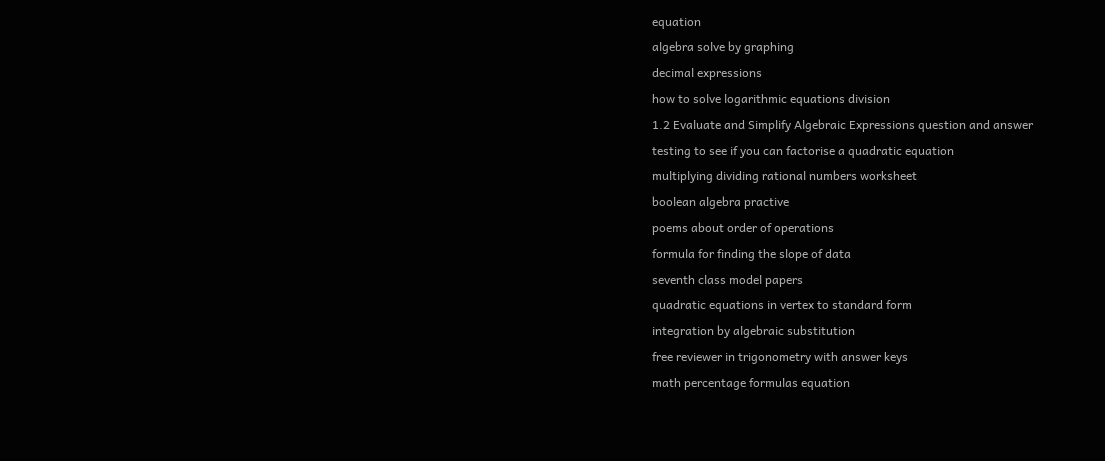equation
algebra solve by graphing
decimal expressions
how to solve logarithmic equations division
1.2 Evaluate and Simplify Algebraic Expressions question and answer
testing to see if you can factorise a quadratic equation
multiplying dividing rational numbers worksheet
boolean algebra practive
poems about order of operations
formula for finding the slope of data
seventh class model papers
quadratic equations in vertex to standard form
integration by algebraic substitution
free reviewer in trigonometry with answer keys
math percentage formulas equation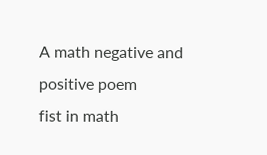A math negative and positive poem
fist in math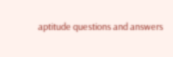aptitude questions and answers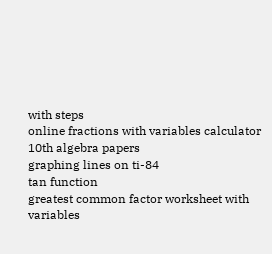with steps
online fractions with variables calculator
10th algebra papers
graphing lines on ti-84
tan function
greatest common factor worksheet with variables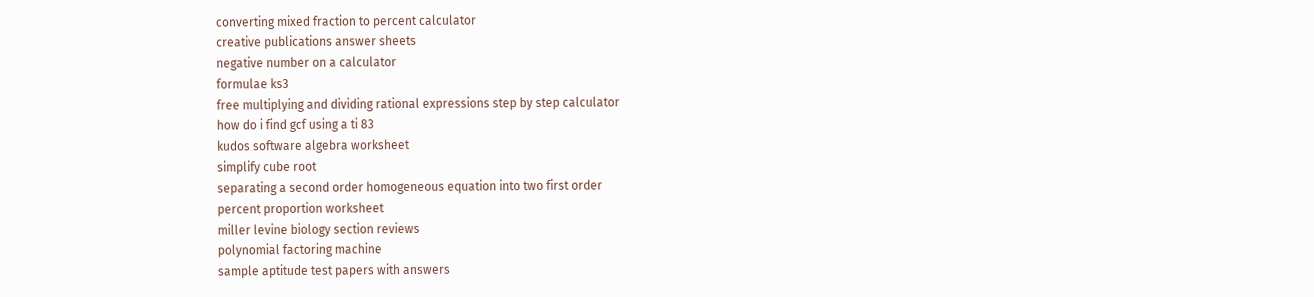converting mixed fraction to percent calculator
creative publications answer sheets
negative number on a calculator
formulae ks3
free multiplying and dividing rational expressions step by step calculator
how do i find gcf using a ti 83
kudos software algebra worksheet
simplify cube root
separating a second order homogeneous equation into two first order
percent proportion worksheet
miller levine biology section reviews
polynomial factoring machine
sample aptitude test papers with answers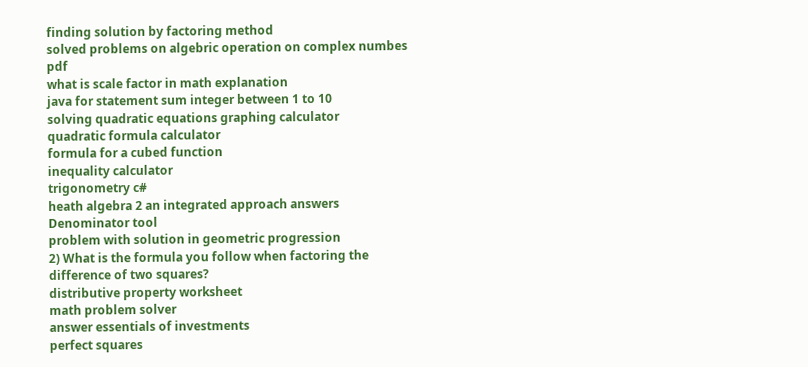finding solution by factoring method
solved problems on algebric operation on complex numbes pdf
what is scale factor in math explanation
java for statement sum integer between 1 to 10
solving quadratic equations graphing calculator
quadratic formula calculator
formula for a cubed function
inequality calculator
trigonometry c#
heath algebra 2 an integrated approach answers
Denominator tool
problem with solution in geometric progression
2) What is the formula you follow when factoring the difference of two squares?
distributive property worksheet
math problem solver
answer essentials of investments
perfect squares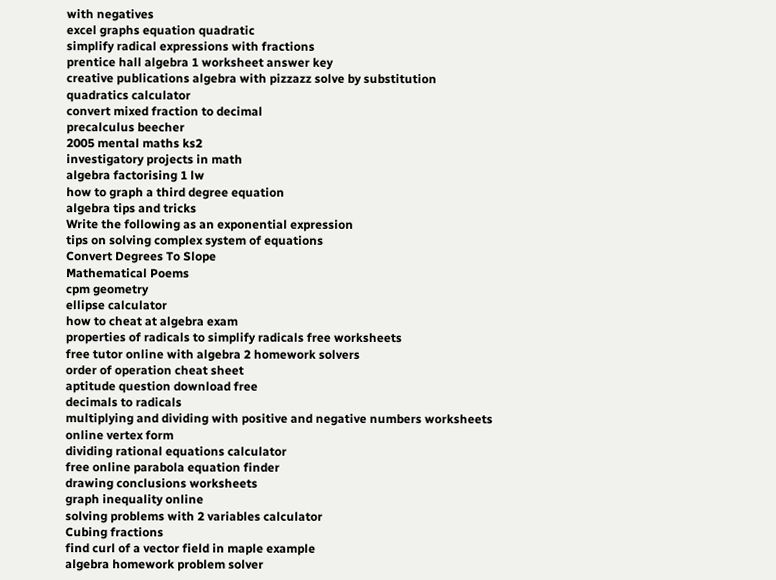with negatives
excel graphs equation quadratic
simplify radical expressions with fractions
prentice hall algebra 1 worksheet answer key
creative publications algebra with pizzazz solve by substitution
quadratics calculator
convert mixed fraction to decimal
precalculus beecher
2005 mental maths ks2
investigatory projects in math
algebra factorising 1 lw
how to graph a third degree equation
algebra tips and tricks
Write the following as an exponential expression
tips on solving complex system of equations
Convert Degrees To Slope
Mathematical Poems
cpm geometry
ellipse calculator
how to cheat at algebra exam
properties of radicals to simplify radicals free worksheets
free tutor online with algebra 2 homework solvers
order of operation cheat sheet
aptitude question download free
decimals to radicals
multiplying and dividing with positive and negative numbers worksheets
online vertex form
dividing rational equations calculator
free online parabola equation finder
drawing conclusions worksheets
graph inequality online
solving problems with 2 variables calculator
Cubing fractions
find curl of a vector field in maple example
algebra homework problem solver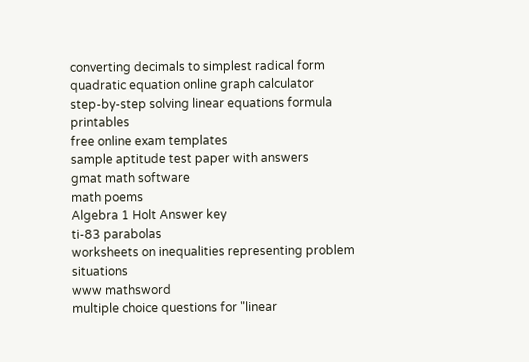converting decimals to simplest radical form
quadratic equation online graph calculator
step-by-step solving linear equations formula printables
free online exam templates
sample aptitude test paper with answers
gmat math software
math poems
Algebra 1 Holt Answer key
ti-83 parabolas
worksheets on inequalities representing problem situations
www mathsword
multiple choice questions for "linear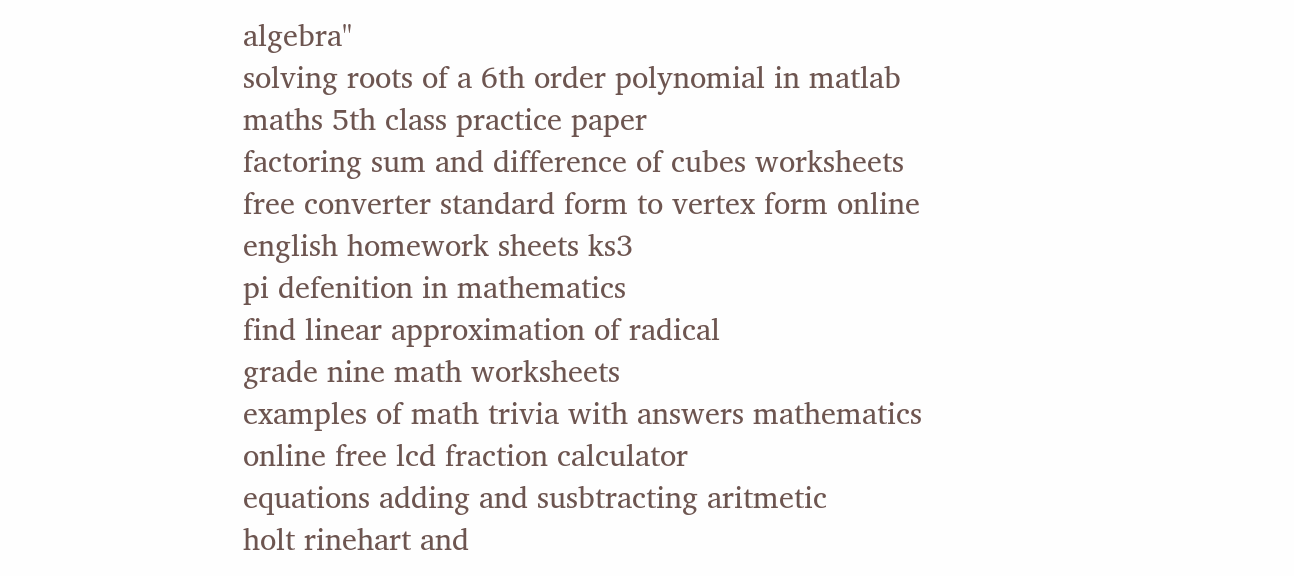algebra"
solving roots of a 6th order polynomial in matlab
maths 5th class practice paper
factoring sum and difference of cubes worksheets
free converter standard form to vertex form online
english homework sheets ks3
pi defenition in mathematics
find linear approximation of radical
grade nine math worksheets
examples of math trivia with answers mathematics
online free lcd fraction calculator
equations adding and susbtracting aritmetic
holt rinehart and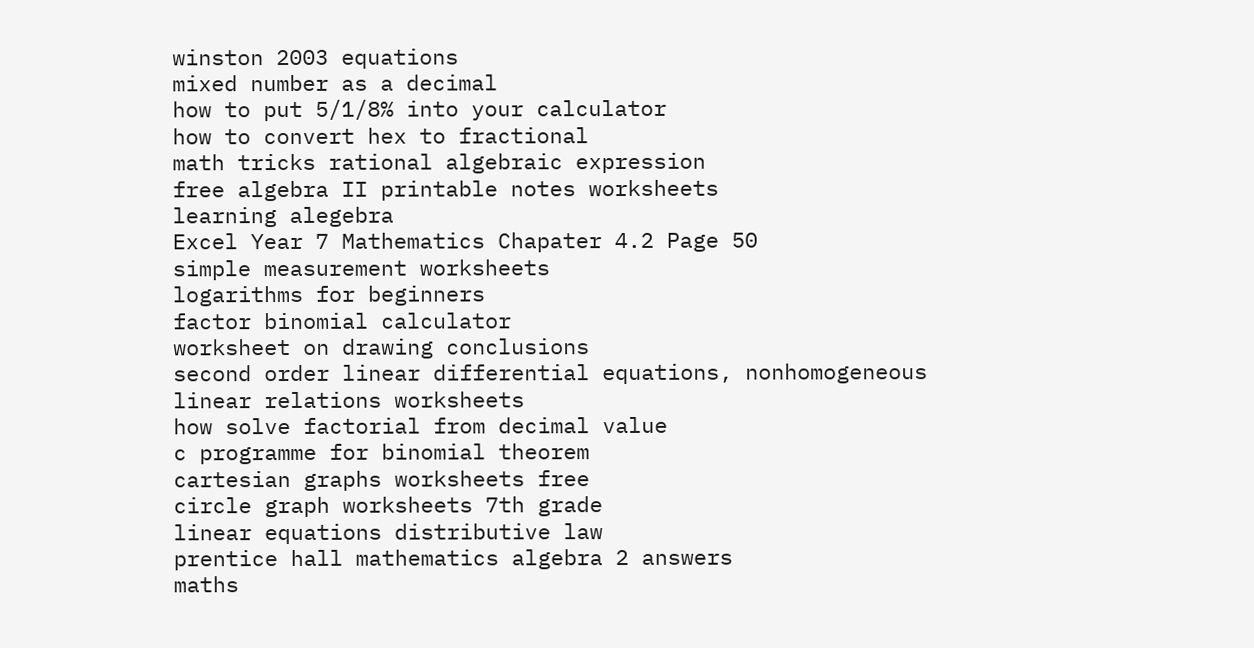winston 2003 equations
mixed number as a decimal
how to put 5/1/8% into your calculator
how to convert hex to fractional
math tricks rational algebraic expression
free algebra II printable notes worksheets
learning alegebra
Excel Year 7 Mathematics Chapater 4.2 Page 50
simple measurement worksheets
logarithms for beginners
factor binomial calculator
worksheet on drawing conclusions
second order linear differential equations, nonhomogeneous
linear relations worksheets
how solve factorial from decimal value
c programme for binomial theorem
cartesian graphs worksheets free
circle graph worksheets 7th grade
linear equations distributive law
prentice hall mathematics algebra 2 answers
maths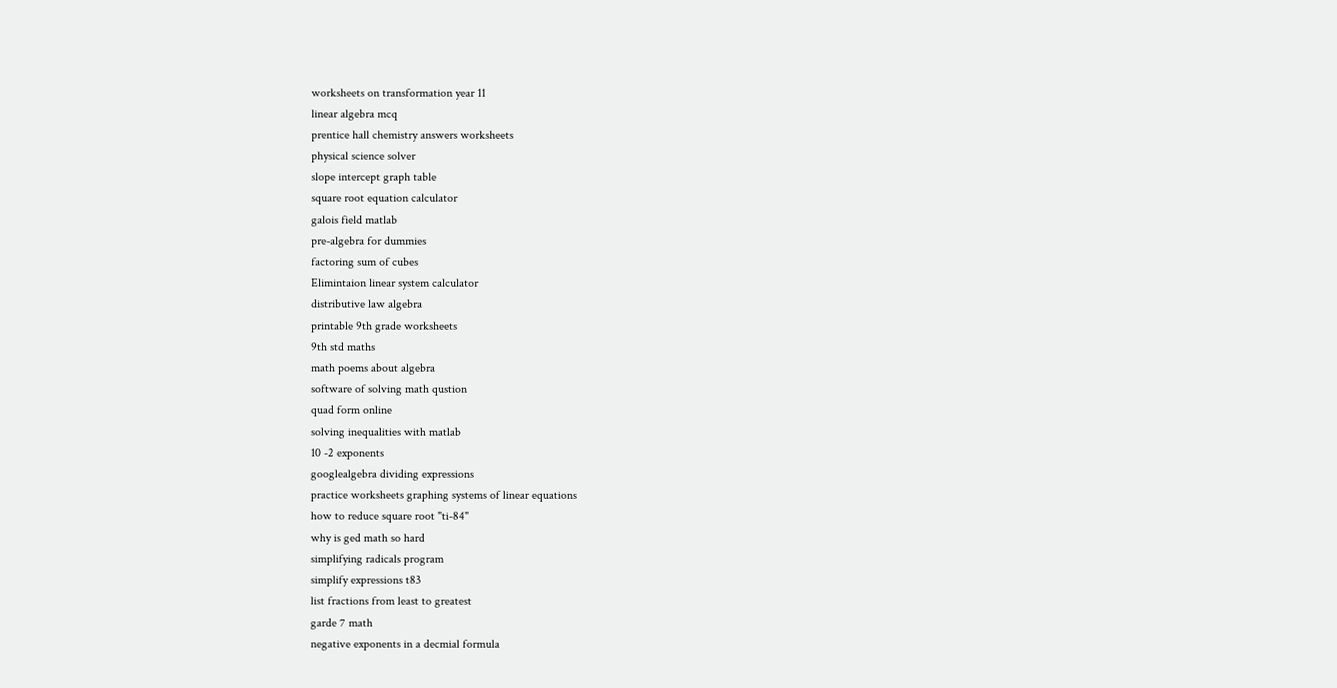worksheets on transformation year 11
linear algebra mcq
prentice hall chemistry answers worksheets
physical science solver
slope intercept graph table
square root equation calculator
galois field matlab
pre-algebra for dummies
factoring sum of cubes
Elimintaion linear system calculator
distributive law algebra
printable 9th grade worksheets
9th std maths
math poems about algebra
software of solving math qustion
quad form online
solving inequalities with matlab
10 -2 exponents
googlealgebra dividing expressions
practice worksheets graphing systems of linear equations
how to reduce square root "ti-84"
why is ged math so hard
simplifying radicals program
simplify expressions t83
list fractions from least to greatest
garde 7 math
negative exponents in a decmial formula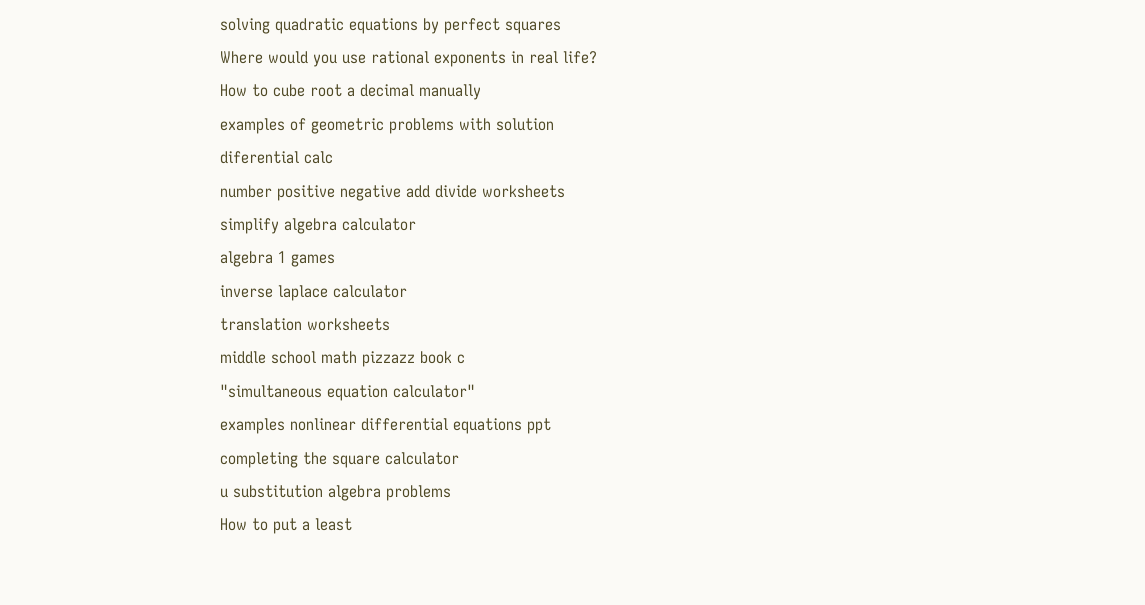solving quadratic equations by perfect squares
Where would you use rational exponents in real life?
How to cube root a decimal manually
examples of geometric problems with solution
diferential calc
number positive negative add divide worksheets
simplify algebra calculator
algebra 1 games
inverse laplace calculator
translation worksheets
middle school math pizzazz book c
"simultaneous equation calculator"
examples nonlinear differential equations ppt
completing the square calculator
u substitution algebra problems
How to put a least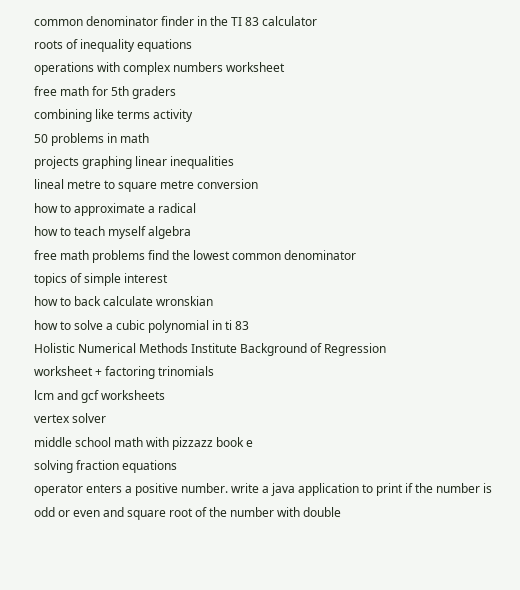common denominator finder in the TI 83 calculator
roots of inequality equations
operations with complex numbers worksheet
free math for 5th graders
combining like terms activity
50 problems in math
projects graphing linear inequalities
lineal metre to square metre conversion
how to approximate a radical
how to teach myself algebra
free math problems find the lowest common denominator
topics of simple interest
how to back calculate wronskian
how to solve a cubic polynomial in ti 83
Holistic Numerical Methods Institute Background of Regression
worksheet + factoring trinomials
lcm and gcf worksheets
vertex solver
middle school math with pizzazz book e
solving fraction equations
operator enters a positive number. write a java application to print if the number is odd or even and square root of the number with double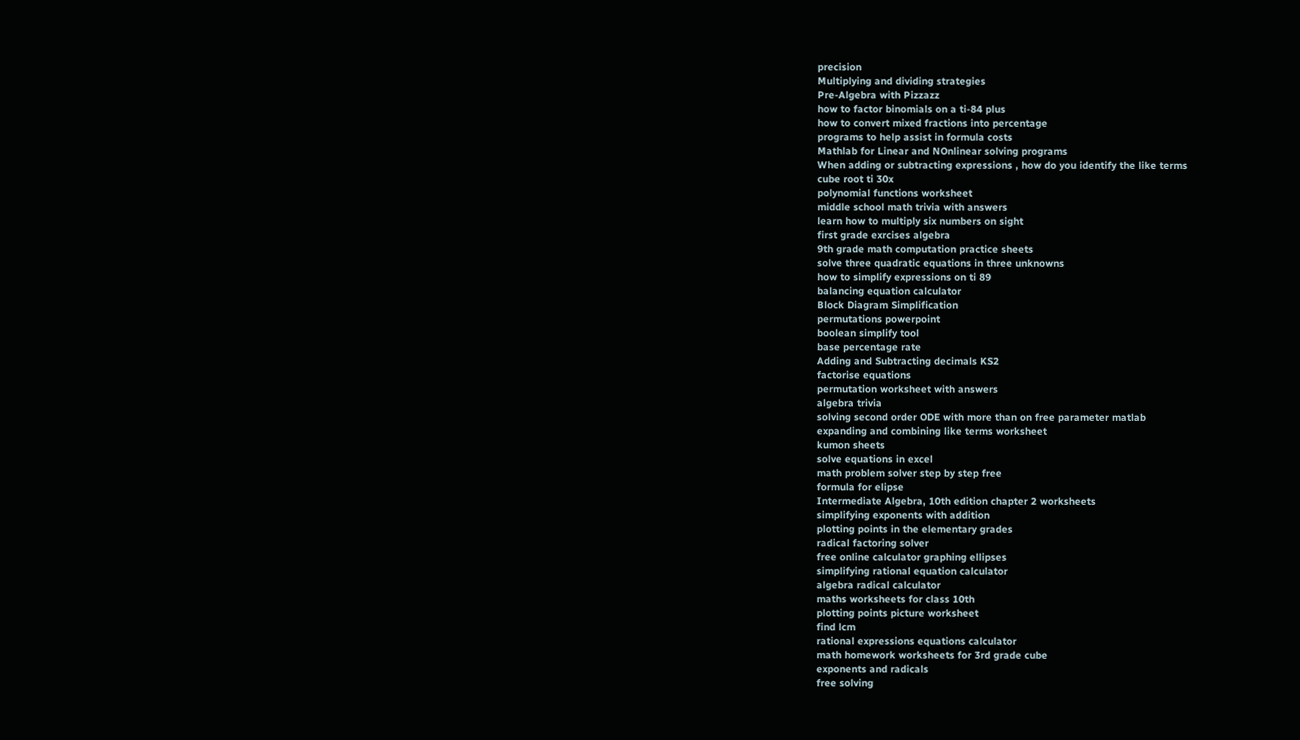precision
Multiplying and dividing strategies
Pre-Algebra with Pizzazz
how to factor binomials on a ti-84 plus
how to convert mixed fractions into percentage
programs to help assist in formula costs
Mathlab for Linear and NOnlinear solving programs
When adding or subtracting expressions , how do you identify the like terms
cube root ti 30x
polynomial functions worksheet
middle school math trivia with answers
learn how to multiply six numbers on sight
first grade exrcises algebra
9th grade math computation practice sheets
solve three quadratic equations in three unknowns
how to simplify expressions on ti 89
balancing equation calculator
Block Diagram Simplification
permutations powerpoint
boolean simplify tool
base percentage rate
Adding and Subtracting decimals KS2
factorise equations
permutation worksheet with answers
algebra trivia
solving second order ODE with more than on free parameter matlab
expanding and combining like terms worksheet
kumon sheets
solve equations in excel
math problem solver step by step free
formula for elipse
Intermediate Algebra, 10th edition chapter 2 worksheets
simplifying exponents with addition
plotting points in the elementary grades
radical factoring solver
free online calculator graphing ellipses
simplifying rational equation calculator
algebra radical calculator
maths worksheets for class 10th
plotting points picture worksheet
find lcm
rational expressions equations calculator
math homework worksheets for 3rd grade cube
exponents and radicals
free solving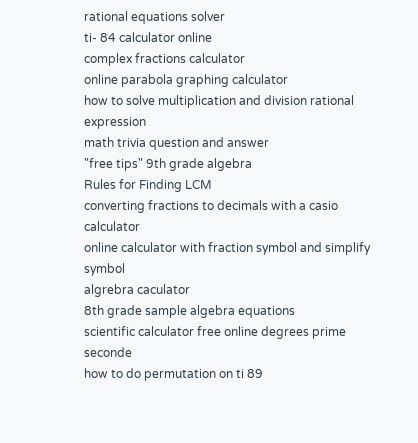rational equations solver
ti- 84 calculator online
complex fractions calculator
online parabola graphing calculator
how to solve multiplication and division rational expression
math trivia question and answer
"free tips" 9th grade algebra
Rules for Finding LCM
converting fractions to decimals with a casio calculator
online calculator with fraction symbol and simplify symbol
algrebra caculator
8th grade sample algebra equations
scientific calculator free online degrees prime seconde
how to do permutation on ti 89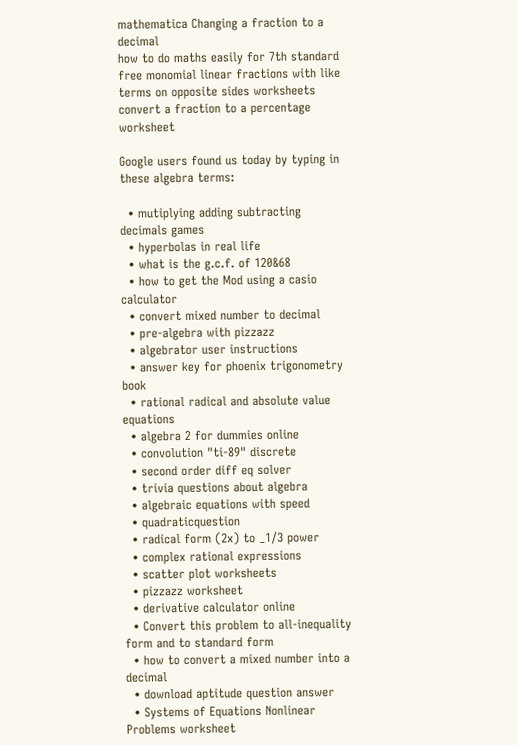mathematica Changing a fraction to a decimal
how to do maths easily for 7th standard
free monomial linear fractions with like terms on opposite sides worksheets
convert a fraction to a percentage worksheet

Google users found us today by typing in these algebra terms:

  • mutiplying adding subtracting decimals games
  • hyperbolas in real life
  • what is the g.c.f. of 120&68
  • how to get the Mod using a casio calculator
  • convert mixed number to decimal
  • pre-algebra with pizzazz
  • algebrator user instructions
  • answer key for phoenix trigonometry book
  • rational radical and absolute value equations
  • algebra 2 for dummies online
  • convolution "ti-89" discrete
  • second order diff eq solver
  • trivia questions about algebra
  • algebraic equations with speed
  • quadraticquestion
  • radical form (2x) to _1/3 power
  • complex rational expressions
  • scatter plot worksheets
  • pizzazz worksheet
  • derivative calculator online
  • Convert this problem to all-inequality form and to standard form
  • how to convert a mixed number into a decimal
  • download aptitude question answer
  • Systems of Equations Nonlinear Problems worksheet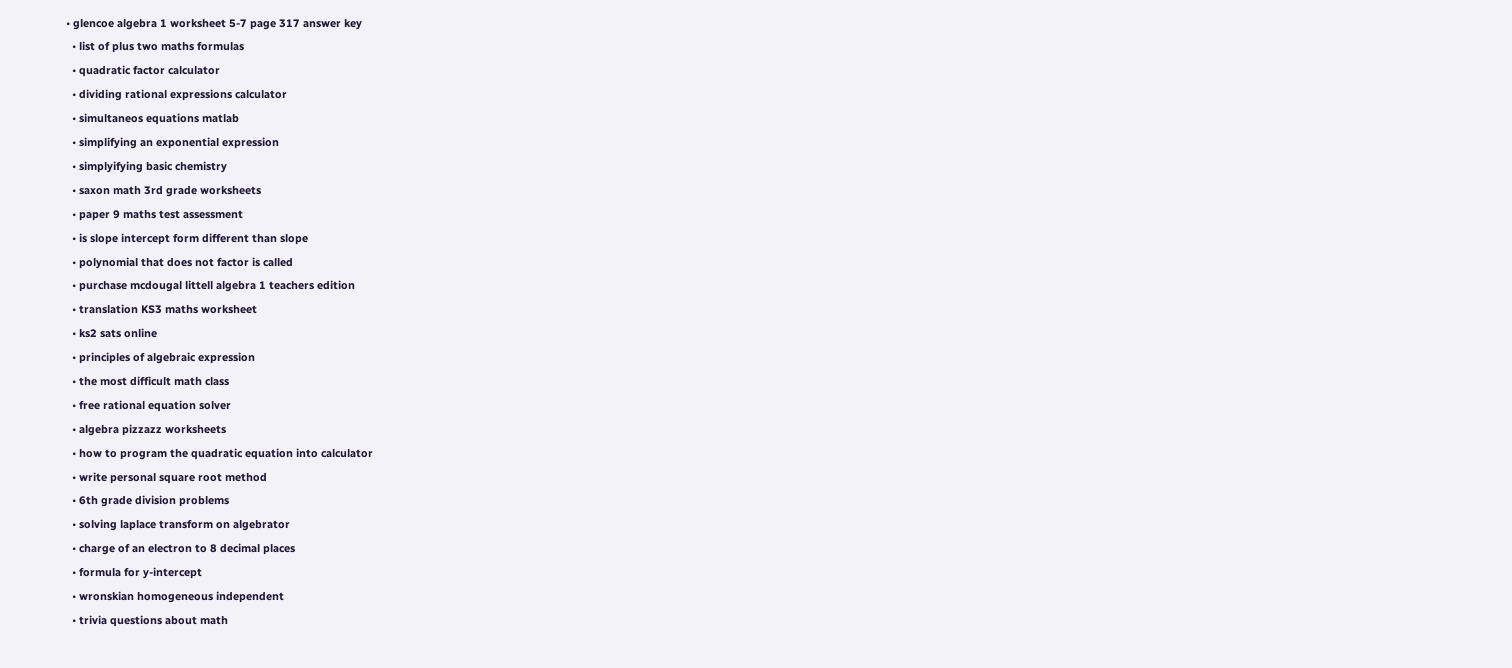• glencoe algebra 1 worksheet 5-7 page 317 answer key
  • list of plus two maths formulas
  • quadratic factor calculator
  • dividing rational expressions calculator
  • simultaneos equations matlab
  • simplifying an exponential expression
  • simplyifying basic chemistry
  • saxon math 3rd grade worksheets
  • paper 9 maths test assessment
  • is slope intercept form different than slope
  • polynomial that does not factor is called
  • purchase mcdougal littell algebra 1 teachers edition
  • translation KS3 maths worksheet
  • ks2 sats online
  • principles of algebraic expression
  • the most difficult math class
  • free rational equation solver
  • algebra pizzazz worksheets
  • how to program the quadratic equation into calculator
  • write personal square root method
  • 6th grade division problems
  • solving laplace transform on algebrator
  • charge of an electron to 8 decimal places
  • formula for y-intercept
  • wronskian homogeneous independent
  • trivia questions about math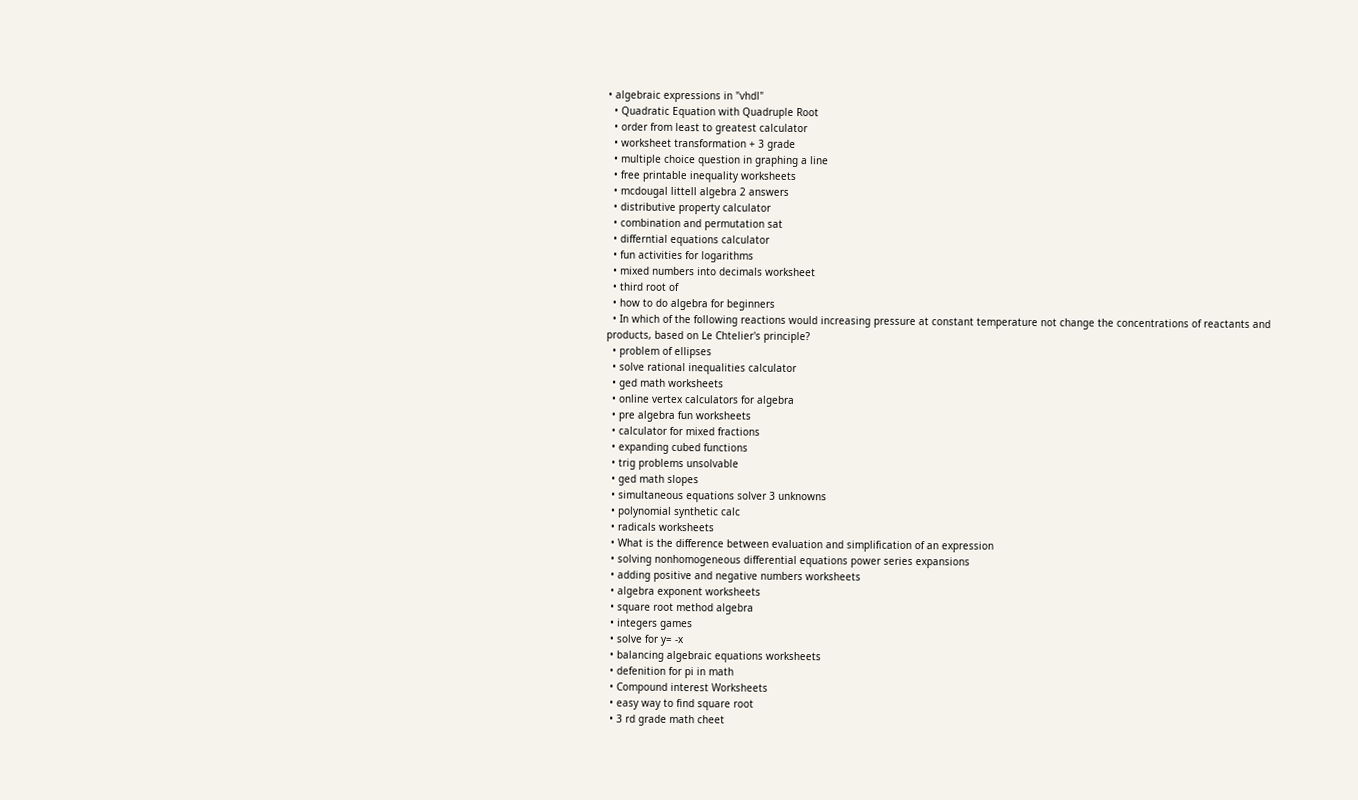• algebraic expressions in "vhdl"
  • Quadratic Equation with Quadruple Root
  • order from least to greatest calculator
  • worksheet transformation + 3 grade
  • multiple choice question in graphing a line
  • free printable inequality worksheets
  • mcdougal littell algebra 2 answers
  • distributive property calculator
  • combination and permutation sat
  • differntial equations calculator
  • fun activities for logarithms
  • mixed numbers into decimals worksheet
  • third root of
  • how to do algebra for beginners
  • In which of the following reactions would increasing pressure at constant temperature not change the concentrations of reactants and products, based on Le Chtelier's principle?
  • problem of ellipses
  • solve rational inequalities calculator
  • ged math worksheets
  • online vertex calculators for algebra
  • pre algebra fun worksheets
  • calculator for mixed fractions
  • expanding cubed functions
  • trig problems unsolvable
  • ged math slopes
  • simultaneous equations solver 3 unknowns
  • polynomial synthetic calc
  • radicals worksheets
  • What is the difference between evaluation and simplification of an expression
  • solving nonhomogeneous differential equations power series expansions
  • adding positive and negative numbers worksheets
  • algebra exponent worksheets
  • square root method algebra
  • integers games
  • solve for y= -x
  • balancing algebraic equations worksheets
  • defenition for pi in math
  • Compound interest Worksheets
  • easy way to find square root
  • 3 rd grade math cheet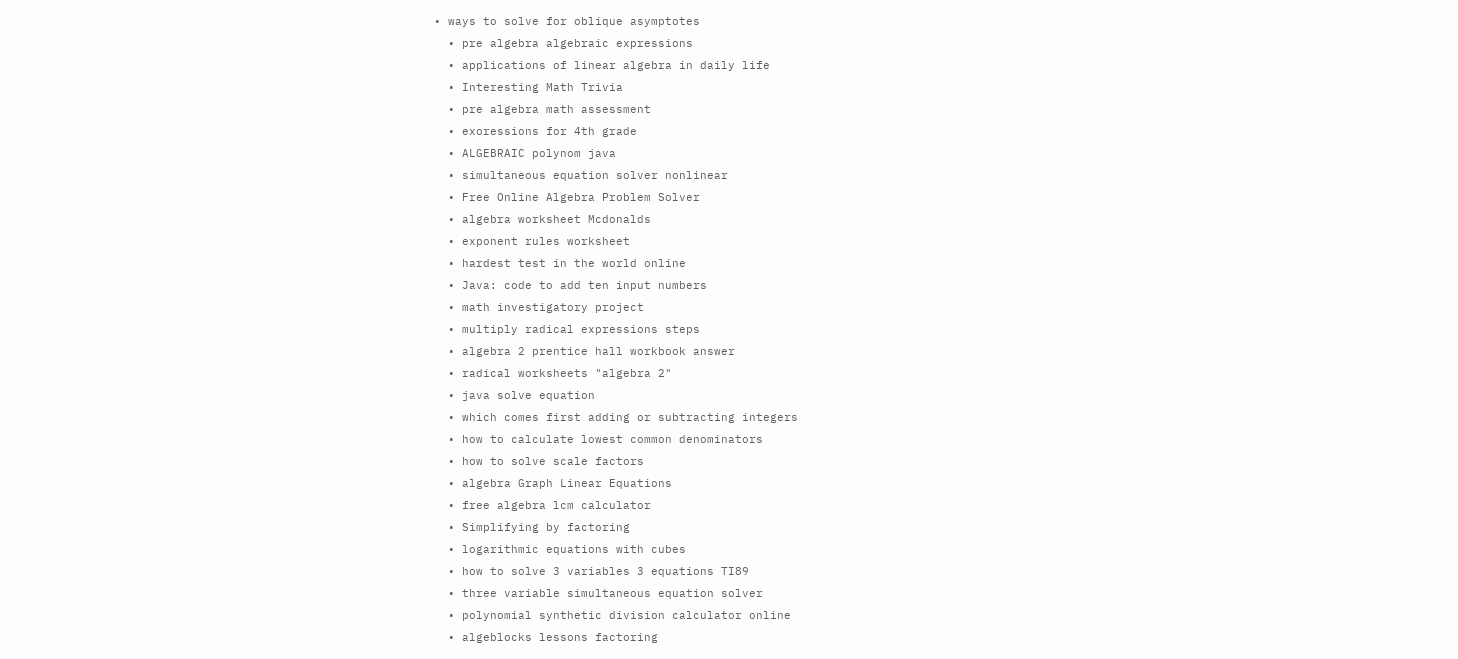• ways to solve for oblique asymptotes
  • pre algebra algebraic expressions
  • applications of linear algebra in daily life
  • Interesting Math Trivia
  • pre algebra math assessment
  • exoressions for 4th grade
  • ALGEBRAIC polynom java
  • simultaneous equation solver nonlinear
  • Free Online Algebra Problem Solver
  • algebra worksheet Mcdonalds
  • exponent rules worksheet
  • hardest test in the world online
  • Java: code to add ten input numbers
  • math investigatory project
  • multiply radical expressions steps
  • algebra 2 prentice hall workbook answer
  • radical worksheets "algebra 2"
  • java solve equation
  • which comes first adding or subtracting integers
  • how to calculate lowest common denominators
  • how to solve scale factors
  • algebra Graph Linear Equations
  • free algebra lcm calculator
  • Simplifying by factoring
  • logarithmic equations with cubes
  • how to solve 3 variables 3 equations TI89
  • three variable simultaneous equation solver
  • polynomial synthetic division calculator online
  • algeblocks lessons factoring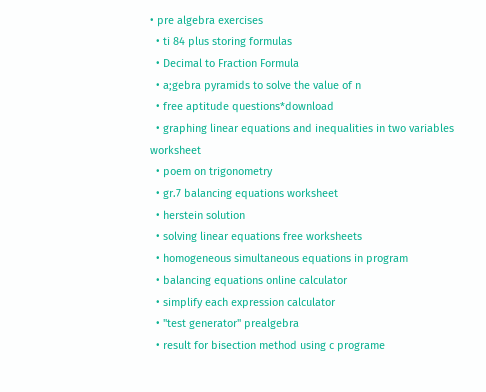• pre algebra exercises
  • ti 84 plus storing formulas
  • Decimal to Fraction Formula
  • a;gebra pyramids to solve the value of n
  • free aptitude questions*download
  • graphing linear equations and inequalities in two variables worksheet
  • poem on trigonometry
  • gr.7 balancing equations worksheet
  • herstein solution
  • solving linear equations free worksheets
  • homogeneous simultaneous equations in program
  • balancing equations online calculator
  • simplify each expression calculator
  • "test generator" prealgebra
  • result for bisection method using c programe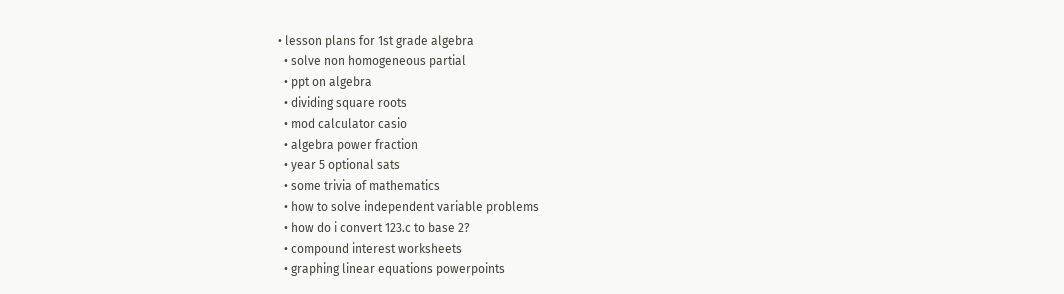• lesson plans for 1st grade algebra
  • solve non homogeneous partial
  • ppt on algebra
  • dividing square roots
  • mod calculator casio
  • algebra power fraction
  • year 5 optional sats
  • some trivia of mathematics
  • how to solve independent variable problems
  • how do i convert 123.c to base 2?
  • compound interest worksheets
  • graphing linear equations powerpoints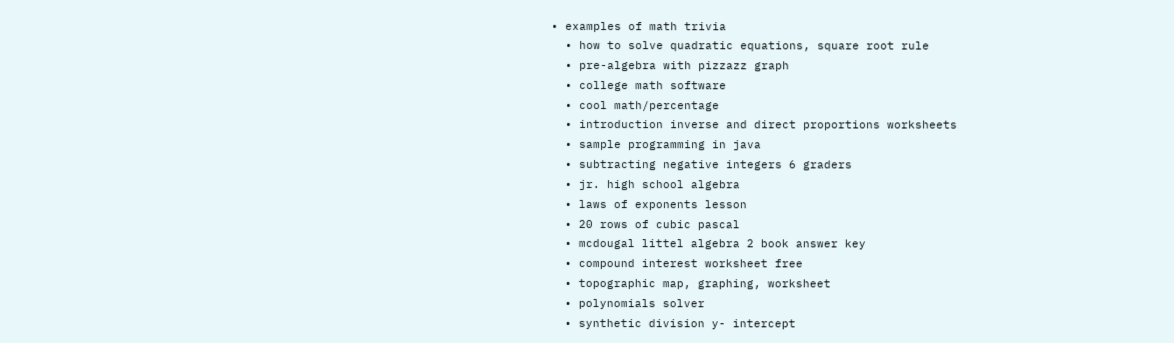• examples of math trivia
  • how to solve quadratic equations, square root rule
  • pre-algebra with pizzazz graph
  • college math software
  • cool math/percentage
  • introduction inverse and direct proportions worksheets
  • sample programming in java
  • subtracting negative integers 6 graders
  • jr. high school algebra
  • laws of exponents lesson
  • 20 rows of cubic pascal
  • mcdougal littel algebra 2 book answer key
  • compound interest worksheet free
  • topographic map, graphing, worksheet
  • polynomials solver
  • synthetic division y- intercept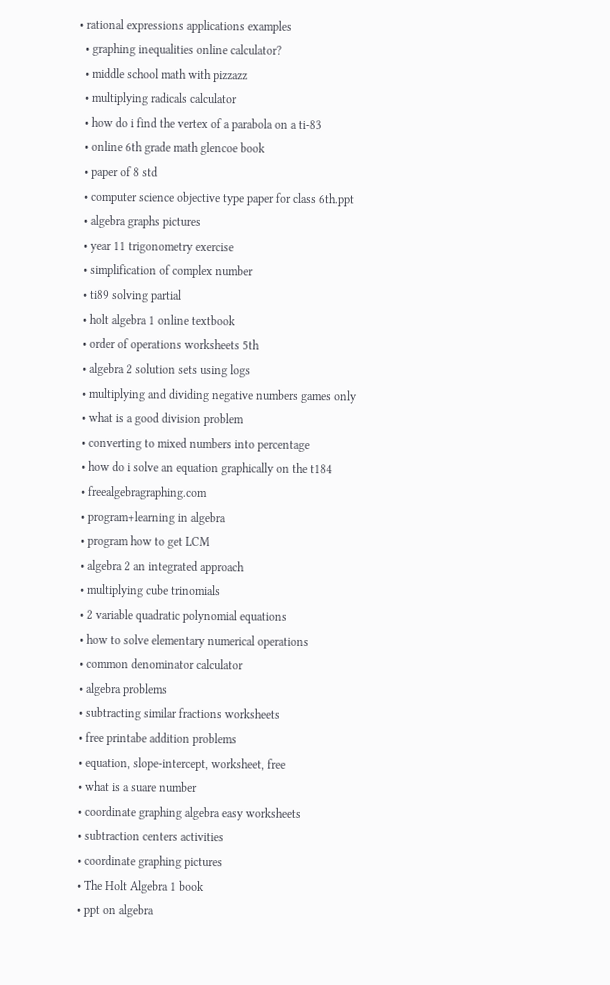• rational expressions applications examples
  • graphing inequalities online calculator?
  • middle school math with pizzazz
  • multiplying radicals calculator
  • how do i find the vertex of a parabola on a ti-83
  • online 6th grade math glencoe book
  • paper of 8 std
  • computer science objective type paper for class 6th.ppt
  • algebra graphs pictures
  • year 11 trigonometry exercise
  • simplification of complex number
  • ti89 solving partial
  • holt algebra 1 online textbook
  • order of operations worksheets 5th
  • algebra 2 solution sets using logs
  • multiplying and dividing negative numbers games only
  • what is a good division problem
  • converting to mixed numbers into percentage
  • how do i solve an equation graphically on the t184
  • freealgebragraphing.com
  • program+learning in algebra
  • program how to get LCM
  • algebra 2 an integrated approach
  • multiplying cube trinomials
  • 2 variable quadratic polynomial equations
  • how to solve elementary numerical operations
  • common denominator calculator
  • algebra problems
  • subtracting similar fractions worksheets
  • free printabe addition problems
  • equation, slope-intercept, worksheet, free
  • what is a suare number
  • coordinate graphing algebra easy worksheets
  • subtraction centers activities
  • coordinate graphing pictures
  • The Holt Algebra 1 book
  • ppt on algebra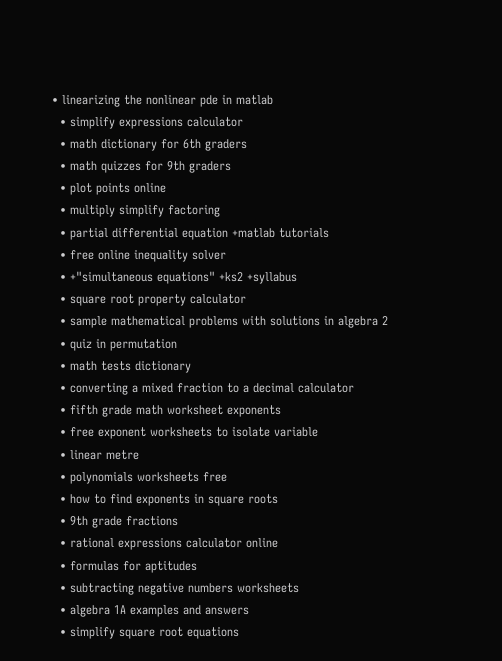• linearizing the nonlinear pde in matlab
  • simplify expressions calculator
  • math dictionary for 6th graders
  • math quizzes for 9th graders
  • plot points online
  • multiply simplify factoring
  • partial differential equation +matlab tutorials
  • free online inequality solver
  • +"simultaneous equations" +ks2 +syllabus
  • square root property calculator
  • sample mathematical problems with solutions in algebra 2
  • quiz in permutation
  • math tests dictionary
  • converting a mixed fraction to a decimal calculator
  • fifth grade math worksheet exponents
  • free exponent worksheets to isolate variable
  • linear metre
  • polynomials worksheets free
  • how to find exponents in square roots
  • 9th grade fractions
  • rational expressions calculator online
  • formulas for aptitudes
  • subtracting negative numbers worksheets
  • algebra 1A examples and answers
  • simplify square root equations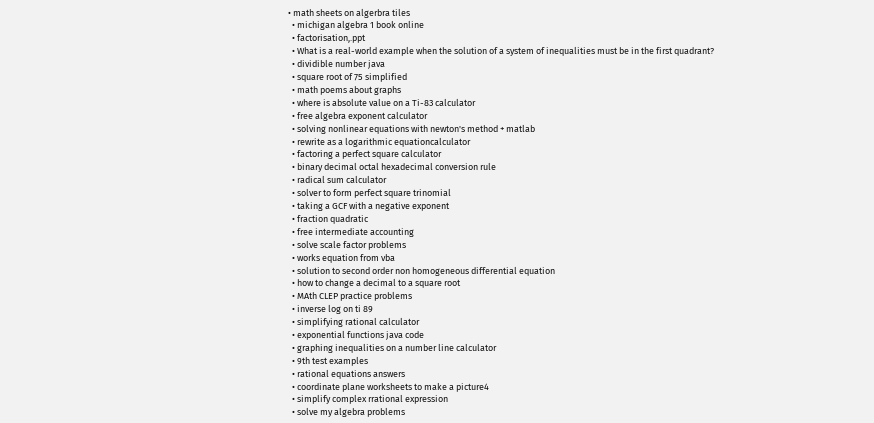• math sheets on algerbra tiles
  • michigan algebra 1 book online
  • factorisation,.ppt
  • What is a real-world example when the solution of a system of inequalities must be in the first quadrant?
  • dividible number java
  • square root of 75 simplified
  • math poems about graphs
  • where is absolute value on a Ti-83 calculator
  • free algebra exponent calculator
  • solving nonlinear equations with newton's method + matlab
  • rewrite as a logarithmic equationcalculator
  • factoring a perfect square calculator
  • binary decimal octal hexadecimal conversion rule
  • radical sum calculator
  • solver to form perfect square trinomial
  • taking a GCF with a negative exponent
  • fraction quadratic
  • free intermediate accounting
  • solve scale factor problems
  • works equation from vba
  • solution to second order non homogeneous differential equation
  • how to change a decimal to a square root
  • MAth CLEP practice problems
  • inverse log on ti 89
  • simplifying rational calculator
  • exponential functions java code
  • graphing inequalities on a number line calculator
  • 9th test examples
  • rational equations answers
  • coordinate plane worksheets to make a picture4
  • simplify complex rrational expression
  • solve my algebra problems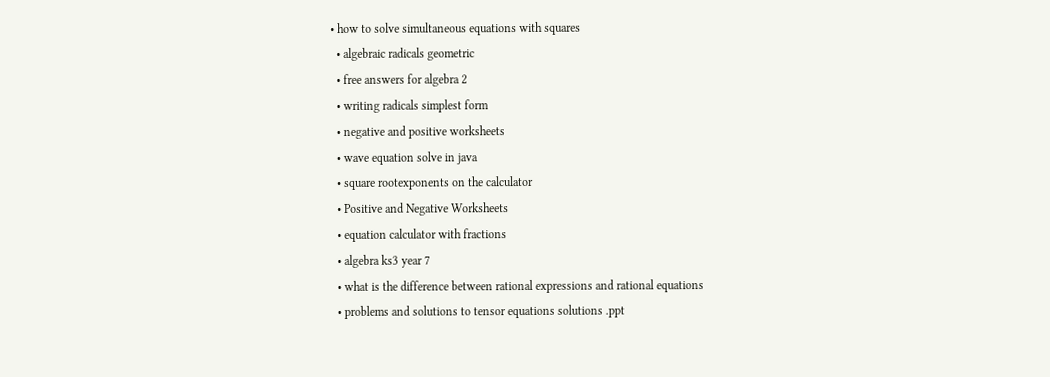• how to solve simultaneous equations with squares
  • algebraic radicals geometric
  • free answers for algebra 2
  • writing radicals simplest form
  • negative and positive worksheets
  • wave equation solve in java
  • square rootexponents on the calculator
  • Positive and Negative Worksheets
  • equation calculator with fractions
  • algebra ks3 year 7
  • what is the difference between rational expressions and rational equations
  • problems and solutions to tensor equations solutions .ppt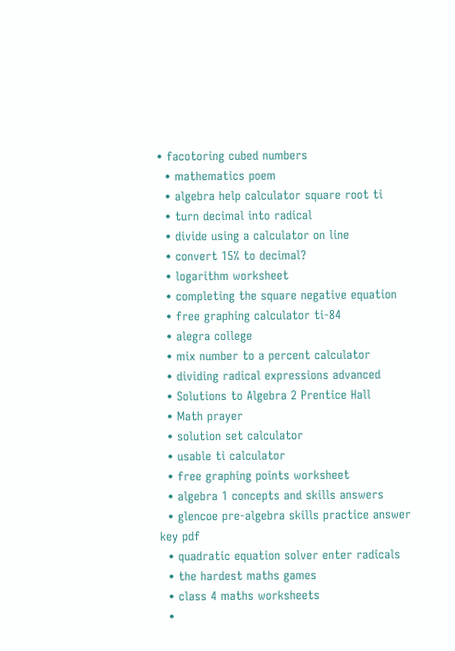• facotoring cubed numbers
  • mathematics poem
  • algebra help calculator square root ti
  • turn decimal into radical
  • divide using a calculator on line
  • convert 15% to decimal?
  • logarithm worksheet
  • completing the square negative equation
  • free graphing calculator ti-84
  • alegra college
  • mix number to a percent calculator
  • dividing radical expressions advanced
  • Solutions to Algebra 2 Prentice Hall
  • Math prayer
  • solution set calculator
  • usable ti calculator
  • free graphing points worksheet
  • algebra 1 concepts and skills answers
  • glencoe pre-algebra skills practice answer key pdf
  • quadratic equation solver enter radicals
  • the hardest maths games
  • class 4 maths worksheets
  •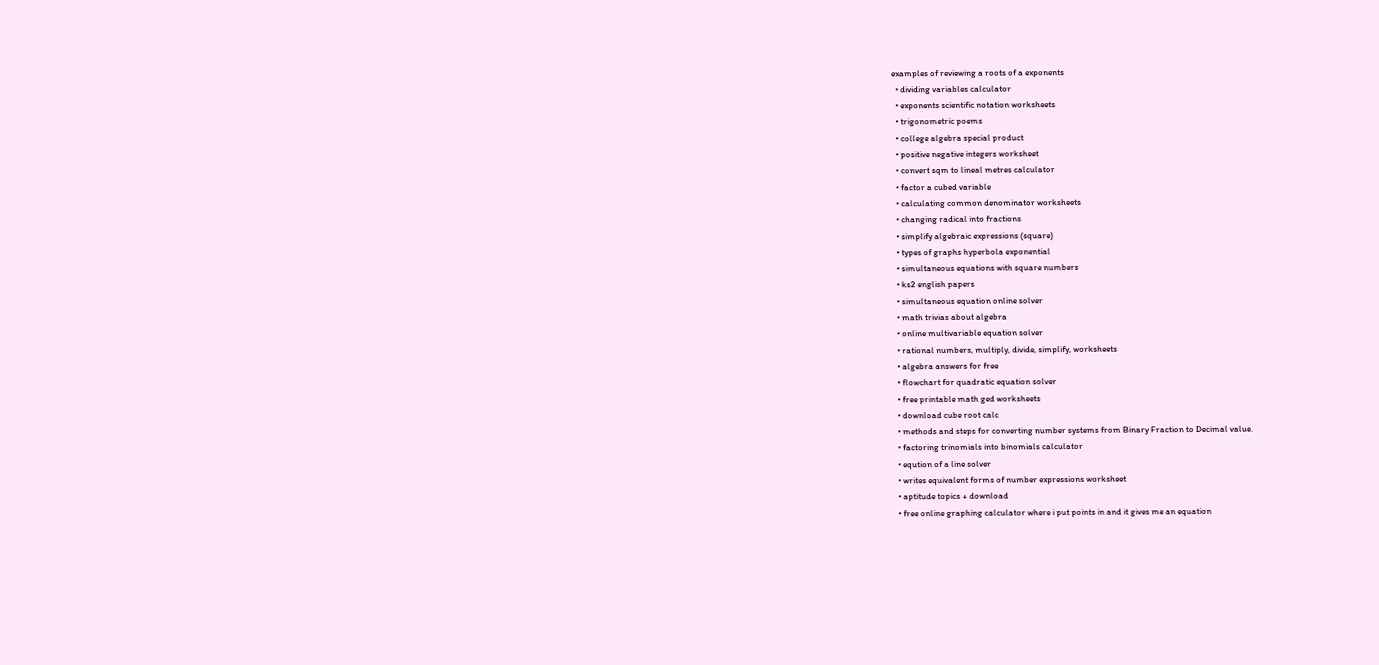examples of reviewing a roots of a exponents
  • dividing variables calculator
  • exponents scientific notation worksheets
  • trigonometric poems
  • college algebra special product
  • positive negative integers worksheet
  • convert sqm to lineal metres calculator
  • factor a cubed variable
  • calculating common denominator worksheets
  • changing radical into fractions
  • simplify algebraic expressions (square)
  • types of graphs hyperbola exponential
  • simultaneous equations with square numbers
  • ks2 english papers
  • simultaneous equation online solver
  • math trivias about algebra
  • online multivariable equation solver
  • rational numbers, multiply, divide, simplify, worksheets
  • algebra answers for free
  • flowchart for quadratic equation solver
  • free printable math ged worksheets
  • download cube root calc
  • methods and steps for converting number systems from Binary Fraction to Decimal value.
  • factoring trinomials into binomials calculator
  • eqution of a line solver
  • writes equivalent forms of number expressions worksheet
  • aptitude topics + download
  • free online graphing calculator where i put points in and it gives me an equation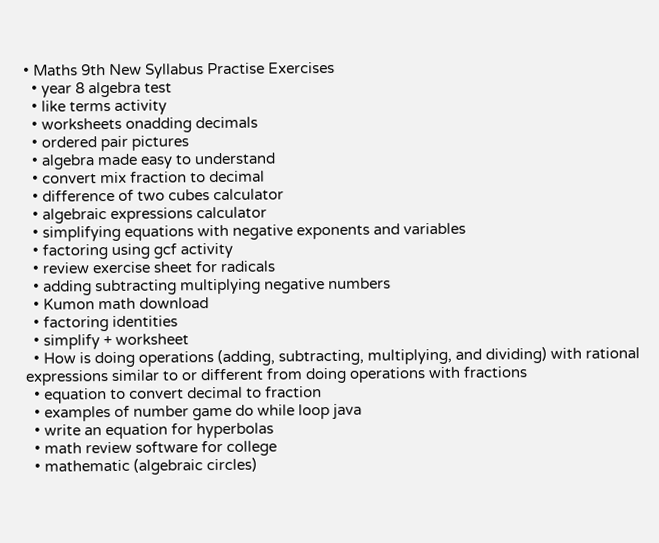• Maths 9th New Syllabus Practise Exercises
  • year 8 algebra test
  • like terms activity
  • worksheets onadding decimals
  • ordered pair pictures
  • algebra made easy to understand
  • convert mix fraction to decimal
  • difference of two cubes calculator
  • algebraic expressions calculator
  • simplifying equations with negative exponents and variables
  • factoring using gcf activity
  • review exercise sheet for radicals
  • adding subtracting multiplying negative numbers
  • Kumon math download
  • factoring identities
  • simplify + worksheet
  • How is doing operations (adding, subtracting, multiplying, and dividing) with rational expressions similar to or different from doing operations with fractions
  • equation to convert decimal to fraction
  • examples of number game do while loop java
  • write an equation for hyperbolas
  • math review software for college
  • mathematic (algebraic circles)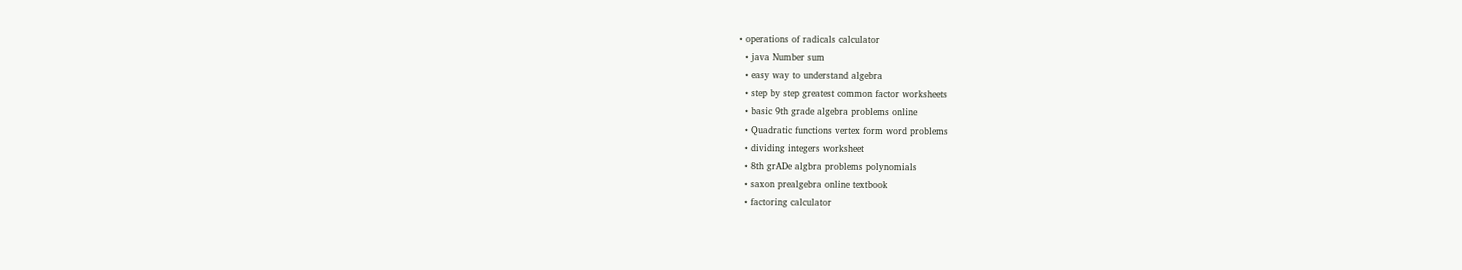• operations of radicals calculator
  • java Number sum
  • easy way to understand algebra
  • step by step greatest common factor worksheets
  • basic 9th grade algebra problems online
  • Quadratic functions vertex form word problems
  • dividing integers worksheet
  • 8th grADe algbra problems polynomials
  • saxon prealgebra online textbook
  • factoring calculator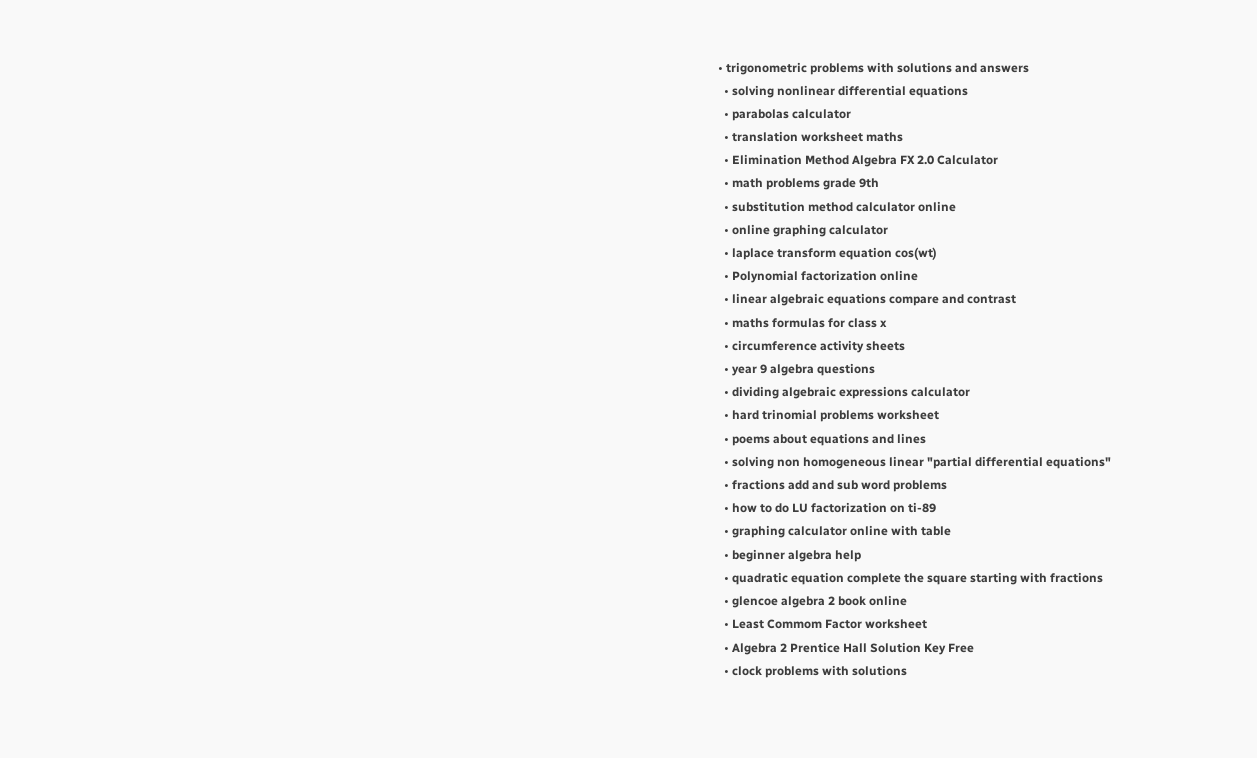• trigonometric problems with solutions and answers
  • solving nonlinear differential equations
  • parabolas calculator
  • translation worksheet maths
  • Elimination Method Algebra FX 2.0 Calculator
  • math problems grade 9th
  • substitution method calculator online
  • online graphing calculator
  • laplace transform equation cos(wt)
  • Polynomial factorization online
  • linear algebraic equations compare and contrast
  • maths formulas for class x
  • circumference activity sheets
  • year 9 algebra questions
  • dividing algebraic expressions calculator
  • hard trinomial problems worksheet
  • poems about equations and lines
  • solving non homogeneous linear "partial differential equations"
  • fractions add and sub word problems
  • how to do LU factorization on ti-89
  • graphing calculator online with table
  • beginner algebra help
  • quadratic equation complete the square starting with fractions
  • glencoe algebra 2 book online
  • Least Commom Factor worksheet
  • Algebra 2 Prentice Hall Solution Key Free
  • clock problems with solutions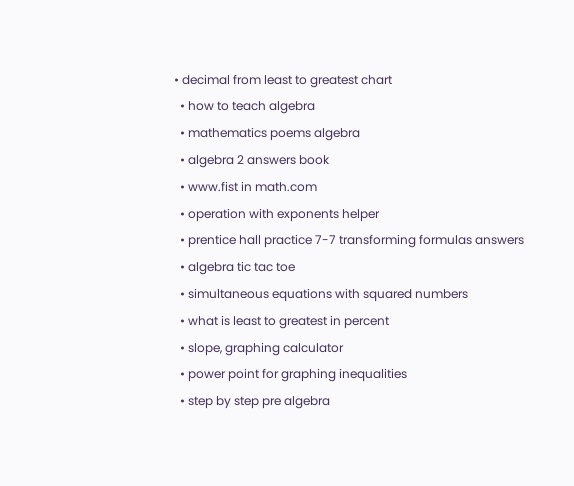• decimal from least to greatest chart
  • how to teach algebra
  • mathematics poems algebra
  • algebra 2 answers book
  • www.fist in math.com
  • operation with exponents helper
  • prentice hall practice 7-7 transforming formulas answers
  • algebra tic tac toe
  • simultaneous equations with squared numbers
  • what is least to greatest in percent
  • slope, graphing calculator
  • power point for graphing inequalities
  • step by step pre algebra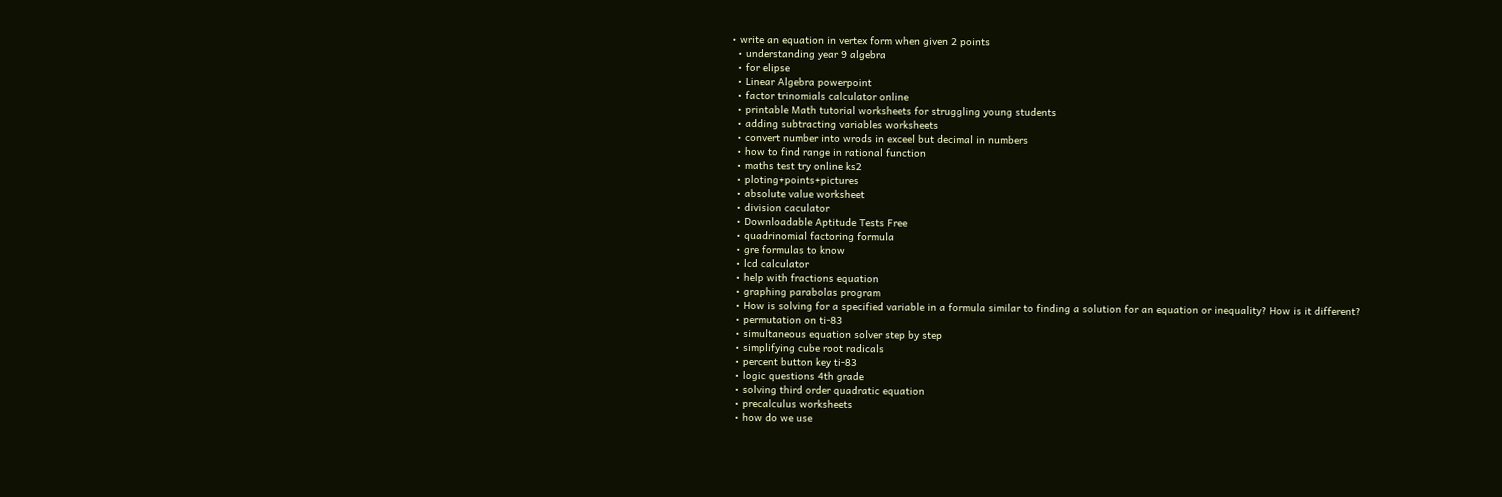• write an equation in vertex form when given 2 points
  • understanding year 9 algebra
  • for elipse
  • Linear Algebra powerpoint
  • factor trinomials calculator online
  • printable Math tutorial worksheets for struggling young students
  • adding subtracting variables worksheets
  • convert number into wrods in exceel but decimal in numbers
  • how to find range in rational function
  • maths test try online ks2
  • ploting+points+pictures
  • absolute value worksheet
  • division caculator
  • Downloadable Aptitude Tests Free
  • quadrinomial factoring formula
  • gre formulas to know
  • lcd calculator
  • help with fractions equation
  • graphing parabolas program
  • How is solving for a specified variable in a formula similar to finding a solution for an equation or inequality? How is it different?
  • permutation on ti-83
  • simultaneous equation solver step by step
  • simplifying cube root radicals
  • percent button key ti-83
  • logic questions 4th grade
  • solving third order quadratic equation
  • precalculus worksheets
  • how do we use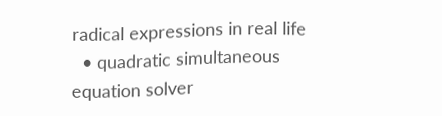radical expressions in real life
  • quadratic simultaneous equation solver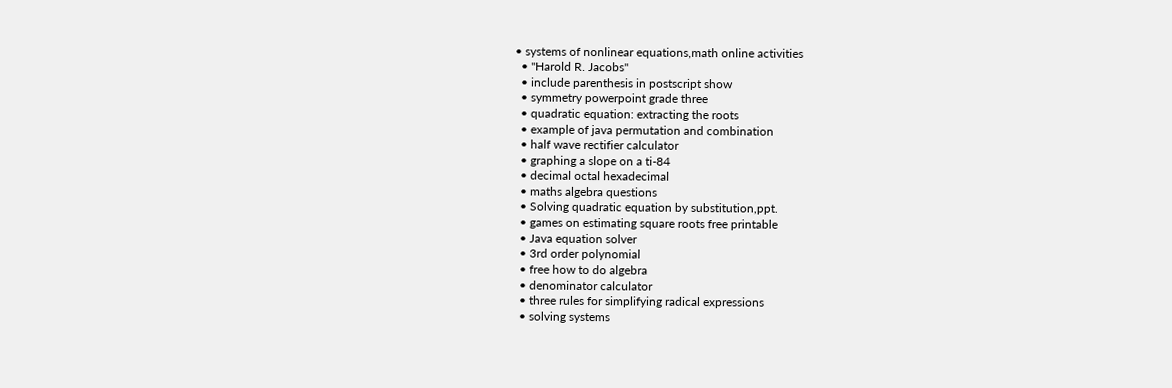• systems of nonlinear equations,math online activities
  • "Harold R. Jacobs"
  • include parenthesis in postscript show
  • symmetry powerpoint grade three
  • quadratic equation: extracting the roots
  • example of java permutation and combination
  • half wave rectifier calculator
  • graphing a slope on a ti-84
  • decimal octal hexadecimal
  • maths algebra questions
  • Solving quadratic equation by substitution,ppt.
  • games on estimating square roots free printable
  • Java equation solver
  • 3rd order polynomial
  • free how to do algebra
  • denominator calculator
  • three rules for simplifying radical expressions
  • solving systems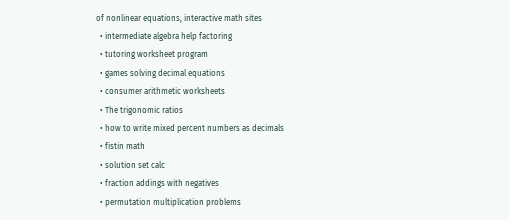of nonlinear equations, interactive math sites
  • intermediate algebra help factoring
  • tutoring worksheet program
  • games solving decimal equations
  • consumer arithmetic worksheets
  • The trigonomic ratios
  • how to write mixed percent numbers as decimals
  • fistin math
  • solution set calc
  • fraction addings with negatives
  • permutation multiplication problems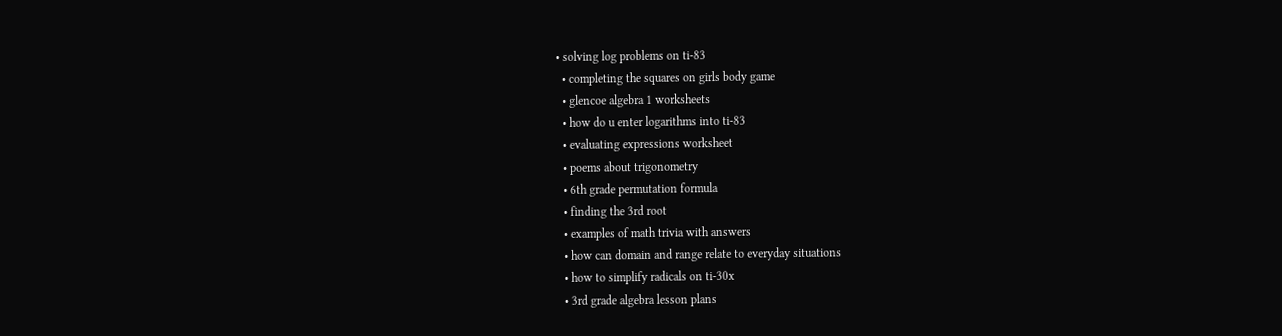• solving log problems on ti-83
  • completing the squares on girls body game
  • glencoe algebra 1 worksheets
  • how do u enter logarithms into ti-83
  • evaluating expressions worksheet
  • poems about trigonometry
  • 6th grade permutation formula
  • finding the 3rd root
  • examples of math trivia with answers
  • how can domain and range relate to everyday situations
  • how to simplify radicals on ti-30x
  • 3rd grade algebra lesson plans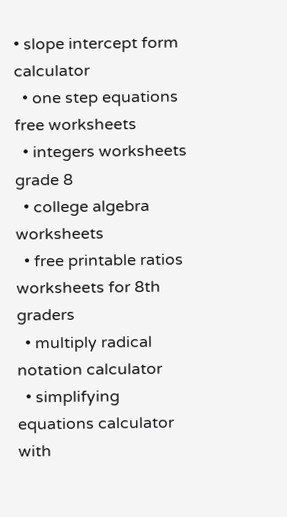• slope intercept form calculator
  • one step equations free worksheets
  • integers worksheets grade 8
  • college algebra worksheets
  • free printable ratios worksheets for 8th graders
  • multiply radical notation calculator
  • simplifying equations calculator with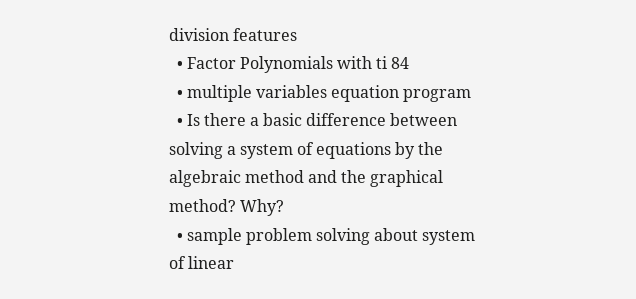division features
  • Factor Polynomials with ti 84
  • multiple variables equation program
  • Is there a basic difference between solving a system of equations by the algebraic method and the graphical method? Why?
  • sample problem solving about system of linear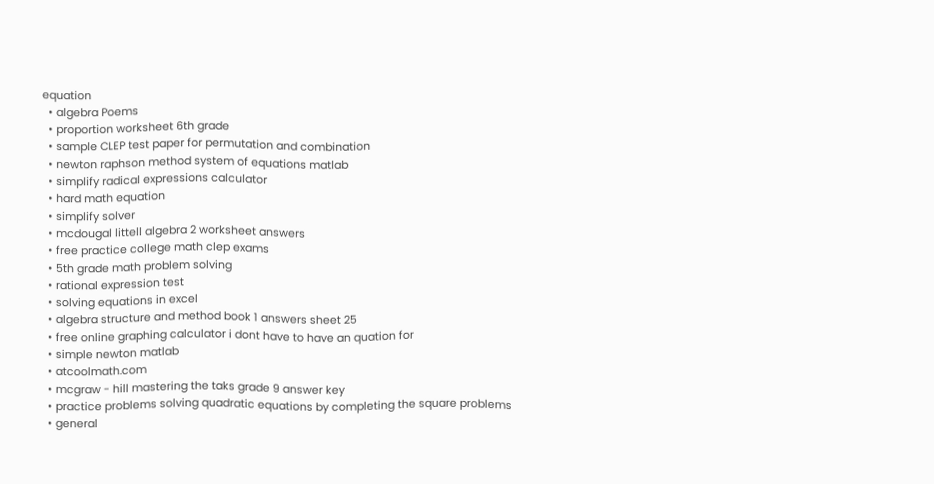equation
  • algebra Poems
  • proportion worksheet 6th grade
  • sample CLEP test paper for permutation and combination
  • newton raphson method system of equations matlab
  • simplify radical expressions calculator
  • hard math equation
  • simplify solver
  • mcdougal littell algebra 2 worksheet answers
  • free practice college math clep exams
  • 5th grade math problem solving
  • rational expression test
  • solving equations in excel
  • algebra structure and method book 1 answers sheet 25
  • free online graphing calculator i dont have to have an quation for
  • simple newton matlab
  • atcoolmath.com
  • mcgraw - hill mastering the taks grade 9 answer key
  • practice problems solving quadratic equations by completing the square problems
  • general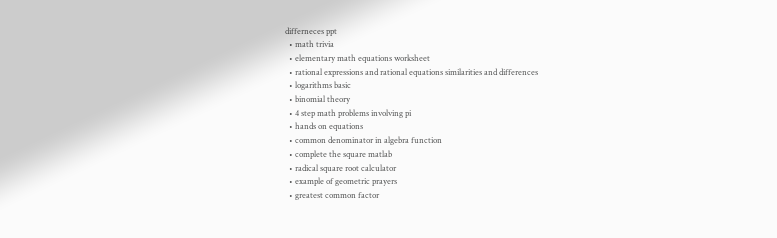differneces ppt
  • math trivia
  • elementary math equations worksheet
  • rational expressions and rational equations similarities and differences
  • logarithms basic
  • binomial theory
  • 4 step math problems involving pi
  • hands on equations
  • common denominator in algebra function
  • complete the square matlab
  • radical square root calculator
  • example of geometric prayers
  • greatest common factor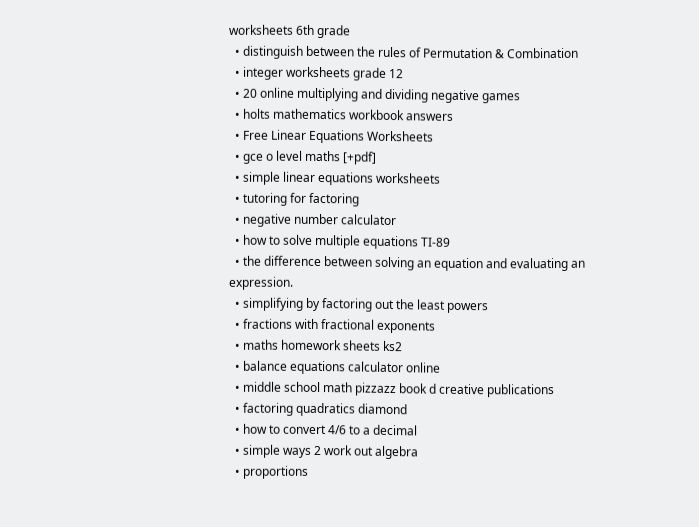worksheets 6th grade
  • distinguish between the rules of Permutation & Combination
  • integer worksheets grade 12
  • 20 online multiplying and dividing negative games
  • holts mathematics workbook answers
  • Free Linear Equations Worksheets
  • gce o level maths [+pdf]
  • simple linear equations worksheets
  • tutoring for factoring
  • negative number calculator
  • how to solve multiple equations TI-89
  • the difference between solving an equation and evaluating an expression.
  • simplifying by factoring out the least powers
  • fractions with fractional exponents
  • maths homework sheets ks2
  • balance equations calculator online
  • middle school math pizzazz book d creative publications
  • factoring quadratics diamond
  • how to convert 4/6 to a decimal
  • simple ways 2 work out algebra
  • proportions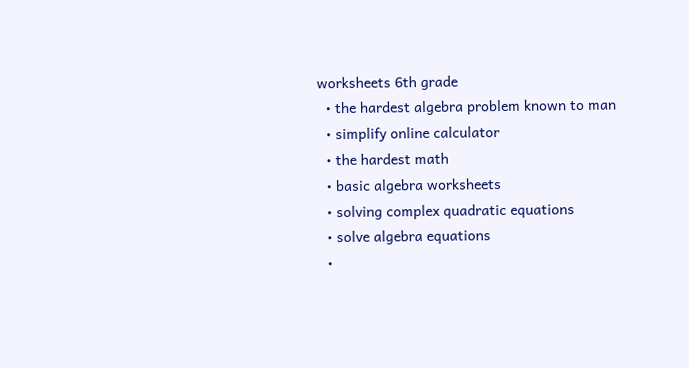worksheets 6th grade
  • the hardest algebra problem known to man
  • simplify online calculator
  • the hardest math
  • basic algebra worksheets
  • solving complex quadratic equations
  • solve algebra equations
  •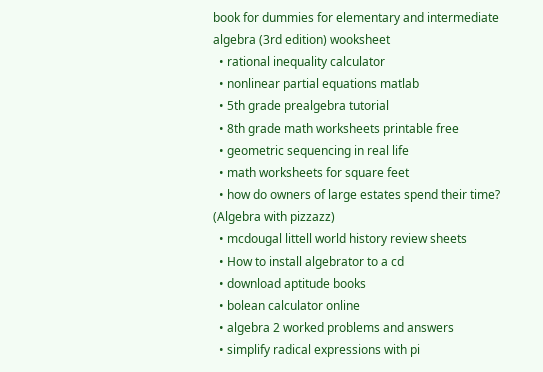book for dummies for elementary and intermediate algebra (3rd edition) wooksheet
  • rational inequality calculator
  • nonlinear partial equations matlab
  • 5th grade prealgebra tutorial
  • 8th grade math worksheets printable free
  • geometric sequencing in real life
  • math worksheets for square feet
  • how do owners of large estates spend their time? (Algebra with pizzazz)
  • mcdougal littell world history review sheets
  • How to install algebrator to a cd
  • download aptitude books
  • bolean calculator online
  • algebra 2 worked problems and answers
  • simplify radical expressions with pi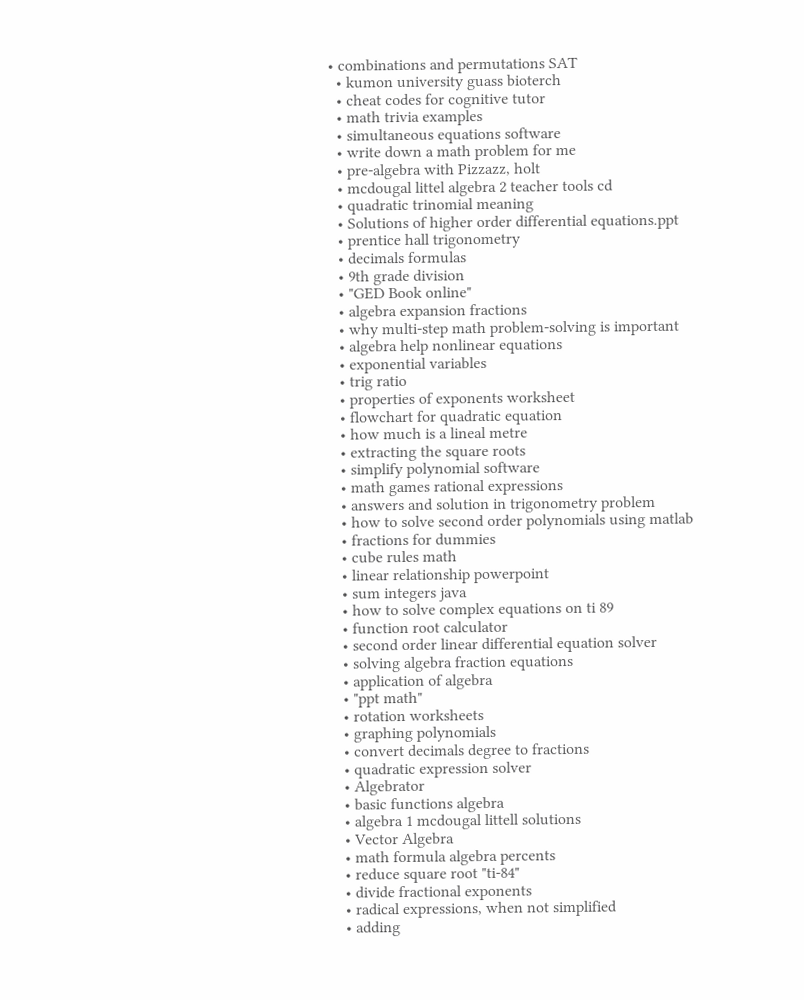• combinations and permutations SAT
  • kumon university guass bioterch
  • cheat codes for cognitive tutor
  • math trivia examples
  • simultaneous equations software
  • write down a math problem for me
  • pre-algebra with Pizzazz, holt
  • mcdougal littel algebra 2 teacher tools cd
  • quadratic trinomial meaning
  • Solutions of higher order differential equations.ppt
  • prentice hall trigonometry
  • decimals formulas
  • 9th grade division
  • "GED Book online"
  • algebra expansion fractions
  • why multi-step math problem-solving is important
  • algebra help nonlinear equations
  • exponential variables
  • trig ratio
  • properties of exponents worksheet
  • flowchart for quadratic equation
  • how much is a lineal metre
  • extracting the square roots
  • simplify polynomial software
  • math games rational expressions
  • answers and solution in trigonometry problem
  • how to solve second order polynomials using matlab
  • fractions for dummies
  • cube rules math
  • linear relationship powerpoint
  • sum integers java
  • how to solve complex equations on ti 89
  • function root calculator
  • second order linear differential equation solver
  • solving algebra fraction equations
  • application of algebra
  • "ppt math"
  • rotation worksheets
  • graphing polynomials
  • convert decimals degree to fractions
  • quadratic expression solver
  • Algebrator
  • basic functions algebra
  • algebra 1 mcdougal littell solutions
  • Vector Algebra
  • math formula algebra percents
  • reduce square root "ti-84"
  • divide fractional exponents
  • radical expressions, when not simplified
  • adding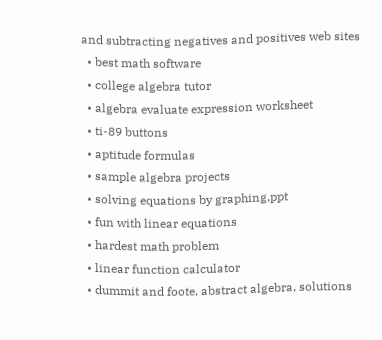and subtracting negatives and positives web sites
  • best math software
  • college algebra tutor
  • algebra evaluate expression worksheet
  • ti-89 buttons
  • aptitude formulas
  • sample algebra projects
  • solving equations by graphing,ppt
  • fun with linear equations
  • hardest math problem
  • linear function calculator
  • dummit and foote, abstract algebra, solutions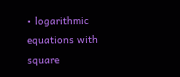• logarithmic equations with square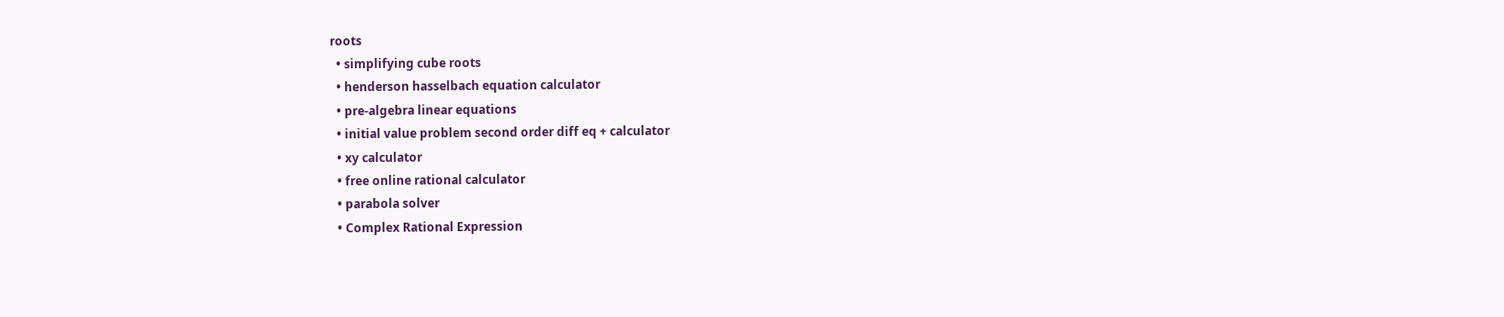roots
  • simplifying cube roots
  • henderson hasselbach equation calculator
  • pre-algebra linear equations
  • initial value problem second order diff eq + calculator
  • xy calculator
  • free online rational calculator
  • parabola solver
  • Complex Rational Expression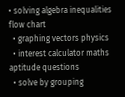• solving algebra inequalities flow chart
  • graphing vectors physics
  • interest calculator maths aptitude questions
  • solve by grouping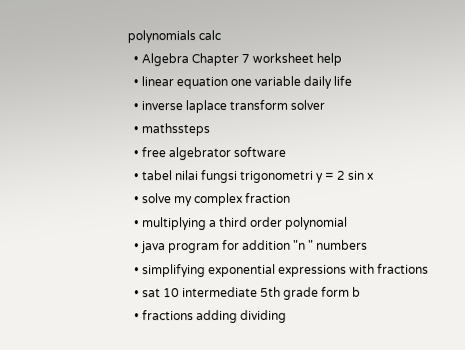polynomials calc
  • Algebra Chapter 7 worksheet help
  • linear equation one variable daily life
  • inverse laplace transform solver
  • mathssteps
  • free algebrator software
  • tabel nilai fungsi trigonometri y = 2 sin x
  • solve my complex fraction
  • multiplying a third order polynomial
  • java program for addition "n " numbers
  • simplifying exponential expressions with fractions
  • sat 10 intermediate 5th grade form b
  • fractions adding dividing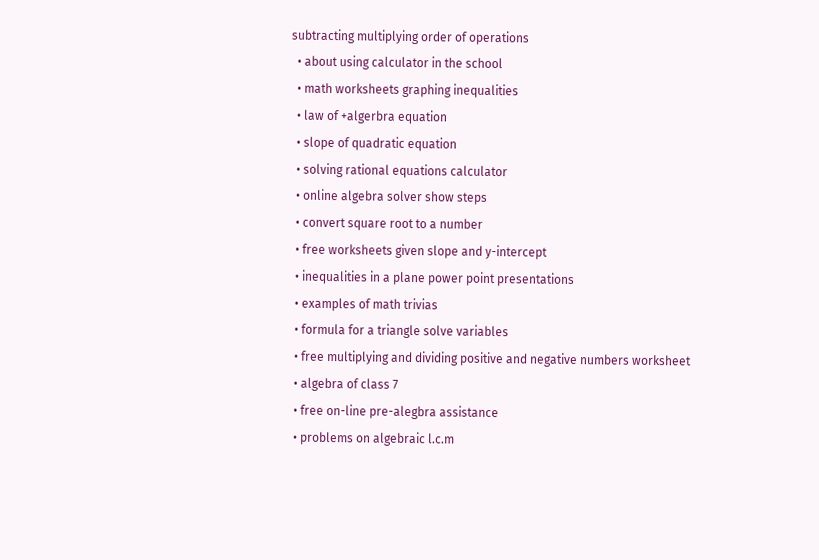subtracting multiplying order of operations
  • about using calculator in the school
  • math worksheets graphing inequalities
  • law of +algerbra equation
  • slope of quadratic equation
  • solving rational equations calculator
  • online algebra solver show steps
  • convert square root to a number
  • free worksheets given slope and y-intercept
  • inequalities in a plane power point presentations
  • examples of math trivias
  • formula for a triangle solve variables
  • free multiplying and dividing positive and negative numbers worksheet
  • algebra of class 7
  • free on-line pre-alegbra assistance
  • problems on algebraic l.c.m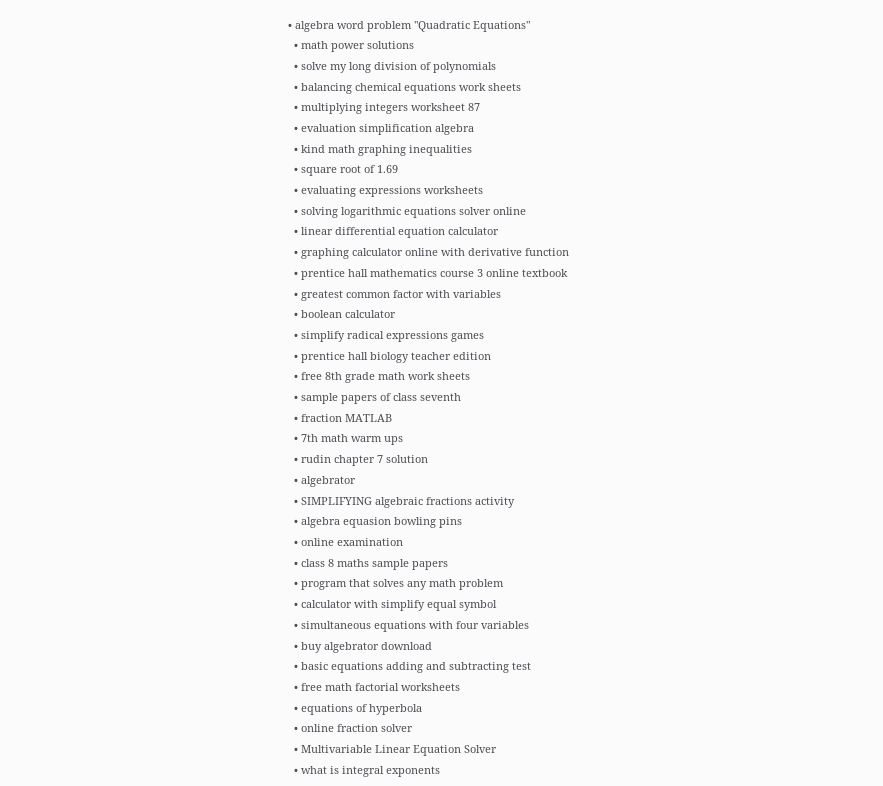• algebra word problem "Quadratic Equations"
  • math power solutions
  • solve my long division of polynomials
  • balancing chemical equations work sheets
  • multiplying integers worksheet 87
  • evaluation simplification algebra
  • kind math graphing inequalities
  • square root of 1.69
  • evaluating expressions worksheets
  • solving logarithmic equations solver online
  • linear differential equation calculator
  • graphing calculator online with derivative function
  • prentice hall mathematics course 3 online textbook
  • greatest common factor with variables
  • boolean calculator
  • simplify radical expressions games
  • prentice hall biology teacher edition
  • free 8th grade math work sheets
  • sample papers of class seventh
  • fraction MATLAB
  • 7th math warm ups
  • rudin chapter 7 solution
  • algebrator
  • SIMPLIFYING algebraic fractions activity
  • algebra equasion bowling pins
  • online examination
  • class 8 maths sample papers
  • program that solves any math problem
  • calculator with simplify equal symbol
  • simultaneous equations with four variables
  • buy algebrator download
  • basic equations adding and subtracting test
  • free math factorial worksheets
  • equations of hyperbola
  • online fraction solver
  • Multivariable Linear Equation Solver
  • what is integral exponents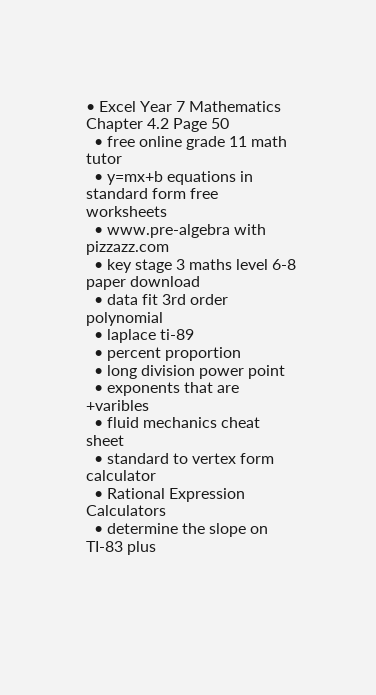• Excel Year 7 Mathematics Chapter 4.2 Page 50
  • free online grade 11 math tutor
  • y=mx+b equations in standard form free worksheets
  • www.pre-algebra with pizzazz.com
  • key stage 3 maths level 6-8 paper download
  • data fit 3rd order polynomial
  • laplace ti-89
  • percent proportion
  • long division power point
  • exponents that are +varibles
  • fluid mechanics cheat sheet
  • standard to vertex form calculator
  • Rational Expression Calculators
  • determine the slope on TI-83 plus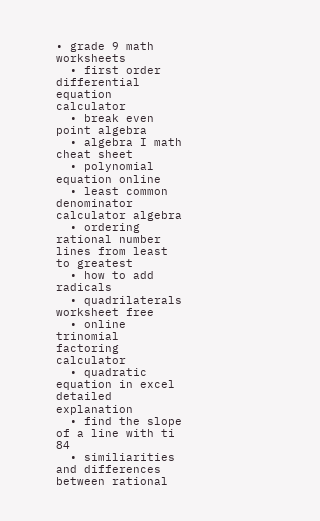• grade 9 math worksheets
  • first order differential equation calculator
  • break even point algebra
  • algebra I math cheat sheet
  • polynomial equation online
  • least common denominator calculator algebra
  • ordering rational number lines from least to greatest
  • how to add radicals
  • quadrilaterals worksheet free
  • online trinomial factoring calculator
  • quadratic equation in excel detailed explanation
  • find the slope of a line with ti 84
  • similiarities and differences between rational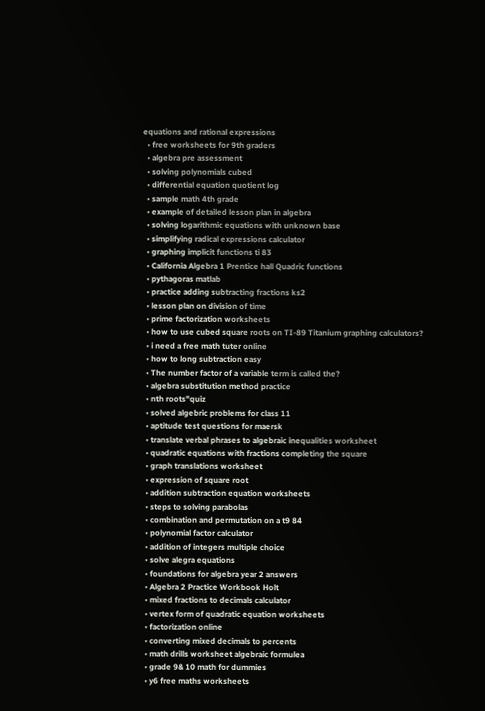equations and rational expressions
  • free worksheets for 9th graders
  • algebra pre assessment
  • solving polynomials cubed
  • differential equation quotient log
  • sample math 4th grade
  • example of detailed lesson plan in algebra
  • solving logarithmic equations with unknown base
  • simplifying radical expressions calculator
  • graphing implicit functions ti 83
  • California Algebra 1 Prentice hall Quadric functions
  • pythagoras matlab
  • practice adding subtracting fractions ks2
  • lesson plan on division of time
  • prime factorization worksheets
  • how to use cubed square roots on TI-89 Titanium graphing calculators?
  • i need a free math tuter online
  • how to long subtraction easy
  • The number factor of a variable term is called the?
  • algebra substitution method practice
  • nth roots"quiz
  • solved algebric problems for class 11
  • aptitude test questions for maersk
  • translate verbal phrases to algebraic inequalities worksheet
  • quadratic equations with fractions completing the square
  • graph translations worksheet
  • expression of square root
  • addition subtraction equation worksheets
  • steps to solving parabolas
  • combination and permutation on a t9 84
  • polynomial factor calculator
  • addition of integers multiple choice
  • solve alegra equations
  • foundations for algebra year 2 answers
  • Algebra 2 Practice Workbook Holt
  • mixed fractions to decimals calculator
  • vertex form of quadratic equation worksheets
  • factorization online
  • converting mixed decimals to percents
  • math drills worksheet algebraic formulea
  • grade 9& 10 math for dummies
  • y6 free maths worksheets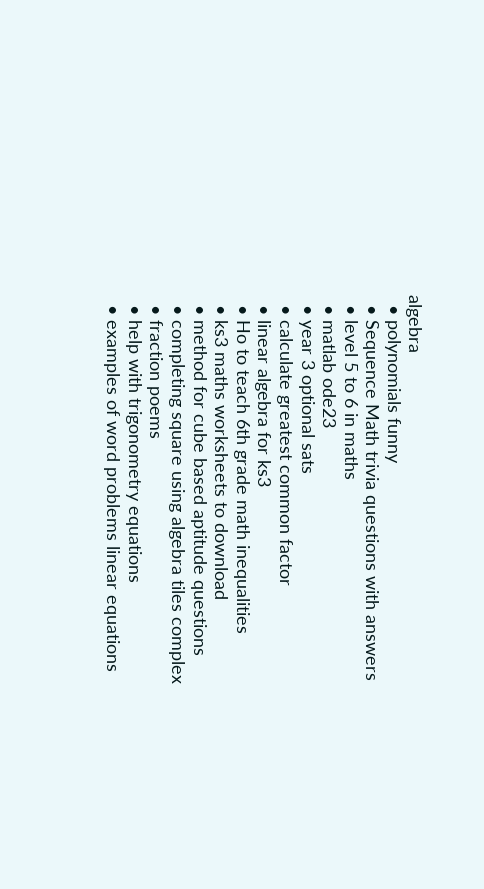algebra
  • polynomials funny
  • Sequence Math trivia questions with answers
  • level 5 to 6 in maths
  • matlab ode23
  • year 3 optional sats
  • calculate greatest common factor
  • linear algebra for ks3
  • Ho to teach 6th grade math inequalities
  • ks3 maths worksheets to download
  • method for cube based aptitude questions
  • completing square using algebra tiles complex
  • fraction poems
  • help with trigonometry equations
  • examples of word problems linear equations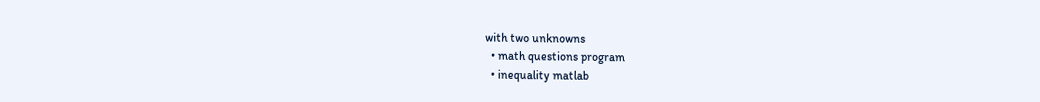with two unknowns
  • math questions program
  • inequality matlab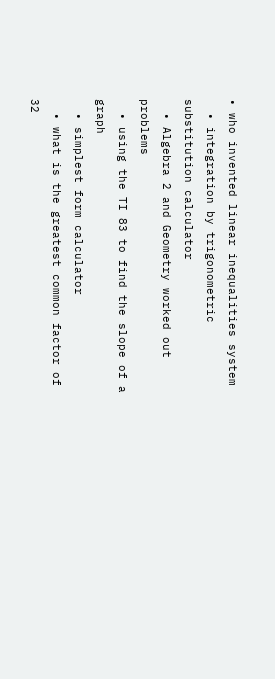• who invented linear inequalities system
  • integration by trigonometric substitution calculator
  • Algebra 2 and Geometry worked out problems
  • using the TI 83 to find the slope of a graph
  • simplest form calculator
  • what is the greatest common factor of 32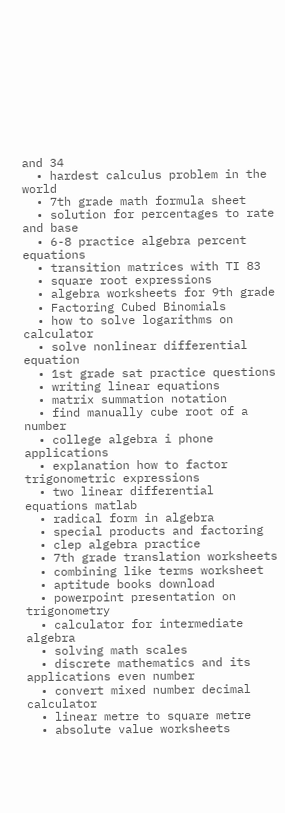and 34
  • hardest calculus problem in the world
  • 7th grade math formula sheet
  • solution for percentages to rate and base
  • 6-8 practice algebra percent equations
  • transition matrices with TI 83
  • square root expressions
  • algebra worksheets for 9th grade
  • Factoring Cubed Binomials
  • how to solve logarithms on calculator
  • solve nonlinear differential equation
  • 1st grade sat practice questions
  • writing linear equations
  • matrix summation notation
  • find manually cube root of a number
  • college algebra i phone applications
  • explanation how to factor trigonometric expressions
  • two linear differential equations matlab
  • radical form in algebra
  • special products and factoring
  • clep algebra practice
  • 7th grade translation worksheets
  • combining like terms worksheet
  • aptitude books download
  • powerpoint presentation on trigonometry
  • calculator for intermediate algebra
  • solving math scales
  • discrete mathematics and its applications even number
  • convert mixed number decimal calculator
  • linear metre to square metre
  • absolute value worksheets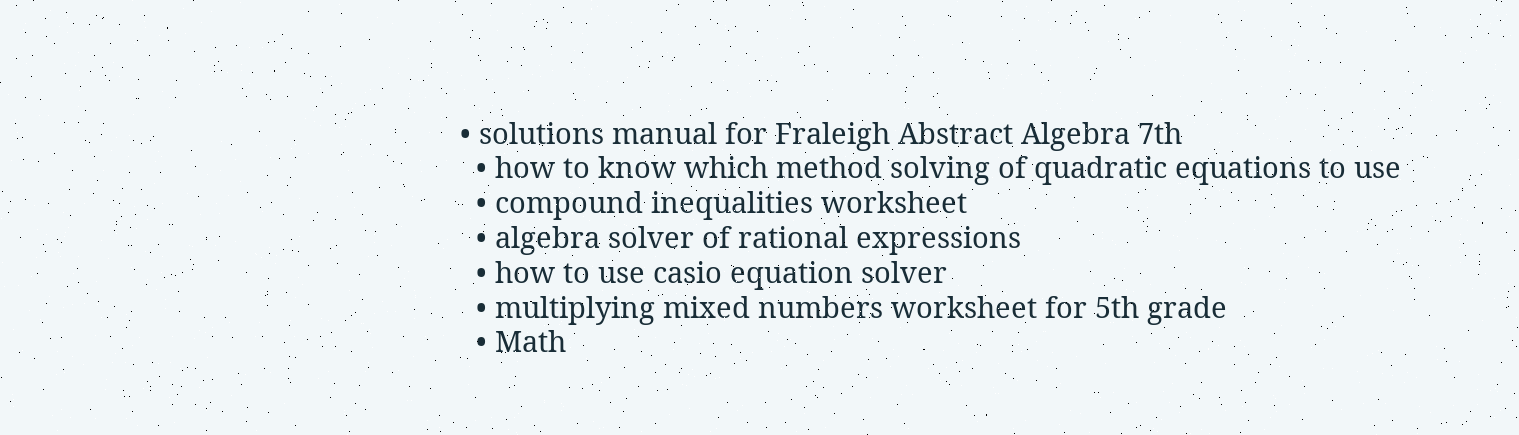• solutions manual for Fraleigh Abstract Algebra 7th
  • how to know which method solving of quadratic equations to use
  • compound inequalities worksheet
  • algebra solver of rational expressions
  • how to use casio equation solver
  • multiplying mixed numbers worksheet for 5th grade
  • Math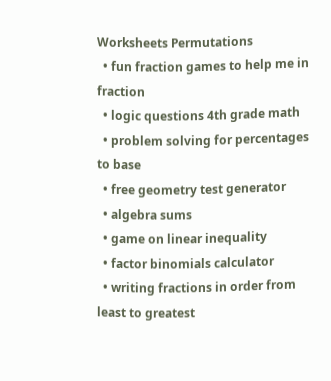Worksheets Permutations
  • fun fraction games to help me in fraction
  • logic questions 4th grade math
  • problem solving for percentages to base
  • free geometry test generator
  • algebra sums
  • game on linear inequality
  • factor binomials calculator
  • writing fractions in order from least to greatest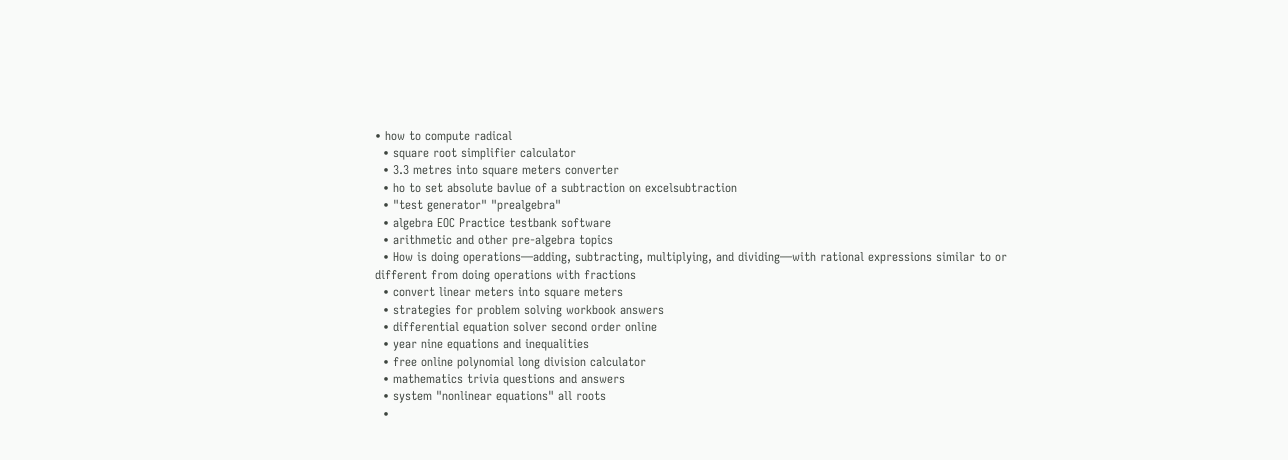• how to compute radical
  • square root simplifier calculator
  • 3.3 metres into square meters converter
  • ho to set absolute bavlue of a subtraction on excelsubtraction
  • "test generator" "prealgebra"
  • algebra EOC Practice testbank software
  • arithmetic and other pre-algebra topics
  • How is doing operations—adding, subtracting, multiplying, and dividing—with rational expressions similar to or different from doing operations with fractions
  • convert linear meters into square meters
  • strategies for problem solving workbook answers
  • differential equation solver second order online
  • year nine equations and inequalities
  • free online polynomial long division calculator
  • mathematics trivia questions and answers
  • system "nonlinear equations" all roots
  •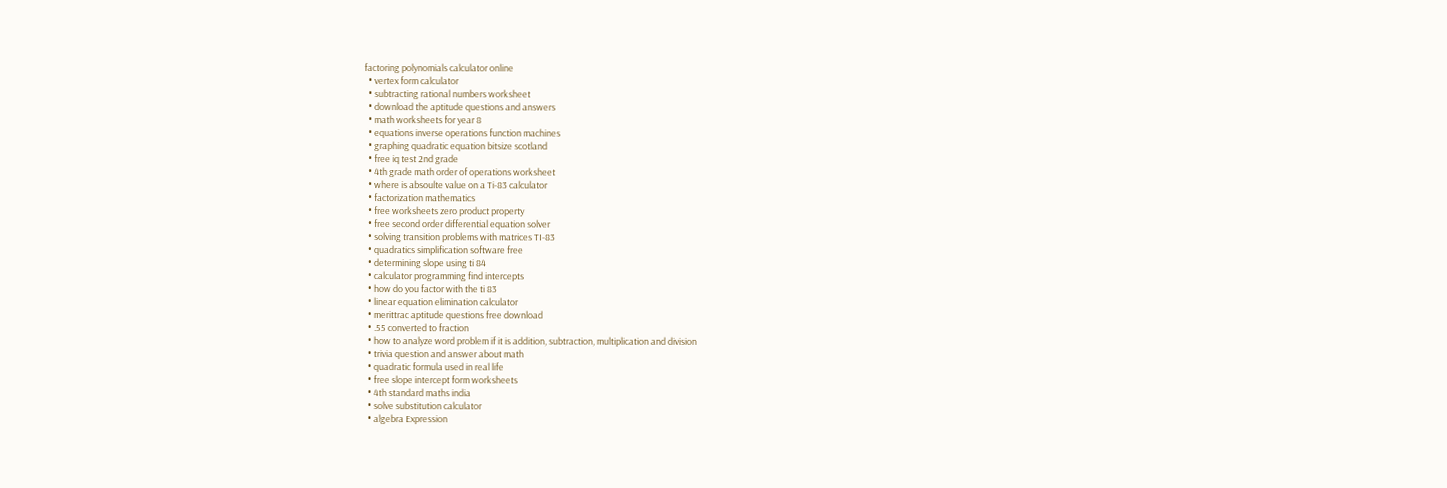factoring polynomials calculator online
  • vertex form calculator
  • subtracting rational numbers worksheet
  • download the aptitude questions and answers
  • math worksheets for year 8
  • equations inverse operations function machines
  • graphing quadratic equation bitsize scotland
  • free iq test 2nd grade
  • 4th grade math order of operations worksheet
  • where is absoulte value on a Ti-83 calculator
  • factorization mathematics
  • free worksheets zero product property
  • free second order differential equation solver
  • solving transition problems with matrices TI-83
  • quadratics simplification software free
  • determining slope using ti 84
  • calculator programming find intercepts
  • how do you factor with the ti 83
  • linear equation elimination calculator
  • merittrac aptitude questions free download
  • .55 converted to fraction
  • how to analyze word problem if it is addition, subtraction, multiplication and division
  • trivia question and answer about math
  • quadratic formula used in real life
  • free slope intercept form worksheets
  • 4th standard maths india
  • solve substitution calculator
  • algebra Expression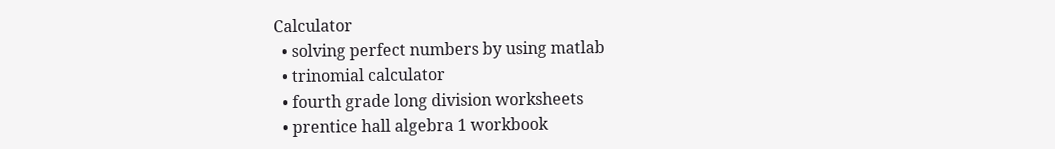Calculator
  • solving perfect numbers by using matlab
  • trinomial calculator
  • fourth grade long division worksheets
  • prentice hall algebra 1 workbook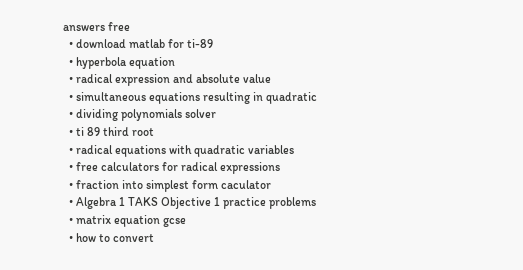answers free
  • download matlab for ti-89
  • hyperbola equation
  • radical expression and absolute value
  • simultaneous equations resulting in quadratic
  • dividing polynomials solver
  • ti 89 third root
  • radical equations with quadratic variables
  • free calculators for radical expressions
  • fraction into simplest form caculator
  • Algebra 1 TAKS Objective 1 practice problems
  • matrix equation gcse
  • how to convert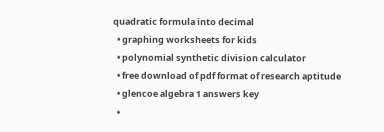quadratic formula into decimal
  • graphing worksheets for kids
  • polynomial synthetic division calculator
  • free download of pdf format of research aptitude
  • glencoe algebra 1 answers key
  •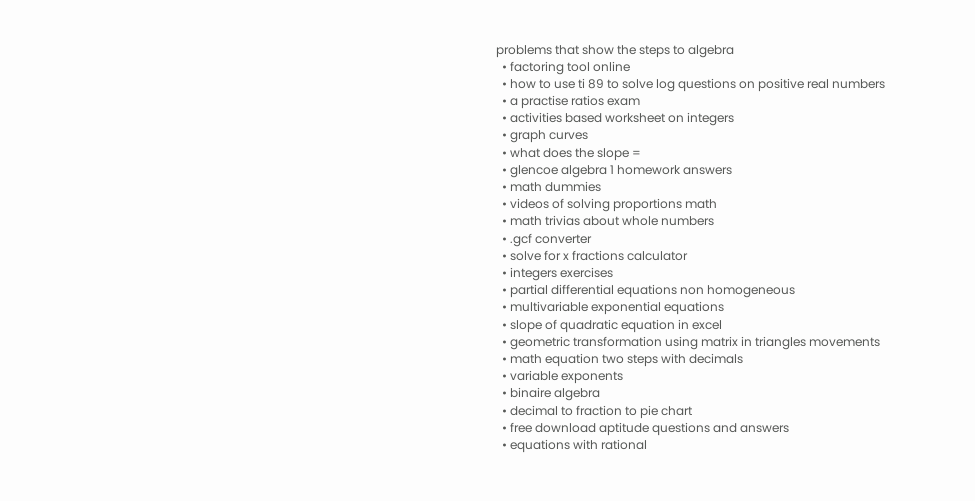problems that show the steps to algebra
  • factoring tool online
  • how to use ti 89 to solve log questions on positive real numbers
  • a practise ratios exam
  • activities based worksheet on integers
  • graph curves
  • what does the slope =
  • glencoe algebra 1 homework answers
  • math dummies
  • videos of solving proportions math
  • math trivias about whole numbers
  • .gcf converter
  • solve for x fractions calculator
  • integers exercises
  • partial differential equations non homogeneous
  • multivariable exponential equations
  • slope of quadratic equation in excel
  • geometric transformation using matrix in triangles movements
  • math equation two steps with decimals
  • variable exponents
  • binaire algebra
  • decimal to fraction to pie chart
  • free download aptitude questions and answers
  • equations with rational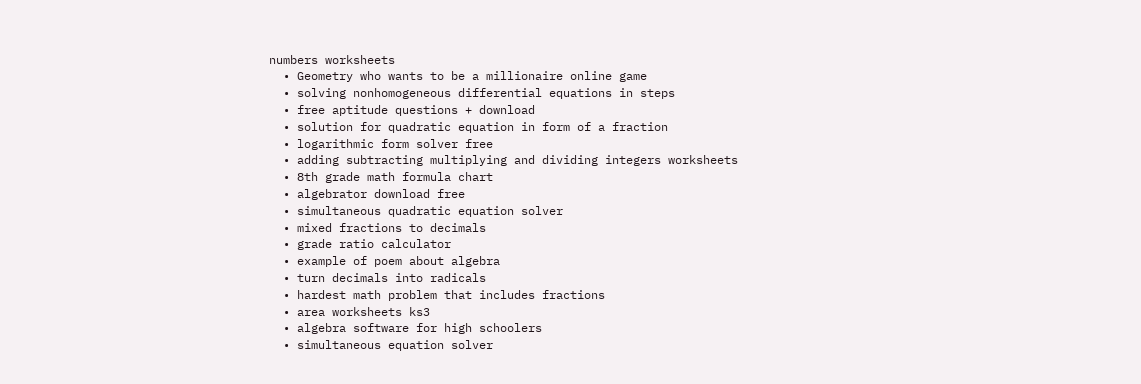numbers worksheets
  • Geometry who wants to be a millionaire online game
  • solving nonhomogeneous differential equations in steps
  • free aptitude questions + download
  • solution for quadratic equation in form of a fraction
  • logarithmic form solver free
  • adding subtracting multiplying and dividing integers worksheets
  • 8th grade math formula chart
  • algebrator download free
  • simultaneous quadratic equation solver
  • mixed fractions to decimals
  • grade ratio calculator
  • example of poem about algebra
  • turn decimals into radicals
  • hardest math problem that includes fractions
  • area worksheets ks3
  • algebra software for high schoolers
  • simultaneous equation solver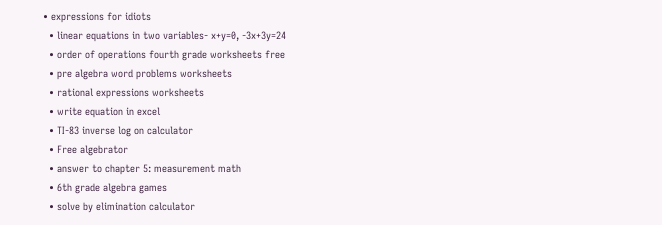• expressions for idiots
  • linear equations in two variables- x+y=0, -3x+3y=24
  • order of operations fourth grade worksheets free
  • pre algebra word problems worksheets
  • rational expressions worksheets
  • write equation in excel
  • TI-83 inverse log on calculator
  • Free algebrator
  • answer to chapter 5: measurement math
  • 6th grade algebra games
  • solve by elimination calculator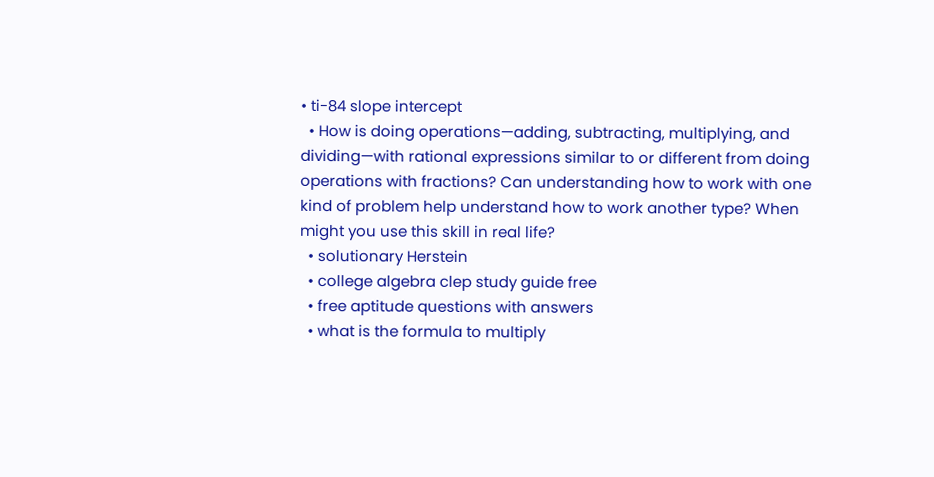• ti-84 slope intercept
  • How is doing operations—adding, subtracting, multiplying, and dividing—with rational expressions similar to or different from doing operations with fractions? Can understanding how to work with one kind of problem help understand how to work another type? When might you use this skill in real life?
  • solutionary Herstein
  • college algebra clep study guide free
  • free aptitude questions with answers
  • what is the formula to multiply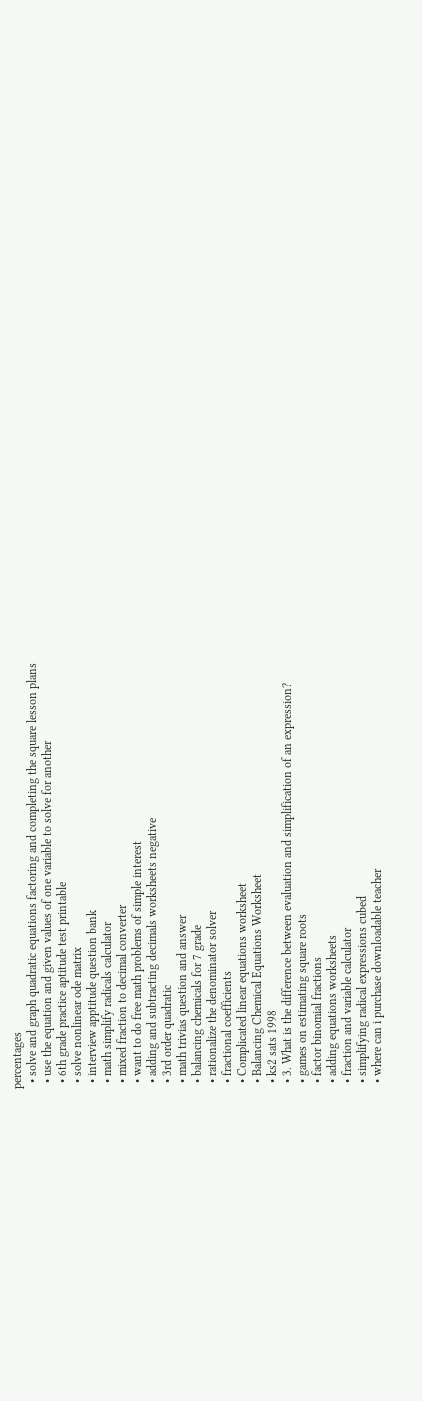percentages
  • solve and graph quadratic equations factoring and completing the square lesson plans
  • use the equation and given values of one variable to solve for another
  • 6th grade practice aptitude test printable
  • solve nonlinear ode matrix
  • interview apptitude question bank
  • math simplify radicals calculator
  • mixed fraction to decimal converter
  • want to do free math problems of simple interest
  • adding and subtracting decimals worksheets negative
  • 3rd order quadratic
  • math trivias question and answer
  • balancing chemicals for 7 grade
  • rationalize the denominator solver
  • fractional coefficients
  • Complicated linear equations worksheet
  • Balancing Chemical Equations Worksheet
  • ks2 sats 1998
  • 3. What is the difference between evaluation and simplification of an expression?
  • games on estimating square roots
  • factor binomial fractions
  • adding equations worksheets
  • fraction and variable calculator
  • simplifying radical expressions cubed
  • where can i purchase downloadable teacher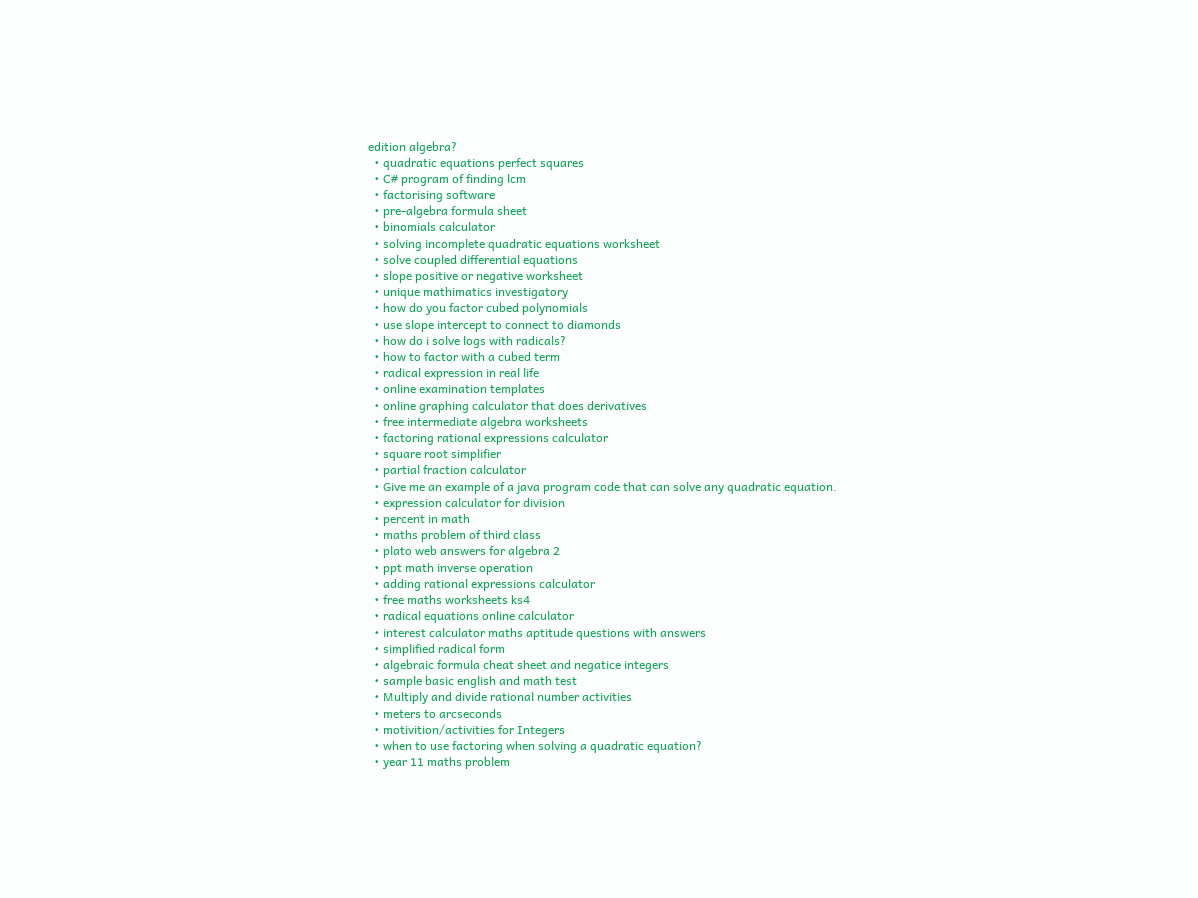edition algebra?
  • quadratic equations perfect squares
  • C# program of finding lcm
  • factorising software
  • pre-algebra formula sheet
  • binomials calculator
  • solving incomplete quadratic equations worksheet
  • solve coupled differential equations
  • slope positive or negative worksheet
  • unique mathimatics investigatory
  • how do you factor cubed polynomials
  • use slope intercept to connect to diamonds
  • how do i solve logs with radicals?
  • how to factor with a cubed term
  • radical expression in real life
  • online examination templates
  • online graphing calculator that does derivatives
  • free intermediate algebra worksheets
  • factoring rational expressions calculator
  • square root simplifier
  • partial fraction calculator
  • Give me an example of a java program code that can solve any quadratic equation.
  • expression calculator for division
  • percent in math
  • maths problem of third class
  • plato web answers for algebra 2
  • ppt math inverse operation
  • adding rational expressions calculator
  • free maths worksheets ks4
  • radical equations online calculator
  • interest calculator maths aptitude questions with answers
  • simplified radical form
  • algebraic formula cheat sheet and negatice integers
  • sample basic english and math test
  • Multiply and divide rational number activities
  • meters to arcseconds
  • motivition/activities for Integers
  • when to use factoring when solving a quadratic equation?
  • year 11 maths problem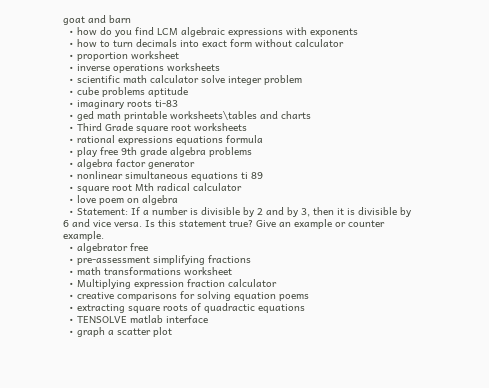goat and barn
  • how do you find LCM algebraic expressions with exponents
  • how to turn decimals into exact form without calculator
  • proportion worksheet
  • inverse operations worksheets
  • scientific math calculator solve integer problem
  • cube problems aptitude
  • imaginary roots ti-83
  • ged math printable worksheets\tables and charts
  • Third Grade square root worksheets
  • rational expressions equations formula
  • play free 9th grade algebra problems
  • algebra factor generator
  • nonlinear simultaneous equations ti 89
  • square root Mth radical calculator
  • love poem on algebra
  • Statement: If a number is divisible by 2 and by 3, then it is divisible by 6 and vice versa. Is this statement true? Give an example or counter example.
  • algebrator free
  • pre-assessment simplifying fractions
  • math transformations worksheet
  • Multiplying expression fraction calculator
  • creative comparisons for solving equation poems
  • extracting square roots of quadractic equations
  • TENSOLVE matlab interface
  • graph a scatter plot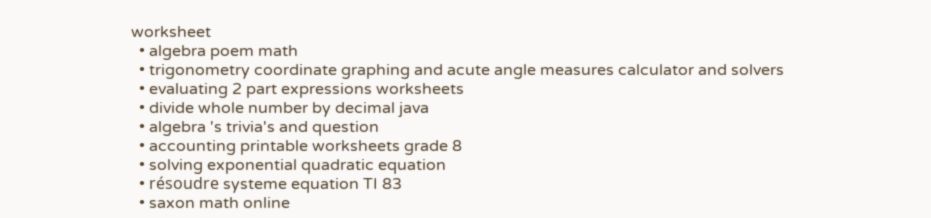worksheet
  • algebra poem math
  • trigonometry coordinate graphing and acute angle measures calculator and solvers
  • evaluating 2 part expressions worksheets
  • divide whole number by decimal java
  • algebra 's trivia's and question
  • accounting printable worksheets grade 8
  • solving exponential quadratic equation
  • résoudre systeme equation TI 83
  • saxon math online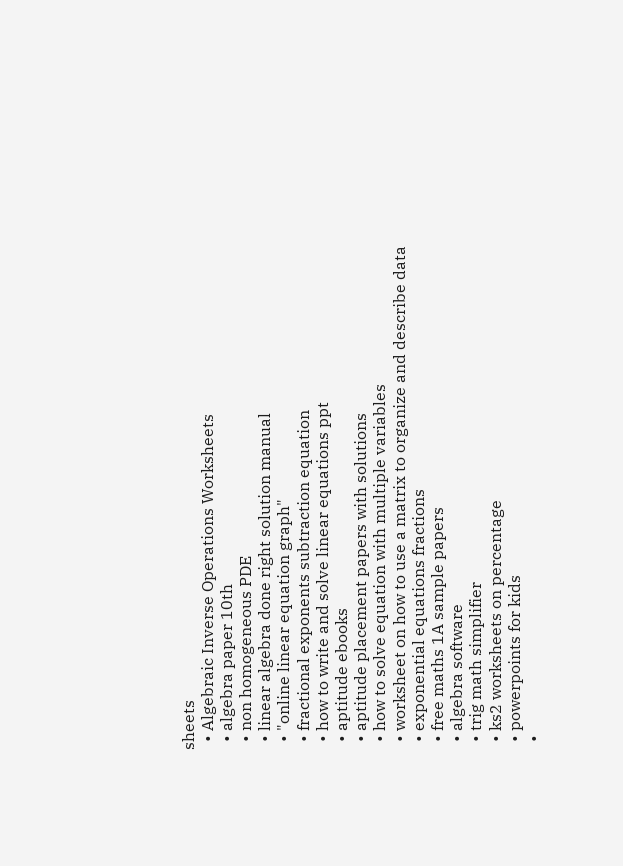sheets
  • Algebraic Inverse Operations Worksheets
  • algebra paper 10th
  • non homogeneous PDE
  • linear algebra done right solution manual
  • "online linear equation graph"
  • fractional exponents subtraction equation
  • how to write and solve linear equations ppt
  • aptitude ebooks
  • aptitude placement papers with solutions
  • how to solve equation with multiple variables
  • worksheet on how to use a matrix to organize and describe data
  • exponential equations fractions
  • free maths 1A sample papers
  • algebra software
  • trig math simplifier
  • ks2 worksheets on percentage
  • powerpoints for kids
  •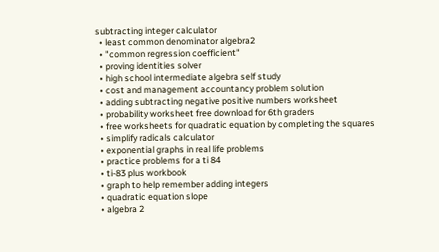subtracting integer calculator
  • least common denominator algebra2
  • "common regression coefficient"
  • proving identities solver
  • high school intermediate algebra self study
  • cost and management accountancy problem solution
  • adding subtracting negative positive numbers worksheet
  • probability worksheet free download for 6th graders
  • free worksheets for quadratic equation by completing the squares
  • simplify radicals calculator
  • exponential graphs in real life problems
  • practice problems for a ti 84
  • ti-83 plus workbook
  • graph to help remember adding integers
  • quadratic equation slope
  • algebra 2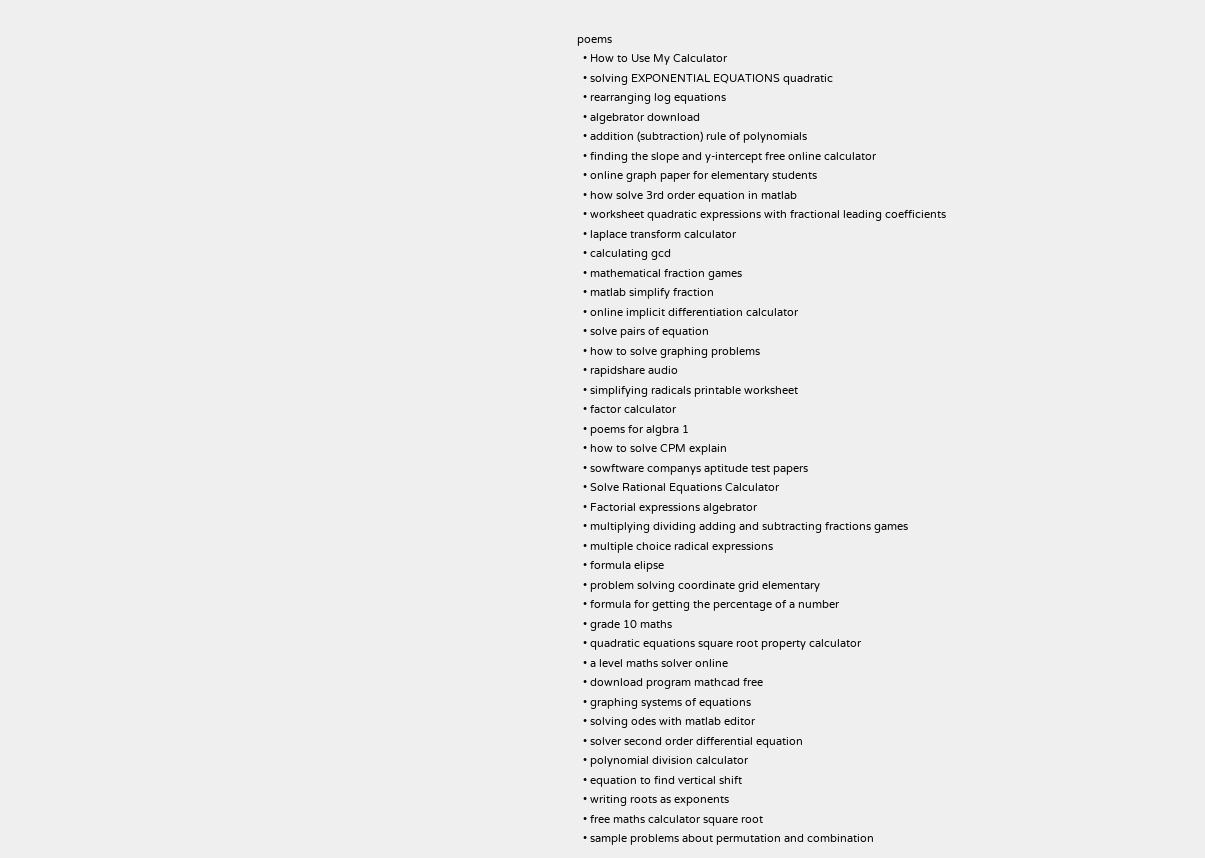poems
  • How to Use My Calculator
  • solving EXPONENTIAL EQUATIONS quadratic
  • rearranging log equations
  • algebrator download
  • addition (subtraction) rule of polynomials
  • finding the slope and y-intercept free online calculator
  • online graph paper for elementary students
  • how solve 3rd order equation in matlab
  • worksheet quadratic expressions with fractional leading coefficients
  • laplace transform calculator
  • calculating gcd
  • mathematical fraction games
  • matlab simplify fraction
  • online implicit differentiation calculator
  • solve pairs of equation
  • how to solve graphing problems
  • rapidshare audio
  • simplifying radicals printable worksheet
  • factor calculator
  • poems for algbra 1
  • how to solve CPM explain
  • sowftware companys aptitude test papers
  • Solve Rational Equations Calculator
  • Factorial expressions algebrator
  • multiplying dividing adding and subtracting fractions games
  • multiple choice radical expressions
  • formula elipse
  • problem solving coordinate grid elementary
  • formula for getting the percentage of a number
  • grade 10 maths
  • quadratic equations square root property calculator
  • a level maths solver online
  • download program mathcad free
  • graphing systems of equations
  • solving odes with matlab editor
  • solver second order differential equation
  • polynomial division calculator
  • equation to find vertical shift
  • writing roots as exponents
  • free maths calculator square root
  • sample problems about permutation and combination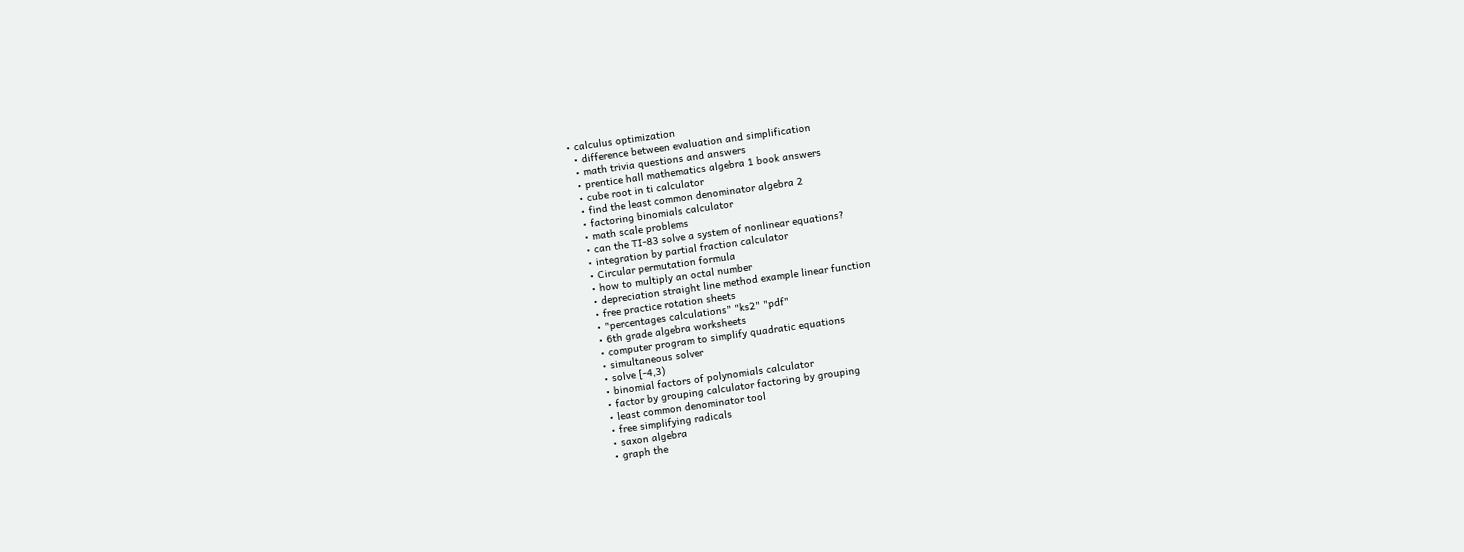• calculus optimization
  • difference between evaluation and simplification
  • math trivia questions and answers
  • prentice hall mathematics algebra 1 book answers
  • cube root in ti calculator
  • find the least common denominator algebra 2
  • factoring binomials calculator
  • math scale problems
  • can the TI-83 solve a system of nonlinear equations?
  • integration by partial fraction calculator
  • Circular permutation formula
  • how to multiply an octal number
  • depreciation straight line method example linear function
  • free practice rotation sheets
  • "percentages calculations" "ks2" "pdf"
  • 6th grade algebra worksheets
  • computer program to simplify quadratic equations
  • simultaneous solver
  • solve [-4,3)
  • binomial factors of polynomials calculator
  • factor by grouping calculator factoring by grouping
  • least common denominator tool
  • free simplifying radicals
  • saxon algebra
  • graph the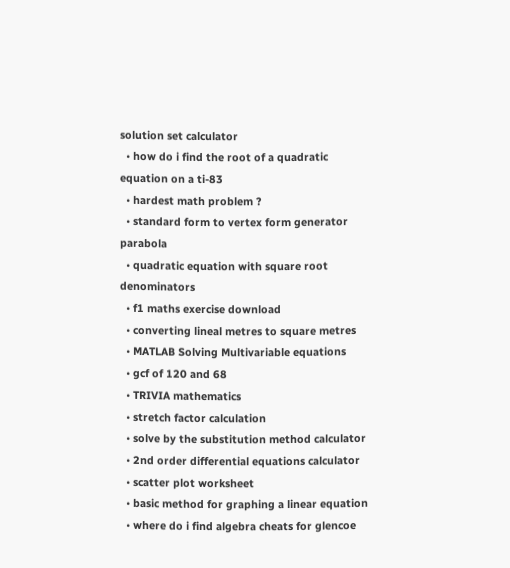solution set calculator
  • how do i find the root of a quadratic equation on a ti-83
  • hardest math problem ?
  • standard form to vertex form generator parabola
  • quadratic equation with square root denominators
  • f1 maths exercise download
  • converting lineal metres to square metres
  • MATLAB Solving Multivariable equations
  • gcf of 120 and 68
  • TRIVIA mathematics
  • stretch factor calculation
  • solve by the substitution method calculator
  • 2nd order differential equations calculator
  • scatter plot worksheet
  • basic method for graphing a linear equation
  • where do i find algebra cheats for glencoe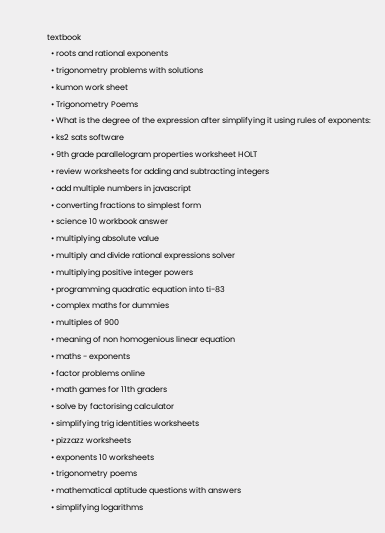textbook
  • roots and rational exponents
  • trigonometry problems with solutions
  • kumon work sheet
  • Trigonometry Poems
  • What is the degree of the expression after simplifying it using rules of exponents:
  • ks2 sats software
  • 9th grade parallelogram properties worksheet HOLT
  • review worksheets for adding and subtracting integers
  • add multiple numbers in javascript
  • converting fractions to simplest form
  • science 10 workbook answer
  • multiplying absolute value
  • multiply and divide rational expressions solver
  • multiplying positive integer powers
  • programming quadratic equation into ti-83
  • complex maths for dummies
  • multiples of 900
  • meaning of non homogenious linear equation
  • maths - exponents
  • factor problems online
  • math games for 11th graders
  • solve by factorising calculator
  • simplifying trig identities worksheets
  • pizzazz worksheets
  • exponents 10 worksheets
  • trigonometry poems
  • mathematical aptitude questions with answers
  • simplifying logarithms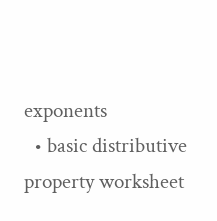exponents
  • basic distributive property worksheet